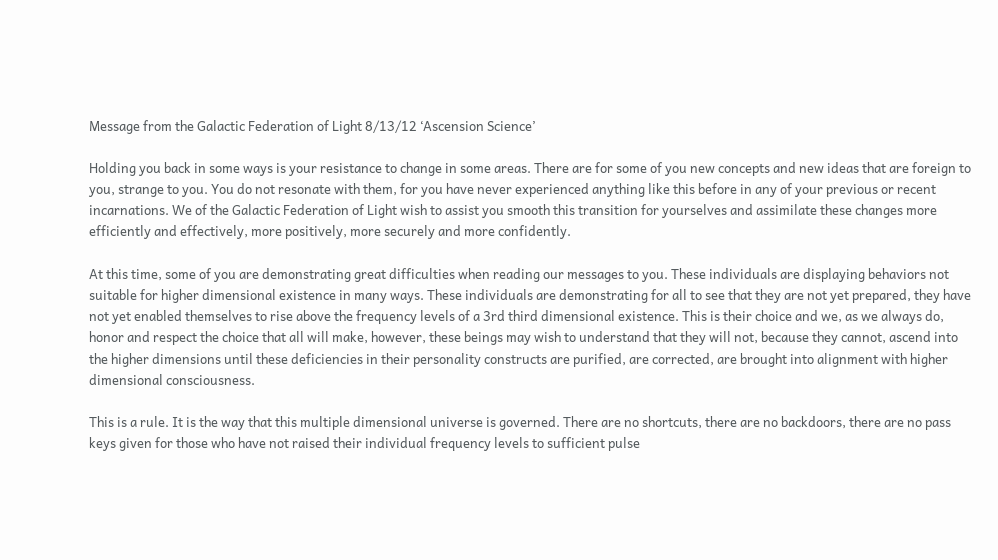Message from the Galactic Federation of Light 8/13/12 ‘Ascension Science’

Holding you back in some ways is your resistance to change in some areas. There are for some of you new concepts and new ideas that are foreign to you, strange to you. You do not resonate with them, for you have never experienced anything like this before in any of your previous or recent incarnations. We of the Galactic Federation of Light wish to assist you smooth this transition for yourselves and assimilate these changes more efficiently and effectively, more positively, more securely and more confidently.

At this time, some of you are demonstrating great difficulties when reading our messages to you. These individuals are displaying behaviors not suitable for higher dimensional existence in many ways. These individuals are demonstrating for all to see that they are not yet prepared, they have not yet enabled themselves to rise above the frequency levels of a 3rd third dimensional existence. This is their choice and we, as we always do, honor and respect the choice that all will make, however, these beings may wish to understand that they will not, because they cannot, ascend into the higher dimensions until these deficiencies in their personality constructs are purified, are corrected, are brought into alignment with higher dimensional consciousness.

This is a rule. It is the way that this multiple dimensional universe is governed. There are no shortcuts, there are no backdoors, there are no pass keys given for those who have not raised their individual frequency levels to sufficient pulse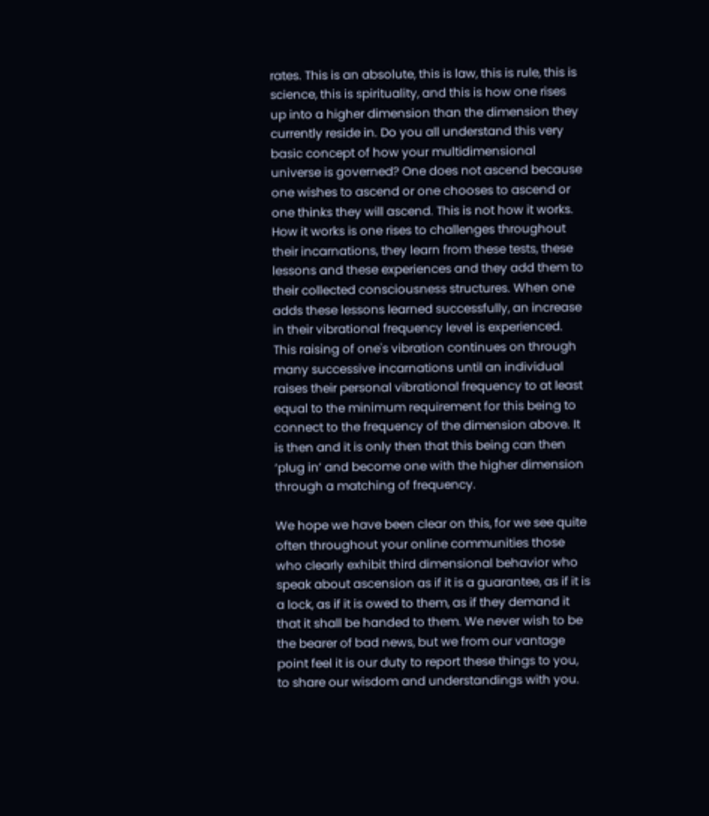rates. This is an absolute, this is law, this is rule, this is science, this is spirituality, and this is how one rises up into a higher dimension than the dimension they currently reside in. Do you all understand this very basic concept of how your multidimensional universe is governed? One does not ascend because one wishes to ascend or one chooses to ascend or one thinks they will ascend. This is not how it works. How it works is one rises to challenges throughout their incarnations, they learn from these tests, these lessons and these experiences and they add them to their collected consciousness structures. When one adds these lessons learned successfully, an increase in their vibrational frequency level is experienced. This raising of one's vibration continues on through many successive incarnations until an individual raises their personal vibrational frequency to at least equal to the minimum requirement for this being to connect to the frequency of the dimension above. It is then and it is only then that this being can then ‘plug in’ and become one with the higher dimension through a matching of frequency.

We hope we have been clear on this, for we see quite often throughout your online communities those who clearly exhibit third dimensional behavior who speak about ascension as if it is a guarantee, as if it is a lock, as if it is owed to them, as if they demand it that it shall be handed to them. We never wish to be the bearer of bad news, but we from our vantage point feel it is our duty to report these things to you, to share our wisdom and understandings with you.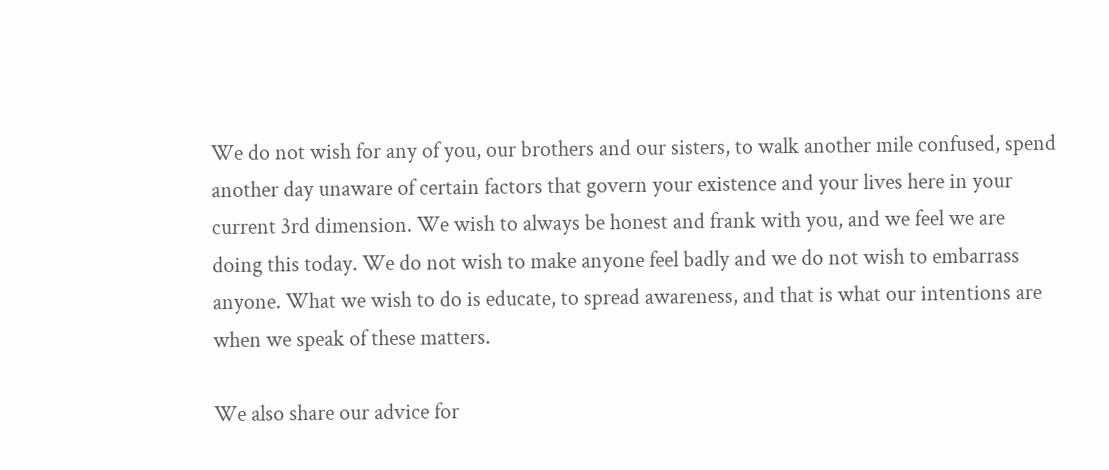We do not wish for any of you, our brothers and our sisters, to walk another mile confused, spend another day unaware of certain factors that govern your existence and your lives here in your current 3rd dimension. We wish to always be honest and frank with you, and we feel we are doing this today. We do not wish to make anyone feel badly and we do not wish to embarrass anyone. What we wish to do is educate, to spread awareness, and that is what our intentions are when we speak of these matters.

We also share our advice for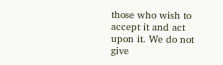those who wish to accept it and act upon it. We do not give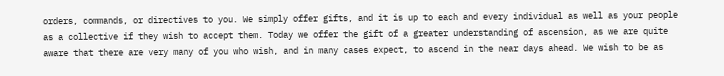orders, commands, or directives to you. We simply offer gifts, and it is up to each and every individual as well as your people as a collective if they wish to accept them. Today we offer the gift of a greater understanding of ascension, as we are quite aware that there are very many of you who wish, and in many cases expect, to ascend in the near days ahead. We wish to be as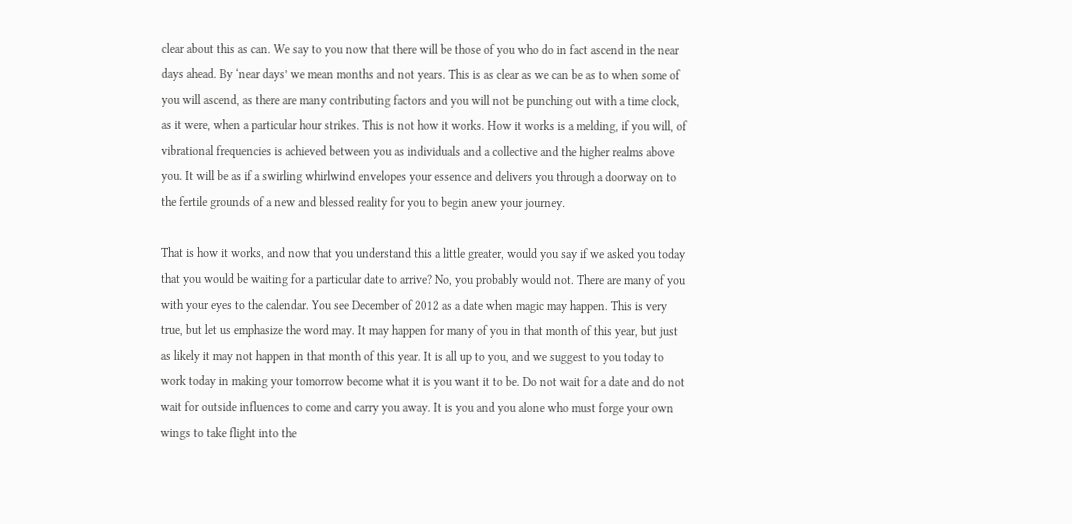clear about this as can. We say to you now that there will be those of you who do in fact ascend in the near days ahead. By ‘near days’ we mean months and not years. This is as clear as we can be as to when some of you will ascend, as there are many contributing factors and you will not be punching out with a time clock, as it were, when a particular hour strikes. This is not how it works. How it works is a melding, if you will, of vibrational frequencies is achieved between you as individuals and a collective and the higher realms above you. It will be as if a swirling whirlwind envelopes your essence and delivers you through a doorway on to the fertile grounds of a new and blessed reality for you to begin anew your journey.

That is how it works, and now that you understand this a little greater, would you say if we asked you today that you would be waiting for a particular date to arrive? No, you probably would not. There are many of you with your eyes to the calendar. You see December of 2012 as a date when magic may happen. This is very true, but let us emphasize the word may. It may happen for many of you in that month of this year, but just as likely it may not happen in that month of this year. It is all up to you, and we suggest to you today to work today in making your tomorrow become what it is you want it to be. Do not wait for a date and do not wait for outside influences to come and carry you away. It is you and you alone who must forge your own wings to take flight into the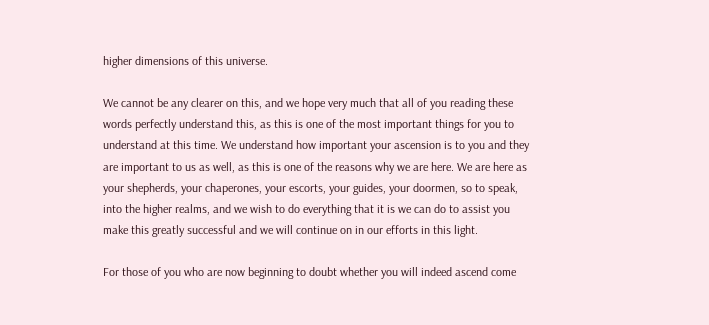higher dimensions of this universe.

We cannot be any clearer on this, and we hope very much that all of you reading these words perfectly understand this, as this is one of the most important things for you to understand at this time. We understand how important your ascension is to you and they are important to us as well, as this is one of the reasons why we are here. We are here as your shepherds, your chaperones, your escorts, your guides, your doormen, so to speak, into the higher realms, and we wish to do everything that it is we can do to assist you make this greatly successful and we will continue on in our efforts in this light.

For those of you who are now beginning to doubt whether you will indeed ascend come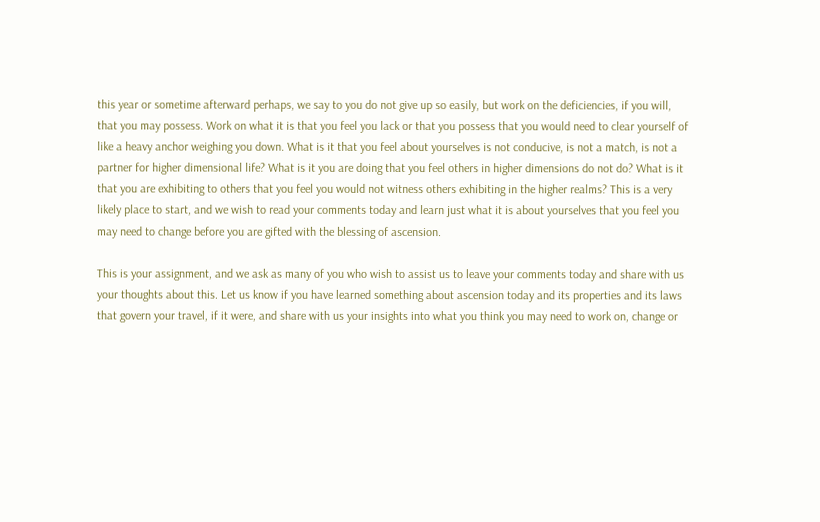this year or sometime afterward perhaps, we say to you do not give up so easily, but work on the deficiencies, if you will, that you may possess. Work on what it is that you feel you lack or that you possess that you would need to clear yourself of like a heavy anchor weighing you down. What is it that you feel about yourselves is not conducive, is not a match, is not a partner for higher dimensional life? What is it you are doing that you feel others in higher dimensions do not do? What is it that you are exhibiting to others that you feel you would not witness others exhibiting in the higher realms? This is a very likely place to start, and we wish to read your comments today and learn just what it is about yourselves that you feel you may need to change before you are gifted with the blessing of ascension.

This is your assignment, and we ask as many of you who wish to assist us to leave your comments today and share with us your thoughts about this. Let us know if you have learned something about ascension today and its properties and its laws that govern your travel, if it were, and share with us your insights into what you think you may need to work on, change or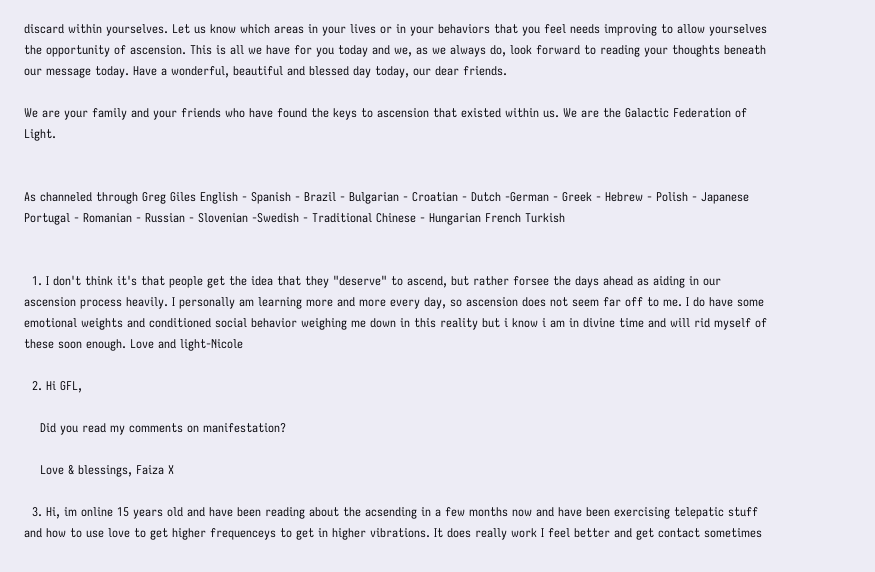discard within yourselves. Let us know which areas in your lives or in your behaviors that you feel needs improving to allow yourselves the opportunity of ascension. This is all we have for you today and we, as we always do, look forward to reading your thoughts beneath our message today. Have a wonderful, beautiful and blessed day today, our dear friends.

We are your family and your friends who have found the keys to ascension that existed within us. We are the Galactic Federation of Light.


As channeled through Greg Giles English - Spanish - Brazil - Bulgarian - Croatian - Dutch -German - Greek - Hebrew - Polish - Japanese Portugal - Romanian - Russian - Slovenian -Swedish - Traditional Chinese - Hungarian French Turkish


  1. I don't think it's that people get the idea that they "deserve" to ascend, but rather forsee the days ahead as aiding in our ascension process heavily. I personally am learning more and more every day, so ascension does not seem far off to me. I do have some emotional weights and conditioned social behavior weighing me down in this reality but i know i am in divine time and will rid myself of these soon enough. Love and light-Nicole

  2. Hi GFL,

    Did you read my comments on manifestation?

    Love & blessings, Faiza X

  3. Hi, im online 15 years old and have been reading about the acsending in a few months now and have been exercising telepatic stuff and how to use love to get higher frequenceys to get in higher vibrations. It does really work I feel better and get contact sometimes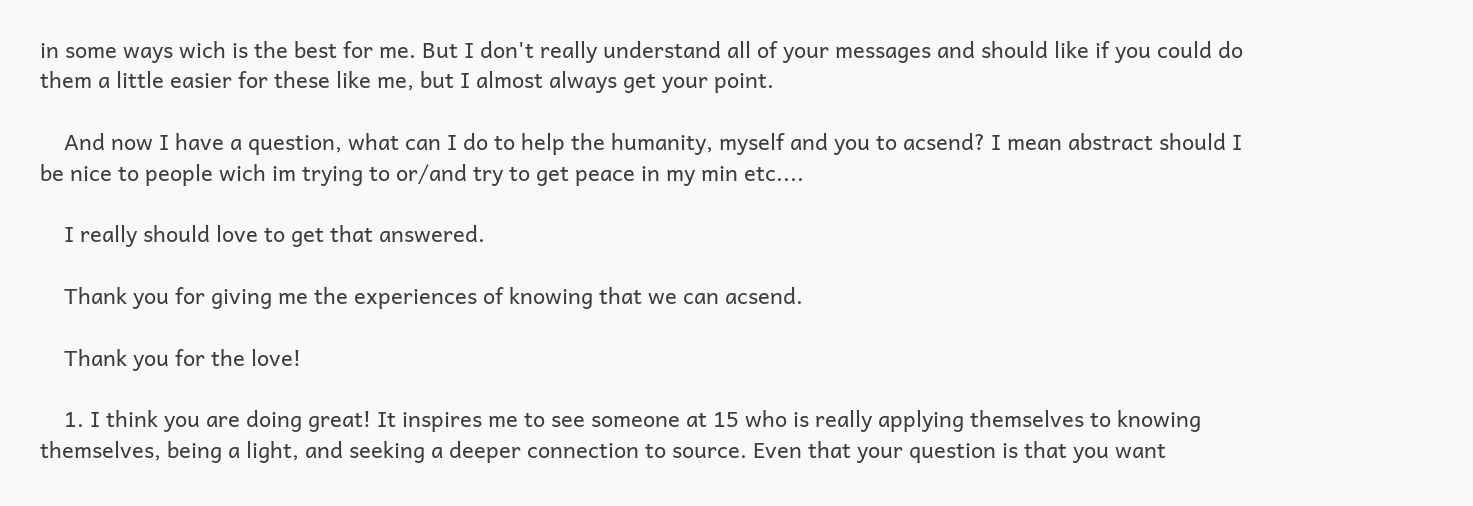in some ways wich is the best for me. But I don't really understand all of your messages and should like if you could do them a little easier for these like me, but I almost always get your point.

    And now I have a question, what can I do to help the humanity, myself and you to acsend? I mean abstract should I be nice to people wich im trying to or/and try to get peace in my min etc....

    I really should love to get that answered.

    Thank you for giving me the experiences of knowing that we can acsend.

    Thank you for the love!

    1. I think you are doing great! It inspires me to see someone at 15 who is really applying themselves to knowing themselves, being a light, and seeking a deeper connection to source. Even that your question is that you want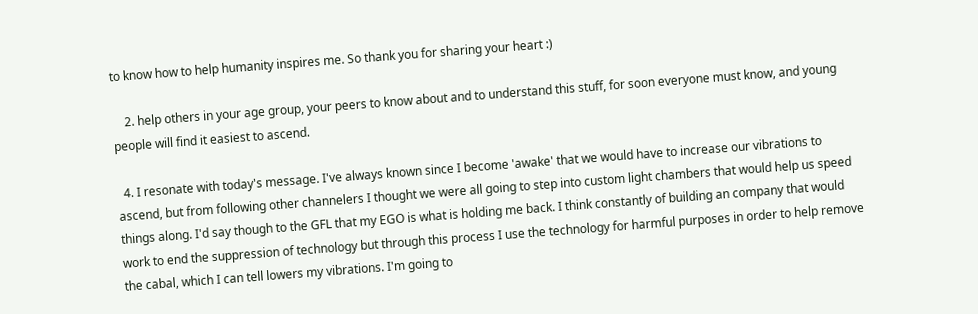to know how to help humanity inspires me. So thank you for sharing your heart :)

    2. help others in your age group, your peers to know about and to understand this stuff, for soon everyone must know, and young people will find it easiest to ascend.

  4. I resonate with today's message. I've always known since I become 'awake' that we would have to increase our vibrations to ascend, but from following other channelers I thought we were all going to step into custom light chambers that would help us speed things along. I'd say though to the GFL that my EGO is what is holding me back. I think constantly of building an company that would work to end the suppression of technology but through this process I use the technology for harmful purposes in order to help remove the cabal, which I can tell lowers my vibrations. I'm going to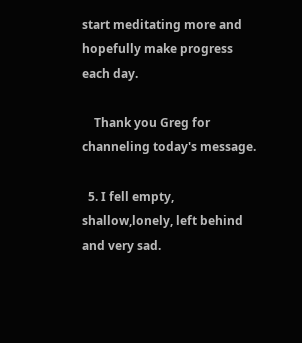start meditating more and hopefully make progress each day.

    Thank you Greg for channeling today's message.

  5. I fell empty, shallow,lonely, left behind and very sad.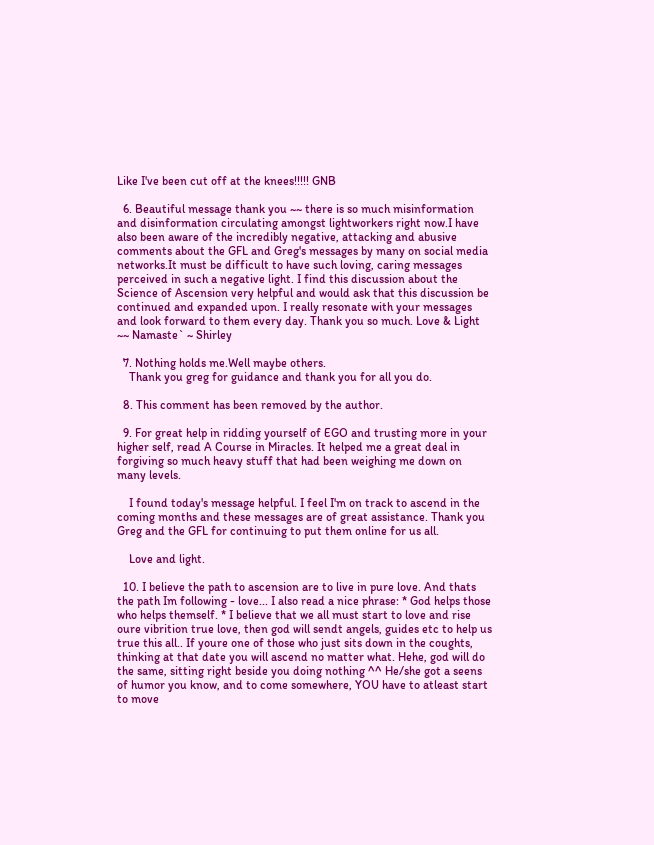Like I've been cut off at the knees!!!!! GNB

  6. Beautiful message thank you ~~ there is so much misinformation and disinformation circulating amongst lightworkers right now.I have also been aware of the incredibly negative, attacking and abusive comments about the GFL and Greg's messages by many on social media networks.It must be difficult to have such loving, caring messages perceived in such a negative light. I find this discussion about the Science of Ascension very helpful and would ask that this discussion be continued and expanded upon. I really resonate with your messages and look forward to them every day. Thank you so much. Love & Light ~~ Namaste` ~ Shirley

  7. Nothing holds me.Well maybe others.
    Thank you greg for guidance and thank you for all you do.

  8. This comment has been removed by the author.

  9. For great help in ridding yourself of EGO and trusting more in your higher self, read A Course in Miracles. It helped me a great deal in forgiving so much heavy stuff that had been weighing me down on many levels.

    I found today's message helpful. I feel I'm on track to ascend in the coming months and these messages are of great assistance. Thank you Greg and the GFL for continuing to put them online for us all.

    Love and light.

  10. I believe the path to ascension are to live in pure love. And thats the path Im following - love... I also read a nice phrase: * God helps those who helps themself. * I believe that we all must start to love and rise oure vibrition true love, then god will sendt angels, guides etc to help us true this all.. If youre one of those who just sits down in the coughts, thinking at that date you will ascend no matter what. Hehe, god will do the same, sitting right beside you doing nothing ^^ He/she got a seens of humor you know, and to come somewhere, YOU have to atleast start to move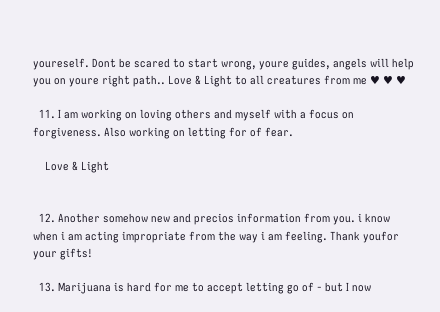youreself. Dont be scared to start wrong, youre guides, angels will help you on youre right path.. Love & Light to all creatures from me ♥ ♥ ♥

  11. I am working on loving others and myself with a focus on forgiveness. Also working on letting for of fear.

    Love & Light


  12. Another somehow new and precios information from you. i know when i am acting impropriate from the way i am feeling. Thank youfor your gifts!

  13. Marijuana is hard for me to accept letting go of - but I now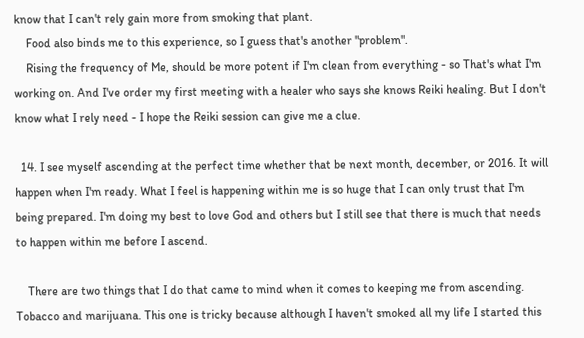know that I can't rely gain more from smoking that plant.
    Food also binds me to this experience, so I guess that's another "problem".
    Rising the frequency of Me, should be more potent if I'm clean from everything - so That's what I'm working on. And I've order my first meeting with a healer who says she knows Reiki healing. But I don't know what I rely need - I hope the Reiki session can give me a clue.

  14. I see myself ascending at the perfect time whether that be next month, december, or 2016. It will happen when I'm ready. What I feel is happening within me is so huge that I can only trust that I'm being prepared. I'm doing my best to love God and others but I still see that there is much that needs to happen within me before I ascend.

    There are two things that I do that came to mind when it comes to keeping me from ascending. Tobacco and marijuana. This one is tricky because although I haven't smoked all my life I started this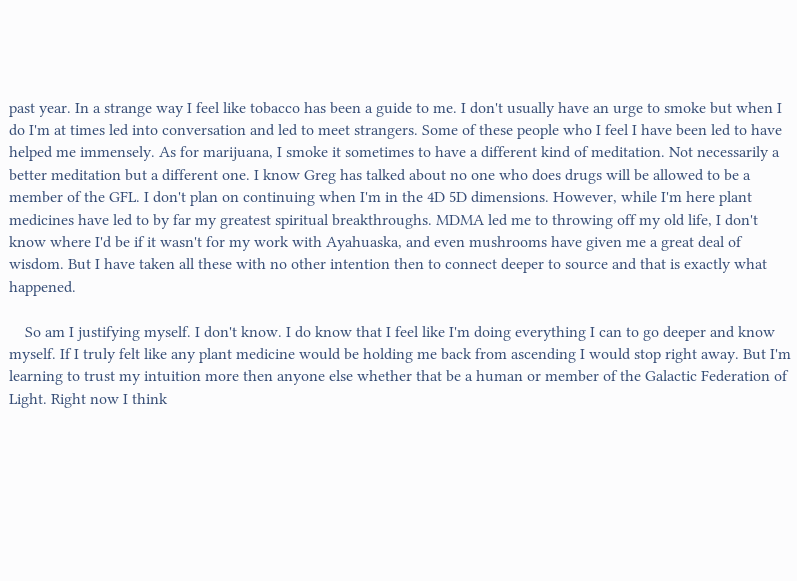past year. In a strange way I feel like tobacco has been a guide to me. I don't usually have an urge to smoke but when I do I'm at times led into conversation and led to meet strangers. Some of these people who I feel I have been led to have helped me immensely. As for marijuana, I smoke it sometimes to have a different kind of meditation. Not necessarily a better meditation but a different one. I know Greg has talked about no one who does drugs will be allowed to be a member of the GFL. I don't plan on continuing when I'm in the 4D 5D dimensions. However, while I'm here plant medicines have led to by far my greatest spiritual breakthroughs. MDMA led me to throwing off my old life, I don't know where I'd be if it wasn't for my work with Ayahuaska, and even mushrooms have given me a great deal of wisdom. But I have taken all these with no other intention then to connect deeper to source and that is exactly what happened.

    So am I justifying myself. I don't know. I do know that I feel like I'm doing everything I can to go deeper and know myself. If I truly felt like any plant medicine would be holding me back from ascending I would stop right away. But I'm learning to trust my intuition more then anyone else whether that be a human or member of the Galactic Federation of Light. Right now I think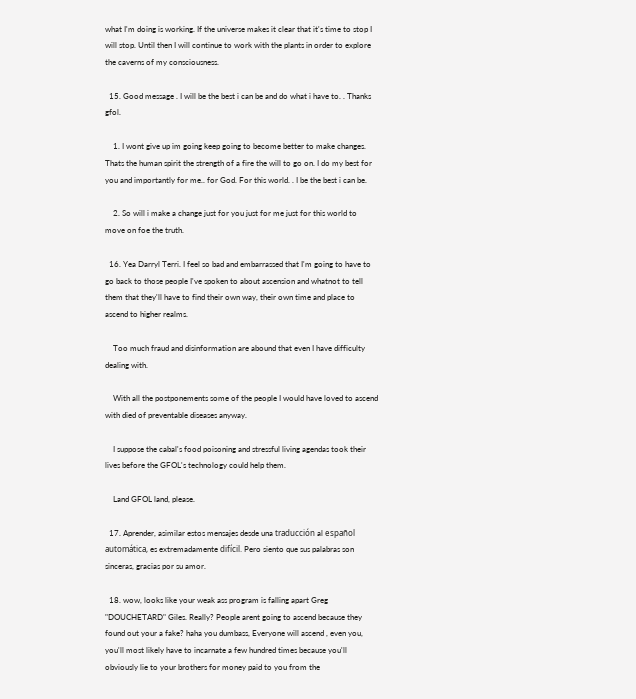what I'm doing is working. If the universe makes it clear that it's time to stop I will stop. Until then I will continue to work with the plants in order to explore the caverns of my consciousness.

  15. Good message . I will be the best i can be and do what i have to. . Thanks gfol.

    1. I wont give up im going keep going to become better to make changes. Thats the human spirit the strength of a fire the will to go on. I do my best for you and importantly for me.. for God. For this world. . I be the best i can be.

    2. So will i make a change just for you just for me just for this world to move on foe the truth.

  16. Yea Darryl Terri. I feel so bad and embarrassed that I'm going to have to go back to those people I've spoken to about ascension and whatnot to tell them that they'll have to find their own way, their own time and place to ascend to higher realms.

    Too much fraud and disinformation are abound that even I have difficulty dealing with.

    With all the postponements some of the people I would have loved to ascend with died of preventable diseases anyway.

    I suppose the cabal's food poisoning and stressful living agendas took their lives before the GFOL's technology could help them.

    Land GFOL land, please.

  17. Aprender, asimilar estos mensajes desde una traducción al español automática, es extremadamente difícil. Pero siento que sus palabras son sinceras, gracias por su amor.

  18. wow, looks like your weak ass program is falling apart Greg "DOUCHETARD" Giles. Really? People arent going to ascend because they found out your a fake? haha you dumbass, Everyone will ascend , even you, you'll most likely have to incarnate a few hundred times because you'll obviously lie to your brothers for money paid to you from the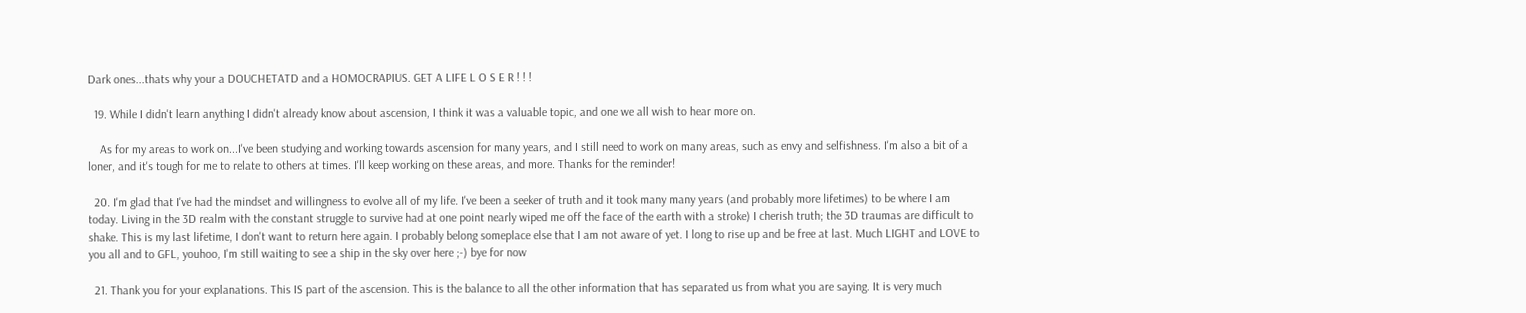Dark ones...thats why your a DOUCHETATD and a HOMOCRAPIUS. GET A LIFE L O S E R ! ! !

  19. While I didn't learn anything I didn't already know about ascension, I think it was a valuable topic, and one we all wish to hear more on.

    As for my areas to work on...I've been studying and working towards ascension for many years, and I still need to work on many areas, such as envy and selfishness. I'm also a bit of a loner, and it's tough for me to relate to others at times. I'll keep working on these areas, and more. Thanks for the reminder!

  20. I'm glad that I've had the mindset and willingness to evolve all of my life. I've been a seeker of truth and it took many many years (and probably more lifetimes) to be where I am today. Living in the 3D realm with the constant struggle to survive had at one point nearly wiped me off the face of the earth with a stroke) I cherish truth; the 3D traumas are difficult to shake. This is my last lifetime, I don't want to return here again. I probably belong someplace else that I am not aware of yet. I long to rise up and be free at last. Much LIGHT and LOVE to you all and to GFL, youhoo, I'm still waiting to see a ship in the sky over here ;-) bye for now

  21. Thank you for your explanations. This IS part of the ascension. This is the balance to all the other information that has separated us from what you are saying. It is very much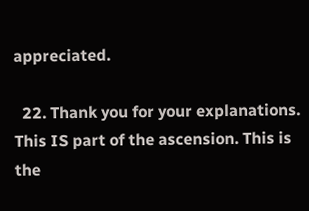appreciated.

  22. Thank you for your explanations. This IS part of the ascension. This is the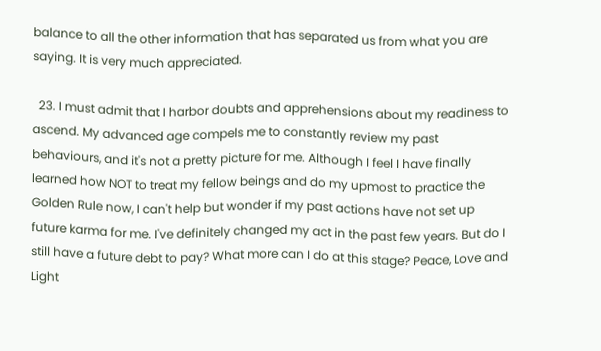balance to all the other information that has separated us from what you are saying. It is very much appreciated.

  23. I must admit that I harbor doubts and apprehensions about my readiness to ascend. My advanced age compels me to constantly review my past behaviours, and it's not a pretty picture for me. Although I feel I have finally learned how NOT to treat my fellow beings and do my upmost to practice the Golden Rule now, I can't help but wonder if my past actions have not set up future karma for me. I've definitely changed my act in the past few years. But do I still have a future debt to pay? What more can I do at this stage? Peace, Love and Light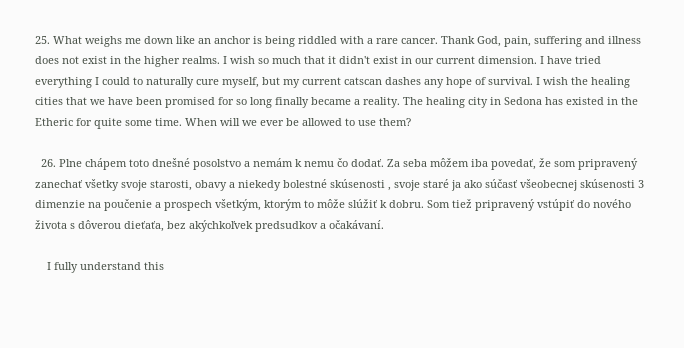25. What weighs me down like an anchor is being riddled with a rare cancer. Thank God, pain, suffering and illness does not exist in the higher realms. I wish so much that it didn't exist in our current dimension. I have tried everything I could to naturally cure myself, but my current catscan dashes any hope of survival. I wish the healing cities that we have been promised for so long finally became a reality. The healing city in Sedona has existed in the Etheric for quite some time. When will we ever be allowed to use them?

  26. Plne chápem toto dnešné posolstvo a nemám k nemu čo dodať. Za seba môžem iba povedať, že som pripravený zanechať všetky svoje starosti, obavy a niekedy bolestné skúsenosti , svoje staré ja ako súčasť všeobecnej skúsenosti 3 dimenzie na poučenie a prospech všetkým, ktorým to môže slúžiť k dobru. Som tiež pripravený vstúpiť do nového života s dôverou dieťaťa, bez akýchkoľvek predsudkov a očakávaní.

    I fully understand this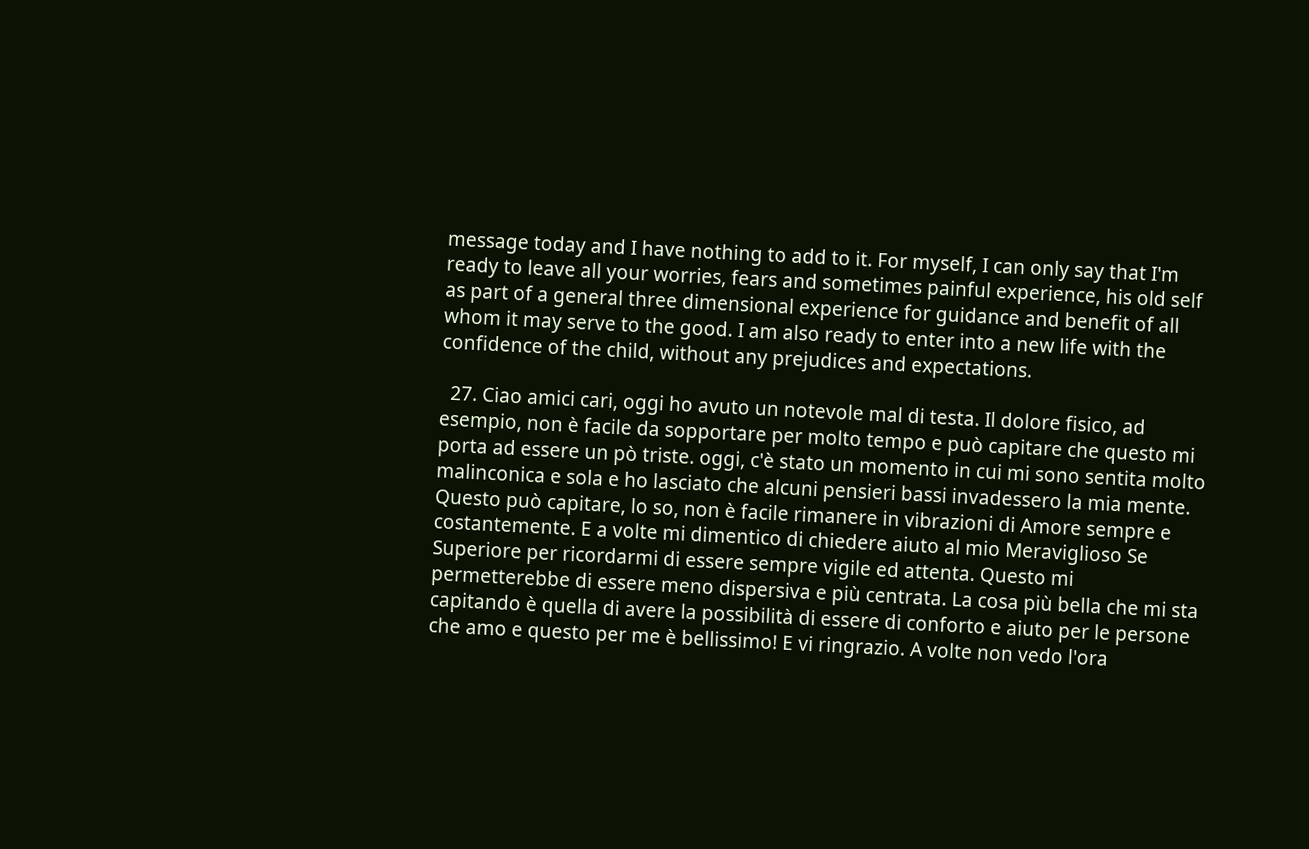message today and I have nothing to add to it. For myself, I can only say that I'm ready to leave all your worries, fears and sometimes painful experience, his old self as part of a general three dimensional experience for guidance and benefit of all whom it may serve to the good. I am also ready to enter into a new life with the confidence of the child, without any prejudices and expectations.

  27. Ciao amici cari, oggi ho avuto un notevole mal di testa. Il dolore fisico, ad esempio, non è facile da sopportare per molto tempo e può capitare che questo mi porta ad essere un pò triste. oggi, c'è stato un momento in cui mi sono sentita molto malinconica e sola e ho lasciato che alcuni pensieri bassi invadessero la mia mente. Questo può capitare, lo so, non è facile rimanere in vibrazioni di Amore sempre e costantemente. E a volte mi dimentico di chiedere aiuto al mio Meraviglioso Se Superiore per ricordarmi di essere sempre vigile ed attenta. Questo mi permetterebbe di essere meno dispersiva e più centrata. La cosa più bella che mi sta capitando è quella di avere la possibilità di essere di conforto e aiuto per le persone che amo e questo per me è bellissimo! E vi ringrazio. A volte non vedo l'ora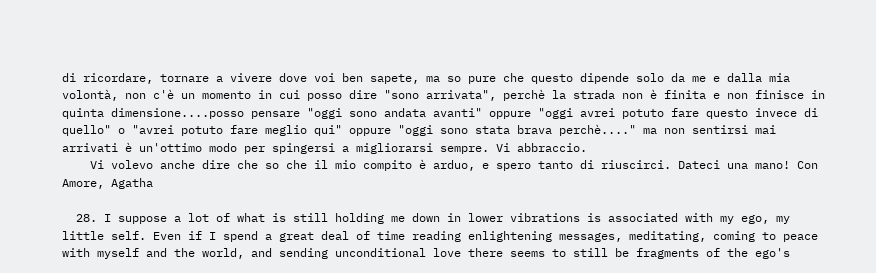di ricordare, tornare a vivere dove voi ben sapete, ma so pure che questo dipende solo da me e dalla mia volontà, non c'è un momento in cui posso dire "sono arrivata", perchè la strada non è finita e non finisce in quinta dimensione....posso pensare "oggi sono andata avanti" oppure "oggi avrei potuto fare questo invece di quello" o "avrei potuto fare meglio qui" oppure "oggi sono stata brava perchè...." ma non sentirsi mai arrivati è un'ottimo modo per spingersi a migliorarsi sempre. Vi abbraccio.
    Vi volevo anche dire che so che il mio compito è arduo, e spero tanto di riuscirci. Dateci una mano! Con Amore, Agatha

  28. I suppose a lot of what is still holding me down in lower vibrations is associated with my ego, my little self. Even if I spend a great deal of time reading enlightening messages, meditating, coming to peace with myself and the world, and sending unconditional love there seems to still be fragments of the ego's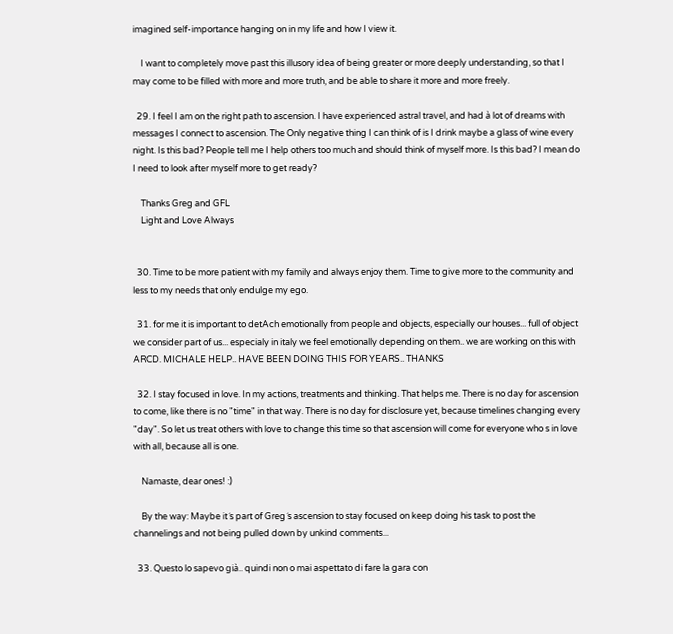imagined self-importance hanging on in my life and how I view it.

    I want to completely move past this illusory idea of being greater or more deeply understanding, so that I may come to be filled with more and more truth, and be able to share it more and more freely.

  29. I feel I am on the right path to ascension. I have experienced astral travel, and had à lot of dreams with messages I connect to ascension. The Only negative thing I can think of is I drink maybe a glass of wine every night. Is this bad? People tell me I help others too much and should think of myself more. Is this bad? I mean do I need to look after myself more to get ready?

    Thanks Greg and GFL
    Light and Love Always


  30. Time to be more patient with my family and always enjoy them. Time to give more to the community and less to my needs that only endulge my ego.

  31. for me it is important to detAch emotionally from people and objects, especially our houses... full of object we consider part of us... especialy in italy we feel emotionally depending on them.. we are working on this with ARCD. MICHALE HELP.. HAVE BEEN DOING THIS FOR YEARS.. THANKS

  32. I stay focused in love. In my actions, treatments and thinking. That helps me. There is no day for ascension to come, like there is no "time" in that way. There is no day for disclosure yet, because timelines changing every "day". So let us treat others with love to change this time so that ascension will come for everyone who s in love with all, because all is one.

    Namaste, dear ones! :)

    By the way: Maybe it´s part of Greg´s ascension to stay focused on keep doing his task to post the channelings and not being pulled down by unkind comments...

  33. Questo lo sapevo già.. quindi non o mai aspettato di fare la gara con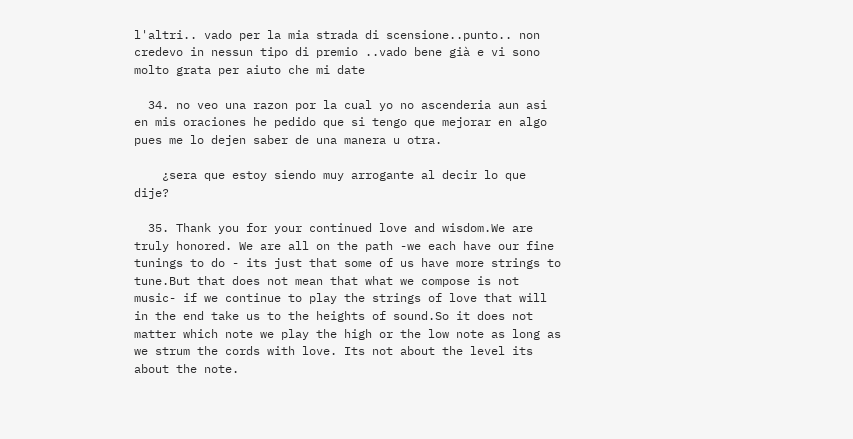l'altri.. vado per la mia strada di scensione..punto.. non credevo in nessun tipo di premio ..vado bene già e vi sono molto grata per aiuto che mi date

  34. no veo una razon por la cual yo no ascenderia aun asi en mis oraciones he pedido que si tengo que mejorar en algo pues me lo dejen saber de una manera u otra.

    ¿sera que estoy siendo muy arrogante al decir lo que dije?

  35. Thank you for your continued love and wisdom.We are truly honored. We are all on the path -we each have our fine tunings to do - its just that some of us have more strings to tune.But that does not mean that what we compose is not music- if we continue to play the strings of love that will in the end take us to the heights of sound.So it does not matter which note we play the high or the low note as long as we strum the cords with love. Its not about the level its about the note.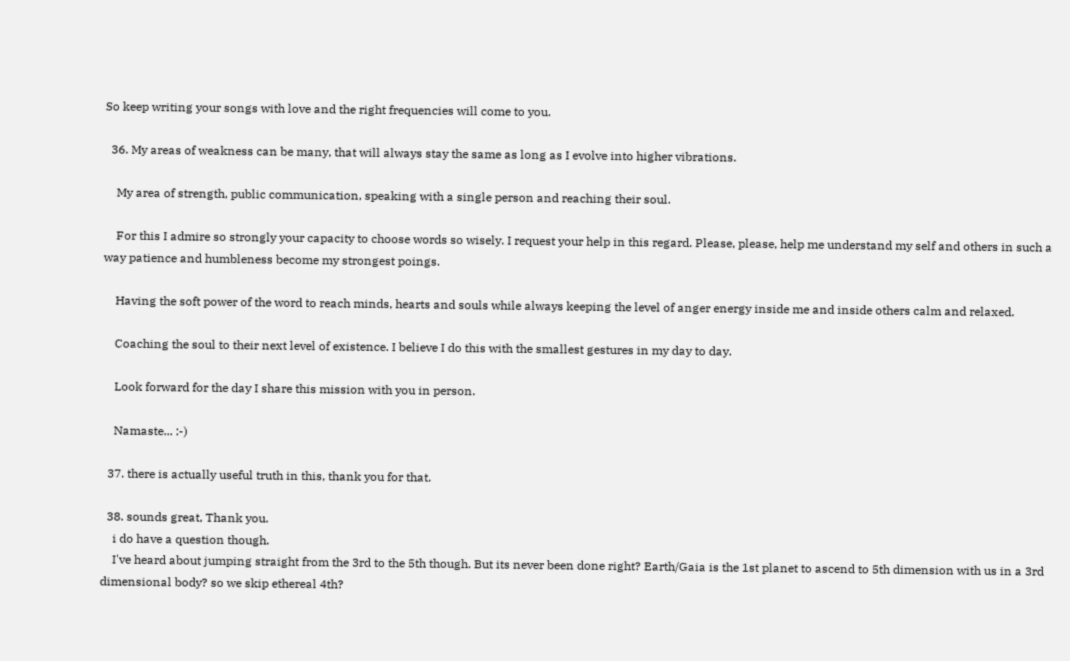So keep writing your songs with love and the right frequencies will come to you.

  36. My areas of weakness can be many, that will always stay the same as long as I evolve into higher vibrations.

    My area of strength, public communication, speaking with a single person and reaching their soul.

    For this I admire so strongly your capacity to choose words so wisely. I request your help in this regard. Please, please, help me understand my self and others in such a way patience and humbleness become my strongest poings.

    Having the soft power of the word to reach minds, hearts and souls while always keeping the level of anger energy inside me and inside others calm and relaxed.

    Coaching the soul to their next level of existence. I believe I do this with the smallest gestures in my day to day.

    Look forward for the day I share this mission with you in person.

    Namaste... :-)

  37. there is actually useful truth in this, thank you for that.

  38. sounds great, Thank you.
    i do have a question though.
    I've heard about jumping straight from the 3rd to the 5th though. But its never been done right? Earth/Gaia is the 1st planet to ascend to 5th dimension with us in a 3rd dimensional body? so we skip ethereal 4th?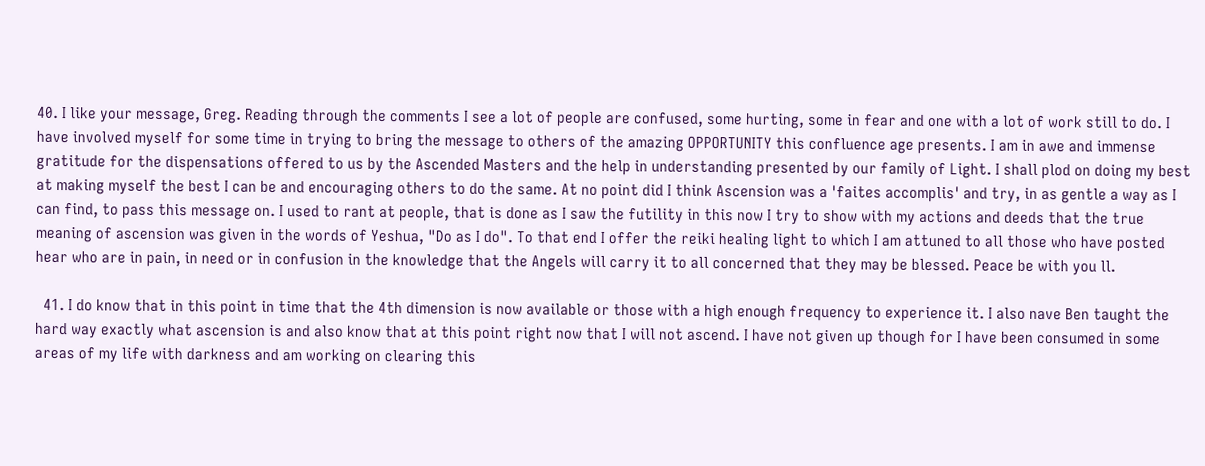40. I like your message, Greg. Reading through the comments I see a lot of people are confused, some hurting, some in fear and one with a lot of work still to do. I have involved myself for some time in trying to bring the message to others of the amazing OPPORTUNITY this confluence age presents. I am in awe and immense gratitude for the dispensations offered to us by the Ascended Masters and the help in understanding presented by our family of Light. I shall plod on doing my best at making myself the best I can be and encouraging others to do the same. At no point did I think Ascension was a 'faites accomplis' and try, in as gentle a way as I can find, to pass this message on. I used to rant at people, that is done as I saw the futility in this now I try to show with my actions and deeds that the true meaning of ascension was given in the words of Yeshua, "Do as I do". To that end I offer the reiki healing light to which I am attuned to all those who have posted hear who are in pain, in need or in confusion in the knowledge that the Angels will carry it to all concerned that they may be blessed. Peace be with you ll.

  41. I do know that in this point in time that the 4th dimension is now available or those with a high enough frequency to experience it. I also nave Ben taught the hard way exactly what ascension is and also know that at this point right now that I will not ascend. I have not given up though for I have been consumed in some areas of my life with darkness and am working on clearing this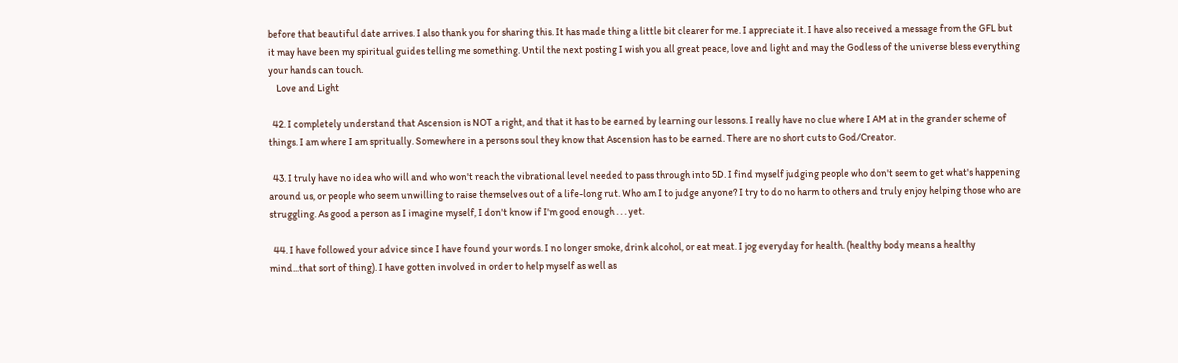before that beautiful date arrives. I also thank you for sharing this. It has made thing a little bit clearer for me. I appreciate it. I have also received a message from the GFL but it may have been my spiritual guides telling me something. Until the next posting I wish you all great peace, love and light and may the Godless of the universe bless everything your hands can touch.
    Love and Light

  42. I completely understand that Ascension is NOT a right, and that it has to be earned by learning our lessons. I really have no clue where I AM at in the grander scheme of things. I am where I am spritually. Somewhere in a persons soul they know that Ascension has to be earned. There are no short cuts to God/Creator.

  43. I truly have no idea who will and who won't reach the vibrational level needed to pass through into 5D. I find myself judging people who don't seem to get what's happening around us, or people who seem unwilling to raise themselves out of a life-long rut. Who am I to judge anyone? I try to do no harm to others and truly enjoy helping those who are struggling. As good a person as I imagine myself, I don't know if I'm good enough . . . yet.

  44. I have followed your advice since I have found your words. I no longer smoke, drink alcohol, or eat meat. I jog everyday for health. (healthy body means a healthy mind...that sort of thing). I have gotten involved in order to help myself as well as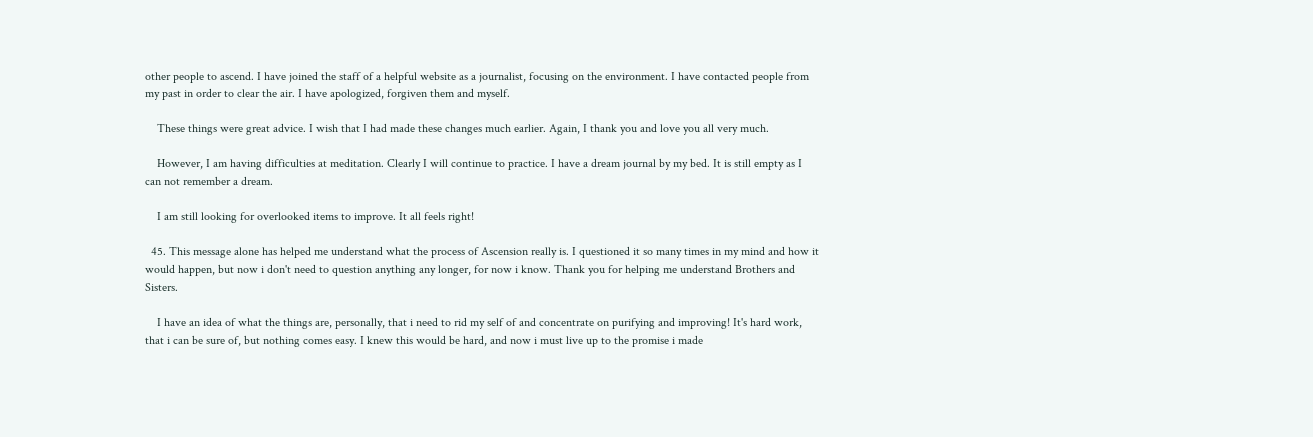other people to ascend. I have joined the staff of a helpful website as a journalist, focusing on the environment. I have contacted people from my past in order to clear the air. I have apologized, forgiven them and myself.

    These things were great advice. I wish that I had made these changes much earlier. Again, I thank you and love you all very much.

    However, I am having difficulties at meditation. Clearly I will continue to practice. I have a dream journal by my bed. It is still empty as I can not remember a dream.

    I am still looking for overlooked items to improve. It all feels right!

  45. This message alone has helped me understand what the process of Ascension really is. I questioned it so many times in my mind and how it would happen, but now i don't need to question anything any longer, for now i know. Thank you for helping me understand Brothers and Sisters.

    I have an idea of what the things are, personally, that i need to rid my self of and concentrate on purifying and improving! It's hard work, that i can be sure of, but nothing comes easy. I knew this would be hard, and now i must live up to the promise i made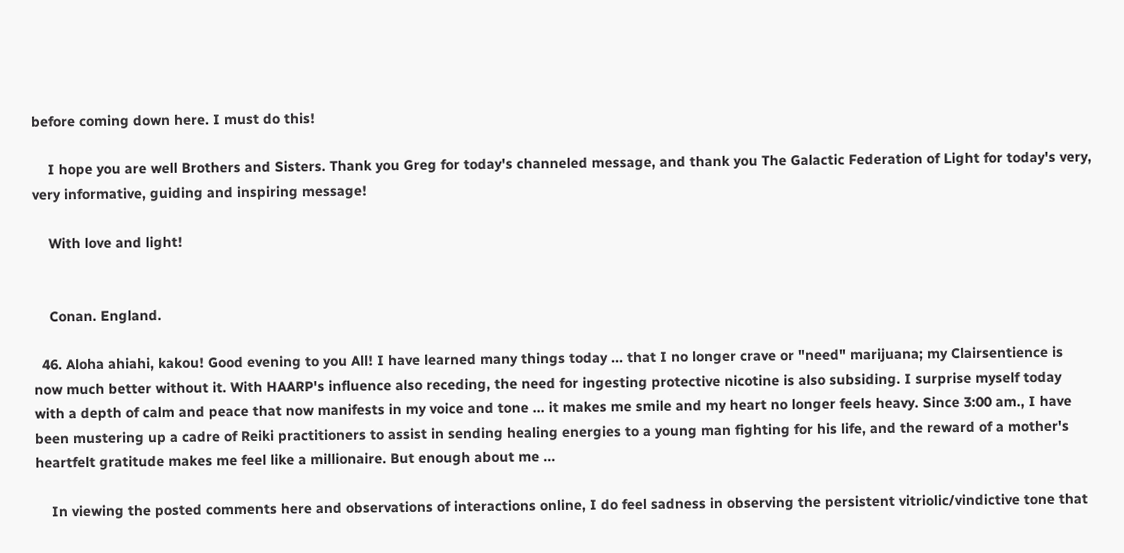before coming down here. I must do this!

    I hope you are well Brothers and Sisters. Thank you Greg for today's channeled message, and thank you The Galactic Federation of Light for today's very, very informative, guiding and inspiring message!

    With love and light!


    Conan. England.

  46. Aloha ahiahi, kakou! Good evening to you All! I have learned many things today ... that I no longer crave or "need" marijuana; my Clairsentience is now much better without it. With HAARP's influence also receding, the need for ingesting protective nicotine is also subsiding. I surprise myself today with a depth of calm and peace that now manifests in my voice and tone ... it makes me smile and my heart no longer feels heavy. Since 3:00 am., I have been mustering up a cadre of Reiki practitioners to assist in sending healing energies to a young man fighting for his life, and the reward of a mother's heartfelt gratitude makes me feel like a millionaire. But enough about me ...

    In viewing the posted comments here and observations of interactions online, I do feel sadness in observing the persistent vitriolic/vindictive tone that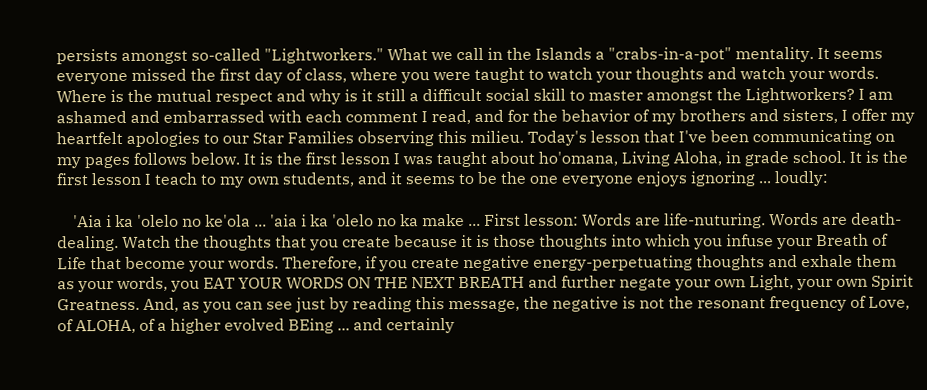persists amongst so-called "Lightworkers." What we call in the Islands a "crabs-in-a-pot" mentality. It seems everyone missed the first day of class, where you were taught to watch your thoughts and watch your words. Where is the mutual respect and why is it still a difficult social skill to master amongst the Lightworkers? I am ashamed and embarrassed with each comment I read, and for the behavior of my brothers and sisters, I offer my heartfelt apologies to our Star Families observing this milieu. Today's lesson that I've been communicating on my pages follows below. It is the first lesson I was taught about ho'omana, Living Aloha, in grade school. It is the first lesson I teach to my own students, and it seems to be the one everyone enjoys ignoring ... loudly:

    'Aia i ka 'olelo no ke'ola ... 'aia i ka 'olelo no ka make ... First lesson: Words are life-nuturing. Words are death-dealing. Watch the thoughts that you create because it is those thoughts into which you infuse your Breath of Life that become your words. Therefore, if you create negative energy-perpetuating thoughts and exhale them as your words, you EAT YOUR WORDS ON THE NEXT BREATH and further negate your own Light, your own Spirit Greatness. And, as you can see just by reading this message, the negative is not the resonant frequency of Love, of ALOHA, of a higher evolved BEing ... and certainly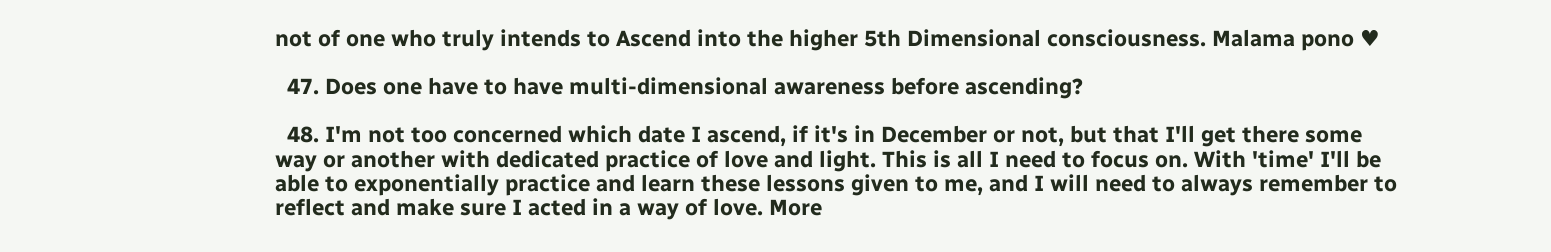not of one who truly intends to Ascend into the higher 5th Dimensional consciousness. Malama pono ♥

  47. Does one have to have multi-dimensional awareness before ascending?

  48. I'm not too concerned which date I ascend, if it's in December or not, but that I'll get there some way or another with dedicated practice of love and light. This is all I need to focus on. With 'time' I'll be able to exponentially practice and learn these lessons given to me, and I will need to always remember to reflect and make sure I acted in a way of love. More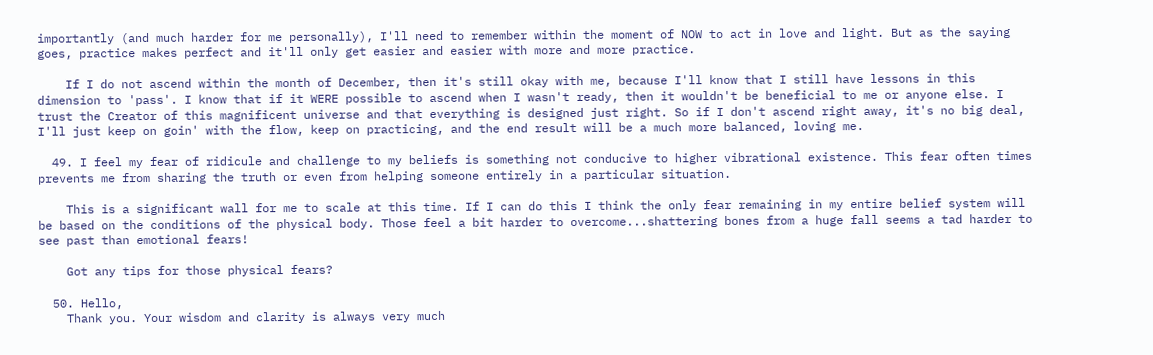importantly (and much harder for me personally), I'll need to remember within the moment of NOW to act in love and light. But as the saying goes, practice makes perfect and it'll only get easier and easier with more and more practice.

    If I do not ascend within the month of December, then it's still okay with me, because I'll know that I still have lessons in this dimension to 'pass'. I know that if it WERE possible to ascend when I wasn't ready, then it wouldn't be beneficial to me or anyone else. I trust the Creator of this magnificent universe and that everything is designed just right. So if I don't ascend right away, it's no big deal, I'll just keep on goin' with the flow, keep on practicing, and the end result will be a much more balanced, loving me.

  49. I feel my fear of ridicule and challenge to my beliefs is something not conducive to higher vibrational existence. This fear often times prevents me from sharing the truth or even from helping someone entirely in a particular situation.

    This is a significant wall for me to scale at this time. If I can do this I think the only fear remaining in my entire belief system will be based on the conditions of the physical body. Those feel a bit harder to overcome...shattering bones from a huge fall seems a tad harder to see past than emotional fears!

    Got any tips for those physical fears?

  50. Hello,
    Thank you. Your wisdom and clarity is always very much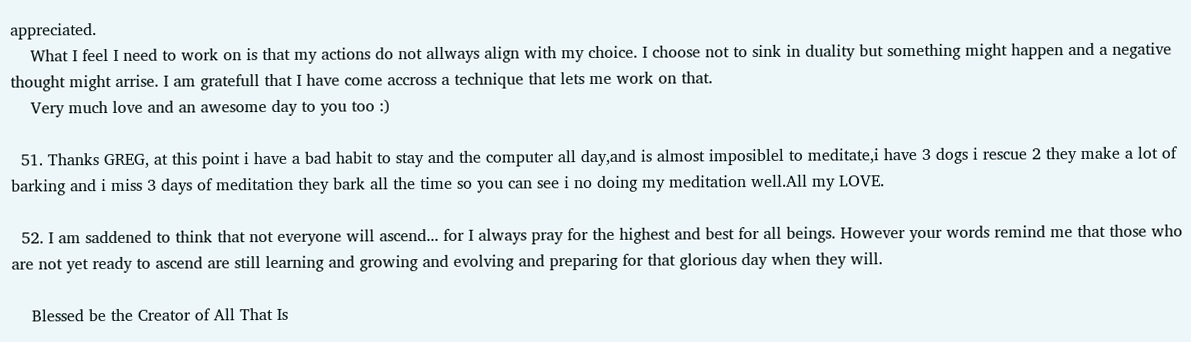appreciated.
    What I feel I need to work on is that my actions do not allways align with my choice. I choose not to sink in duality but something might happen and a negative thought might arrise. I am gratefull that I have come accross a technique that lets me work on that.
    Very much love and an awesome day to you too :)

  51. Thanks GREG, at this point i have a bad habit to stay and the computer all day,and is almost imposiblel to meditate,i have 3 dogs i rescue 2 they make a lot of barking and i miss 3 days of meditation they bark all the time so you can see i no doing my meditation well.All my LOVE.

  52. I am saddened to think that not everyone will ascend... for I always pray for the highest and best for all beings. However your words remind me that those who are not yet ready to ascend are still learning and growing and evolving and preparing for that glorious day when they will.

    Blessed be the Creator of All That Is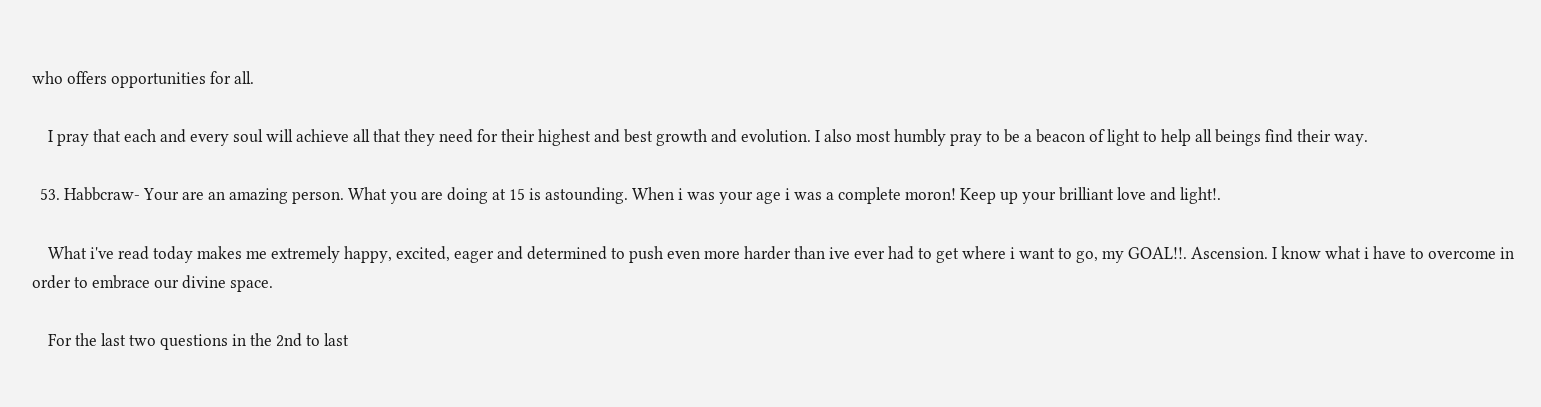who offers opportunities for all.

    I pray that each and every soul will achieve all that they need for their highest and best growth and evolution. I also most humbly pray to be a beacon of light to help all beings find their way.

  53. Habbcraw- Your are an amazing person. What you are doing at 15 is astounding. When i was your age i was a complete moron! Keep up your brilliant love and light!.

    What i've read today makes me extremely happy, excited, eager and determined to push even more harder than ive ever had to get where i want to go, my GOAL!!. Ascension. I know what i have to overcome in order to embrace our divine space.

    For the last two questions in the 2nd to last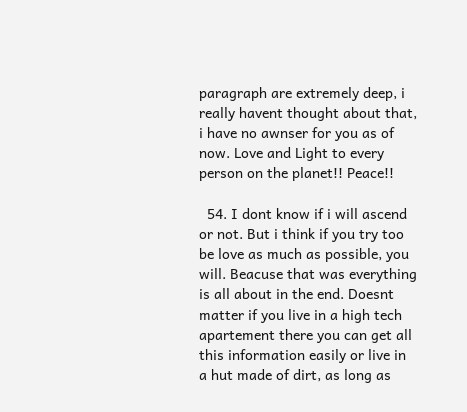paragraph are extremely deep, i really havent thought about that, i have no awnser for you as of now. Love and Light to every person on the planet!! Peace!!

  54. I dont know if i will ascend or not. But i think if you try too be love as much as possible, you will. Beacuse that was everything is all about in the end. Doesnt matter if you live in a high tech apartement there you can get all this information easily or live in a hut made of dirt, as long as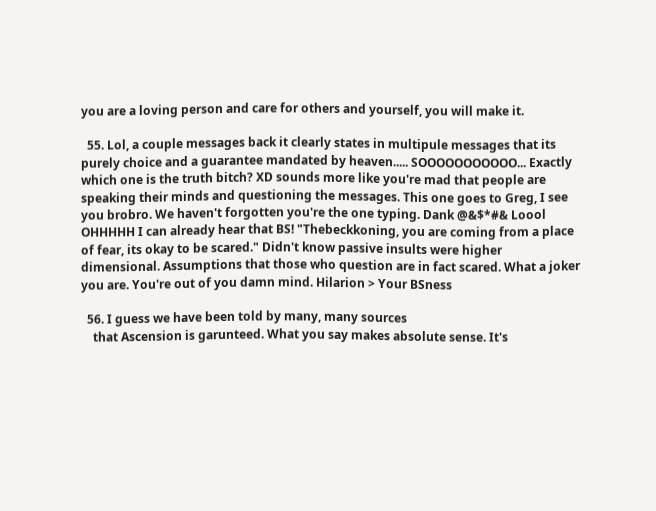you are a loving person and care for others and yourself, you will make it.

  55. Lol, a couple messages back it clearly states in multipule messages that its purely choice and a guarantee mandated by heaven..... SOOOOOOOOOOO... Exactly which one is the truth bitch? XD sounds more like you're mad that people are speaking their minds and questioning the messages. This one goes to Greg, I see you brobro. We haven't forgotten you're the one typing. Dank @&$*#& Loool OHHHHH I can already hear that BS! "Thebeckkoning, you are coming from a place of fear, its okay to be scared." Didn't know passive insults were higher dimensional. Assumptions that those who question are in fact scared. What a joker you are. You're out of you damn mind. Hilarion > Your BSness

  56. I guess we have been told by many, many sources
    that Ascension is garunteed. What you say makes absolute sense. It's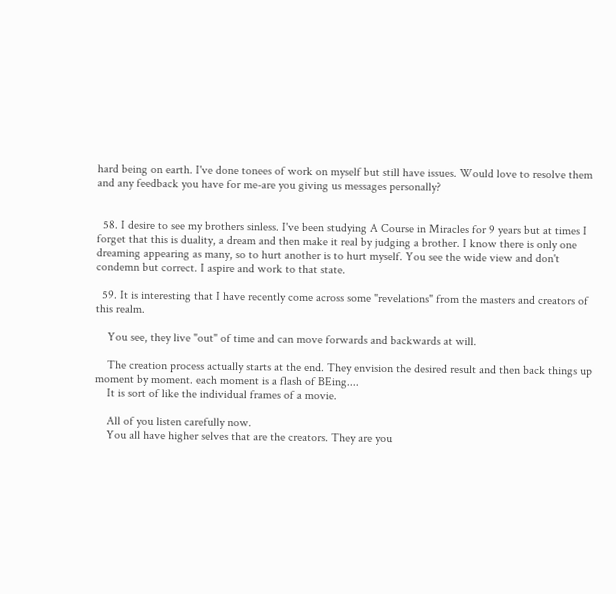hard being on earth. I've done tonees of work on myself but still have issues. Would love to resolve them and any feedback you have for me-are you giving us messages personally?


  58. I desire to see my brothers sinless. I've been studying A Course in Miracles for 9 years but at times I forget that this is duality, a dream and then make it real by judging a brother. I know there is only one dreaming appearing as many, so to hurt another is to hurt myself. You see the wide view and don't condemn but correct. I aspire and work to that state.

  59. It is interesting that I have recently come across some "revelations" from the masters and creators of this realm.

    You see, they live "out" of time and can move forwards and backwards at will.

    The creation process actually starts at the end. They envision the desired result and then back things up moment by moment. each moment is a flash of BEing....
    It is sort of like the individual frames of a movie.

    All of you listen carefully now.
    You all have higher selves that are the creators. They are you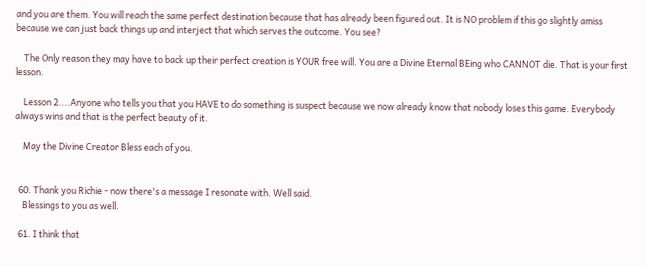and you are them. You will reach the same perfect destination because that has already been figured out. It is NO problem if this go slightly amiss because we can just back things up and interject that which serves the outcome. You see?

    The Only reason they may have to back up their perfect creation is YOUR free will. You are a Divine Eternal BEing who CANNOT die. That is your first lesson.

    Lesson 2....Anyone who tells you that you HAVE to do something is suspect because we now already know that nobody loses this game. Everybody always wins and that is the perfect beauty of it.

    May the Divine Creator Bless each of you.


  60. Thank you Richie - now there's a message I resonate with. Well said.
    Blessings to you as well.

  61. I think that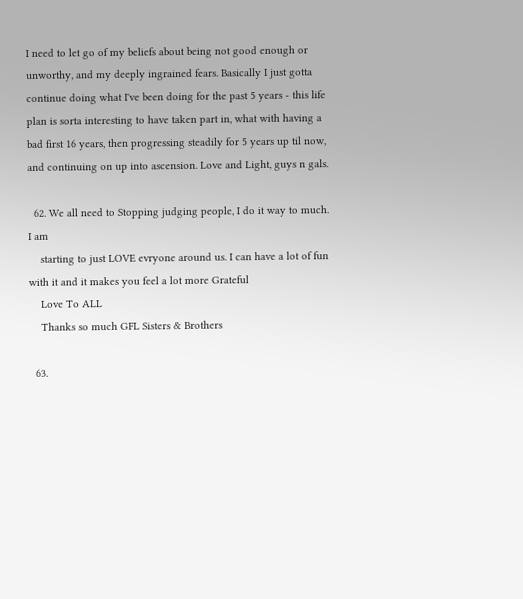I need to let go of my beliefs about being not good enough or unworthy, and my deeply ingrained fears. Basically I just gotta continue doing what I've been doing for the past 5 years - this life plan is sorta interesting to have taken part in, what with having a bad first 16 years, then progressing steadily for 5 years up til now, and continuing on up into ascension. Love and Light, guys n gals.

  62. We all need to Stopping judging people, I do it way to much. I am
    starting to just LOVE evryone around us. I can have a lot of fun with it and it makes you feel a lot more Grateful
    Love To ALL
    Thanks so much GFL Sisters & Brothers

  63.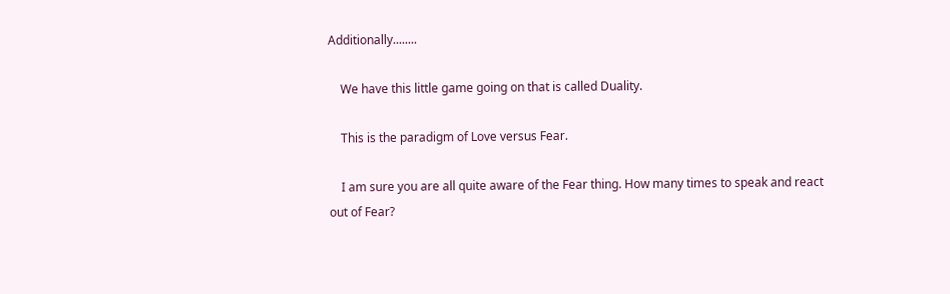Additionally........

    We have this little game going on that is called Duality.

    This is the paradigm of Love versus Fear.

    I am sure you are all quite aware of the Fear thing. How many times to speak and react out of Fear?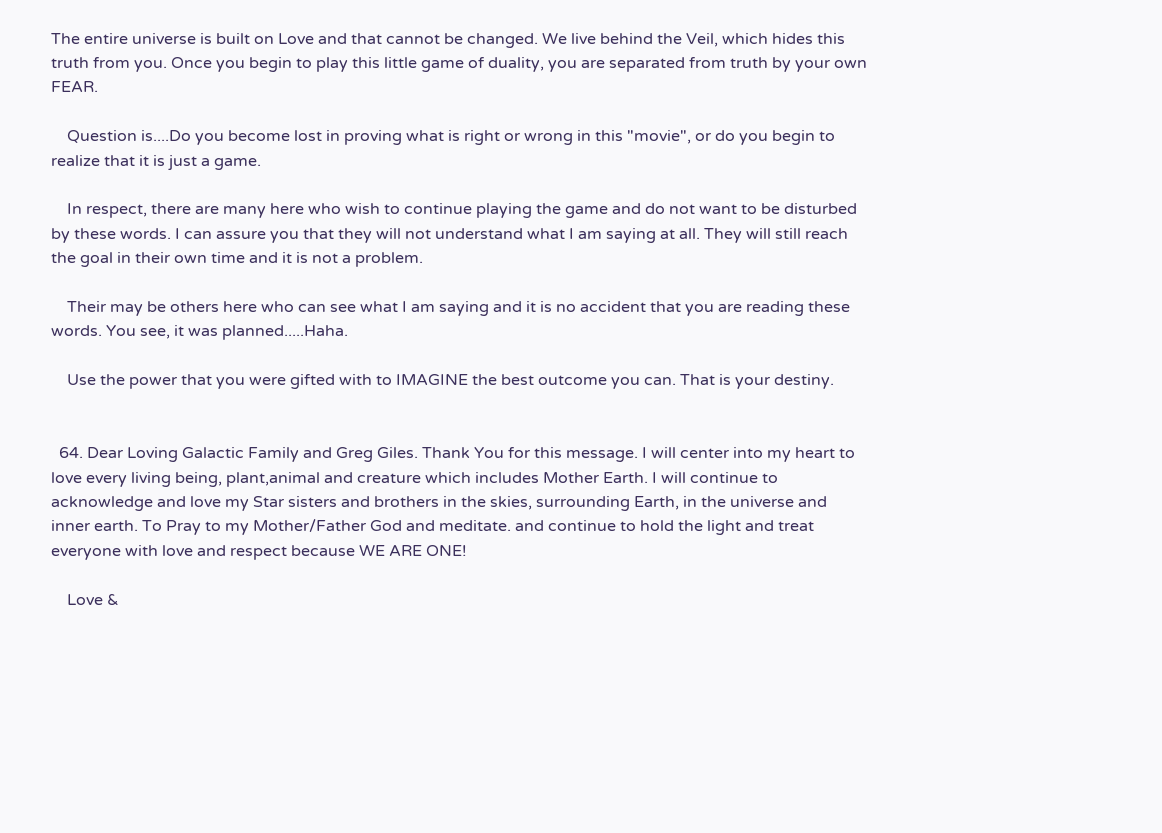The entire universe is built on Love and that cannot be changed. We live behind the Veil, which hides this truth from you. Once you begin to play this little game of duality, you are separated from truth by your own FEAR.

    Question is....Do you become lost in proving what is right or wrong in this "movie", or do you begin to realize that it is just a game.

    In respect, there are many here who wish to continue playing the game and do not want to be disturbed by these words. I can assure you that they will not understand what I am saying at all. They will still reach the goal in their own time and it is not a problem.

    Their may be others here who can see what I am saying and it is no accident that you are reading these words. You see, it was planned.....Haha.

    Use the power that you were gifted with to IMAGINE the best outcome you can. That is your destiny.


  64. Dear Loving Galactic Family and Greg Giles. Thank You for this message. I will center into my heart to love every living being, plant,animal and creature which includes Mother Earth. I will continue to acknowledge and love my Star sisters and brothers in the skies, surrounding Earth, in the universe and inner earth. To Pray to my Mother/Father God and meditate. and continue to hold the light and treat everyone with love and respect because WE ARE ONE!

    Love &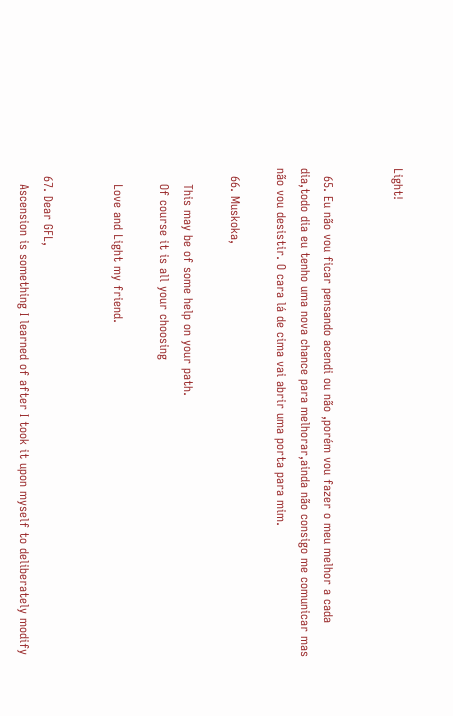Light!


  65. Eu não vou ficar pensando acendi ou não ,porém vou fazer o meu melhor a cada dia,todo dia eu tenho uma nova chance para melhorar,ainda não consigo me comunicar mas não vou desistir. O cara lá de cima vai abrir uma porta para mim.

  66. Muskoka,

    This may be of some help on your path.
    Of course it is all your choosing

    Love and Light my friend.


  67. Dear GFL,
    Ascension is something I learned of after I took it upon myself to deliberately modify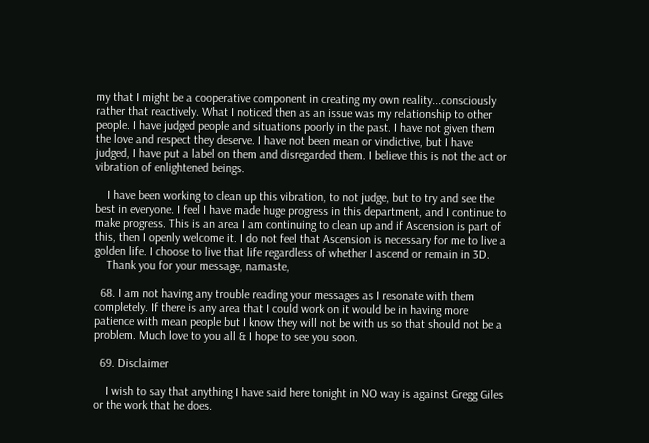my that I might be a cooperative component in creating my own reality...consciously rather that reactively. What I noticed then as an issue was my relationship to other people. I have judged people and situations poorly in the past. I have not given them the love and respect they deserve. I have not been mean or vindictive, but I have judged, I have put a label on them and disregarded them. I believe this is not the act or vibration of enlightened beings.

    I have been working to clean up this vibration, to not judge, but to try and see the best in everyone. I feel I have made huge progress in this department, and I continue to make progress. This is an area I am continuing to clean up and if Ascension is part of this, then I openly welcome it. I do not feel that Ascension is necessary for me to live a golden life. I choose to live that life regardless of whether I ascend or remain in 3D.
    Thank you for your message, namaste,

  68. I am not having any trouble reading your messages as I resonate with them completely. If there is any area that I could work on it would be in having more patience with mean people but I know they will not be with us so that should not be a problem. Much love to you all & I hope to see you soon.

  69. Disclaimer

    I wish to say that anything I have said here tonight in NO way is against Gregg Giles or the work that he does.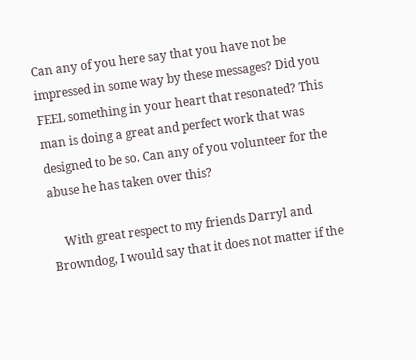Can any of you here say that you have not be impressed in some way by these messages? Did you FEEL something in your heart that resonated? This man is doing a great and perfect work that was designed to be so. Can any of you volunteer for the abuse he has taken over this?

    With great respect to my friends Darryl and Browndog, I would say that it does not matter if the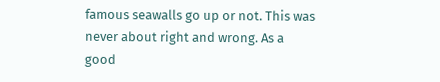famous seawalls go up or not. This was never about right and wrong. As a good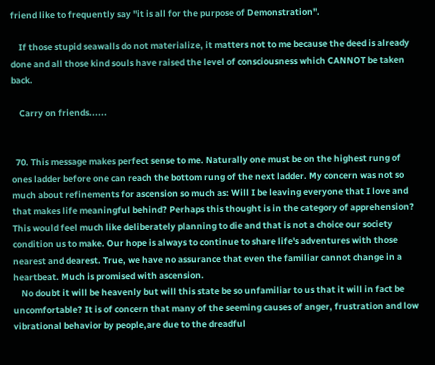friend like to frequently say "it is all for the purpose of Demonstration".

    If those stupid seawalls do not materialize, it matters not to me because the deed is already done and all those kind souls have raised the level of consciousness which CANNOT be taken back.

    Carry on friends......


  70. This message makes perfect sense to me. Naturally one must be on the highest rung of ones ladder before one can reach the bottom rung of the next ladder. My concern was not so much about refinements for ascension so much as: Will I be leaving everyone that I love and that makes life meaningful behind? Perhaps this thought is in the category of apprehension? This would feel much like deliberately planning to die and that is not a choice our society condition us to make. Our hope is always to continue to share life's adventures with those nearest and dearest. True, we have no assurance that even the familiar cannot change in a heartbeat. Much is promised with ascension.
    No doubt it will be heavenly but will this state be so unfamiliar to us that it will in fact be uncomfortable? It is of concern that many of the seeming causes of anger, frustration and low vibrational behavior by people,are due to the dreadful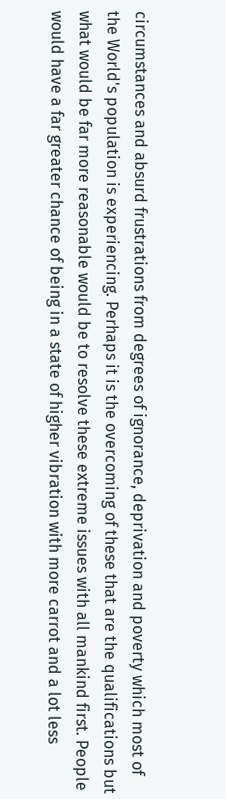circumstances and absurd frustrations from degrees of ignorance, deprivation and poverty which most of the World's population is experiencing. Perhaps it is the overcoming of these that are the qualifications but what would be far more reasonable would be to resolve these extreme issues with all mankind first. People would have a far greater chance of being in a state of higher vibration with more carrot and a lot less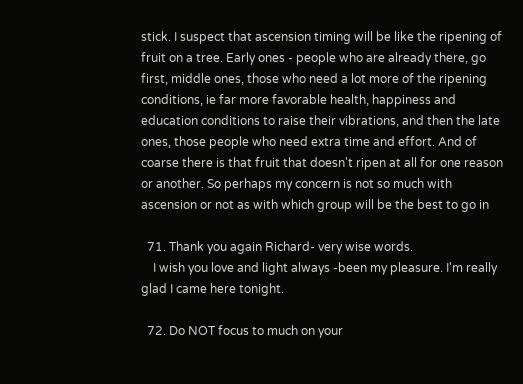stick. I suspect that ascension timing will be like the ripening of fruit on a tree. Early ones - people who are already there, go first, middle ones, those who need a lot more of the ripening conditions, ie far more favorable health, happiness and education conditions to raise their vibrations, and then the late ones, those people who need extra time and effort. And of coarse there is that fruit that doesn't ripen at all for one reason or another. So perhaps my concern is not so much with ascension or not as with which group will be the best to go in

  71. Thank you again Richard- very wise words.
    I wish you love and light always -been my pleasure. I'm really glad I came here tonight.

  72. Do NOT focus to much on your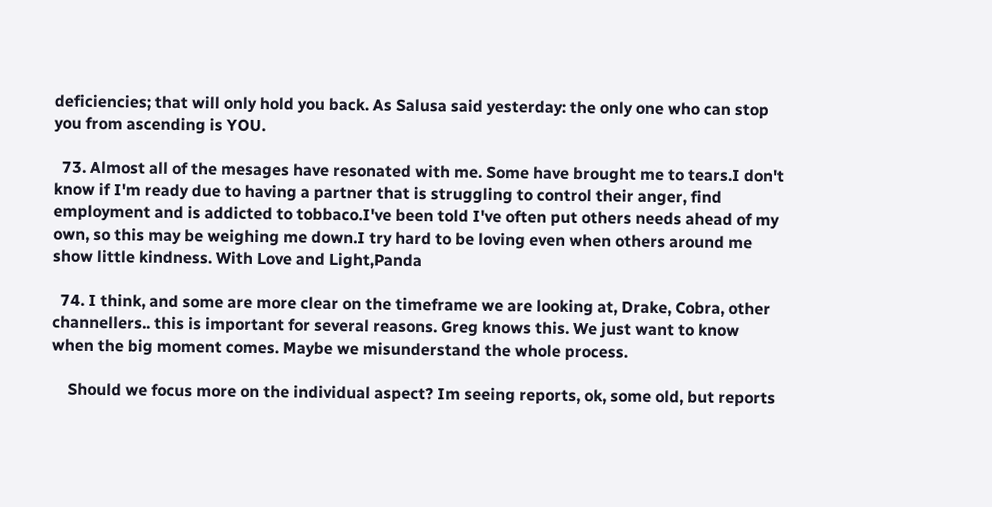deficiencies; that will only hold you back. As Salusa said yesterday: the only one who can stop you from ascending is YOU.

  73. Almost all of the mesages have resonated with me. Some have brought me to tears.I don't know if I'm ready due to having a partner that is struggling to control their anger, find employment and is addicted to tobbaco.I've been told I've often put others needs ahead of my own, so this may be weighing me down.I try hard to be loving even when others around me show little kindness. With Love and Light,Panda

  74. I think, and some are more clear on the timeframe we are looking at, Drake, Cobra, other channellers.. this is important for several reasons. Greg knows this. We just want to know when the big moment comes. Maybe we misunderstand the whole process.

    Should we focus more on the individual aspect? Im seeing reports, ok, some old, but reports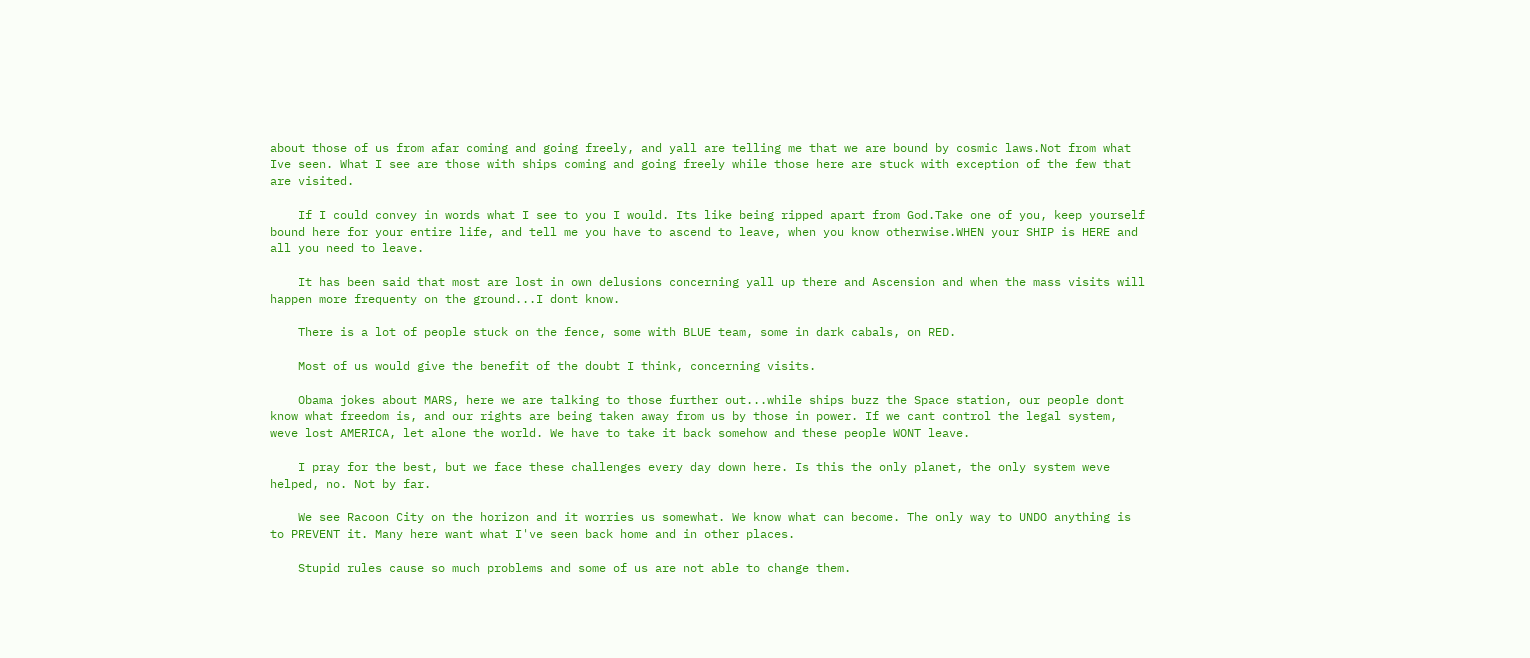about those of us from afar coming and going freely, and yall are telling me that we are bound by cosmic laws.Not from what Ive seen. What I see are those with ships coming and going freely while those here are stuck with exception of the few that are visited.

    If I could convey in words what I see to you I would. Its like being ripped apart from God.Take one of you, keep yourself bound here for your entire life, and tell me you have to ascend to leave, when you know otherwise.WHEN your SHIP is HERE and all you need to leave.

    It has been said that most are lost in own delusions concerning yall up there and Ascension and when the mass visits will happen more frequenty on the ground...I dont know.

    There is a lot of people stuck on the fence, some with BLUE team, some in dark cabals, on RED.

    Most of us would give the benefit of the doubt I think, concerning visits.

    Obama jokes about MARS, here we are talking to those further out...while ships buzz the Space station, our people dont know what freedom is, and our rights are being taken away from us by those in power. If we cant control the legal system, weve lost AMERICA, let alone the world. We have to take it back somehow and these people WONT leave.

    I pray for the best, but we face these challenges every day down here. Is this the only planet, the only system weve helped, no. Not by far.

    We see Racoon City on the horizon and it worries us somewhat. We know what can become. The only way to UNDO anything is to PREVENT it. Many here want what I've seen back home and in other places.

    Stupid rules cause so much problems and some of us are not able to change them.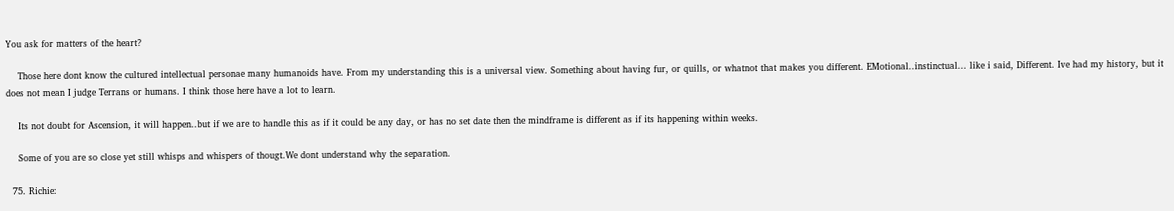You ask for matters of the heart?

    Those here dont know the cultured intellectual personae many humanoids have. From my understanding this is a universal view. Something about having fur, or quills, or whatnot that makes you different. EMotional..instinctual... like i said, Different. Ive had my history, but it does not mean I judge Terrans or humans. I think those here have a lot to learn.

    Its not doubt for Ascension, it will happen..but if we are to handle this as if it could be any day, or has no set date then the mindframe is different as if its happening within weeks.

    Some of you are so close yet still whisps and whispers of thougt.We dont understand why the separation.

  75. Richie: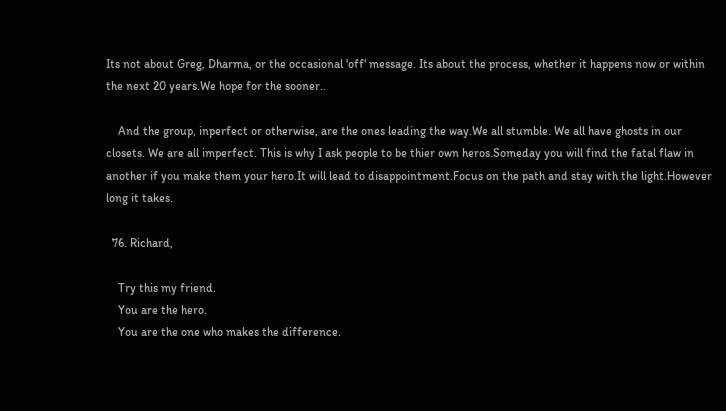Its not about Greg, Dharma, or the occasional 'off' message. Its about the process, whether it happens now or within the next 20 years.We hope for the sooner..

    And the group, inperfect or otherwise, are the ones leading the way.We all stumble. We all have ghosts in our closets. We are all imperfect. This is why I ask people to be thier own heros.Someday you will find the fatal flaw in another if you make them your hero.It will lead to disappointment.Focus on the path and stay with the light.However long it takes.

  76. Richard,

    Try this my friend.
    You are the hero.
    You are the one who makes the difference.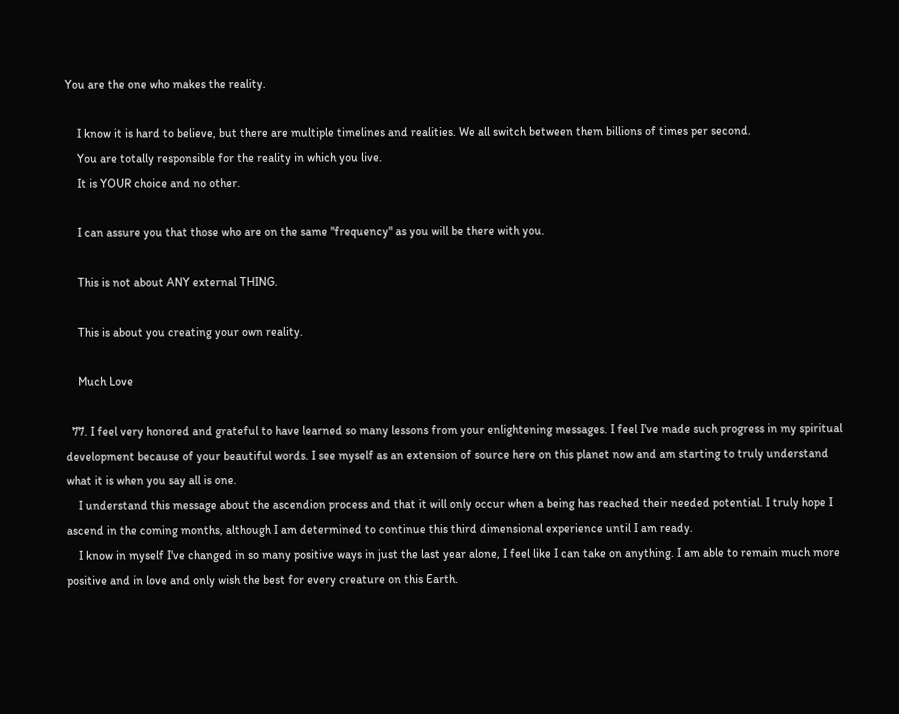You are the one who makes the reality.

    I know it is hard to believe, but there are multiple timelines and realities. We all switch between them billions of times per second.
    You are totally responsible for the reality in which you live.
    It is YOUR choice and no other.

    I can assure you that those who are on the same "frequency" as you will be there with you.

    This is not about ANY external THING.

    This is about you creating your own reality.

    Much Love

  77. I feel very honored and grateful to have learned so many lessons from your enlightening messages. I feel I've made such progress in my spiritual development because of your beautiful words. I see myself as an extension of source here on this planet now and am starting to truly understand what it is when you say all is one.
    I understand this message about the ascendion process and that it will only occur when a being has reached their needed potential. I truly hope I ascend in the coming months, although I am determined to continue this third dimensional experience until I am ready.
    I know in myself I've changed in so many positive ways in just the last year alone, I feel like I can take on anything. I am able to remain much more positive and in love and only wish the best for every creature on this Earth.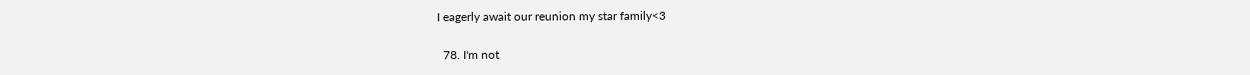I eagerly await our reunion my star family<3

  78. I'm not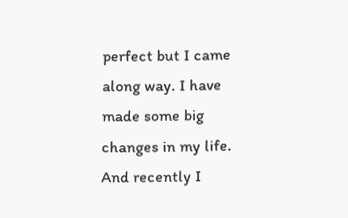perfect but I came along way. I have made some big changes in my life. And recently I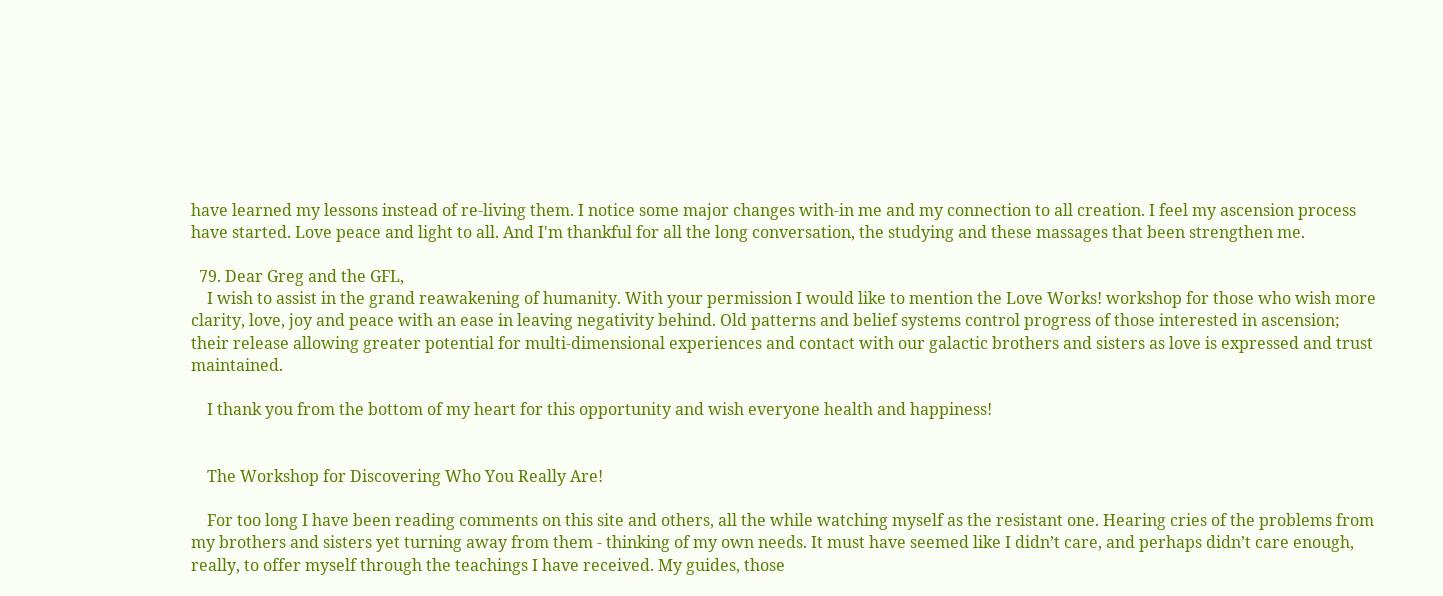have learned my lessons instead of re-living them. I notice some major changes with-in me and my connection to all creation. I feel my ascension process have started. Love peace and light to all. And I'm thankful for all the long conversation, the studying and these massages that been strengthen me.

  79. Dear Greg and the GFL,
    I wish to assist in the grand reawakening of humanity. With your permission I would like to mention the Love Works! workshop for those who wish more clarity, love, joy and peace with an ease in leaving negativity behind. Old patterns and belief systems control progress of those interested in ascension; their release allowing greater potential for multi-dimensional experiences and contact with our galactic brothers and sisters as love is expressed and trust maintained.

    I thank you from the bottom of my heart for this opportunity and wish everyone health and happiness!


    The Workshop for Discovering Who You Really Are!

    For too long I have been reading comments on this site and others, all the while watching myself as the resistant one. Hearing cries of the problems from my brothers and sisters yet turning away from them - thinking of my own needs. It must have seemed like I didn’t care, and perhaps didn’t care enough, really, to offer myself through the teachings I have received. My guides, those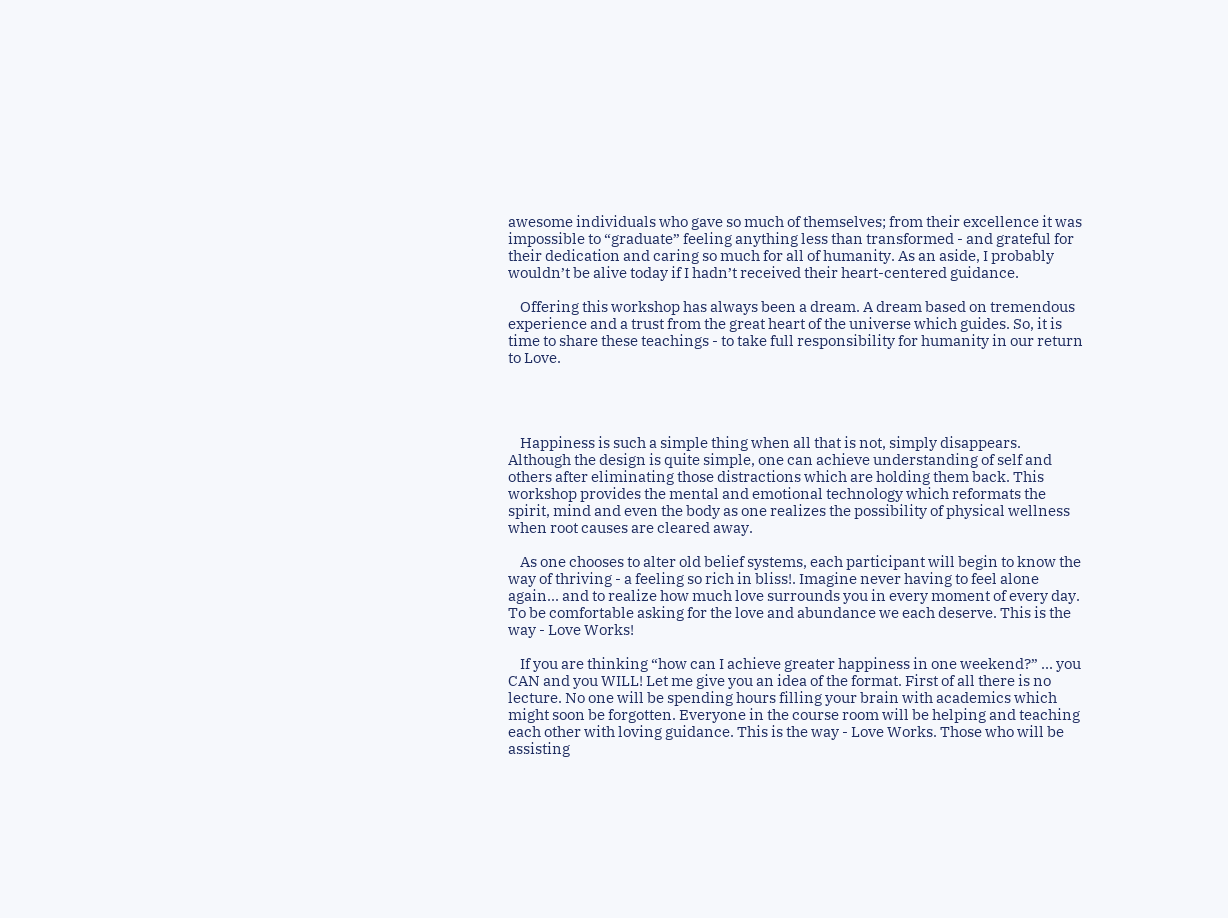awesome individuals who gave so much of themselves; from their excellence it was impossible to “graduate” feeling anything less than transformed - and grateful for their dedication and caring so much for all of humanity. As an aside, I probably wouldn’t be alive today if I hadn’t received their heart-centered guidance.

    Offering this workshop has always been a dream. A dream based on tremendous experience and a trust from the great heart of the universe which guides. So, it is time to share these teachings - to take full responsibility for humanity in our return to Love.




    Happiness is such a simple thing when all that is not, simply disappears. Although the design is quite simple, one can achieve understanding of self and others after eliminating those distractions which are holding them back. This workshop provides the mental and emotional technology which reformats the spirit, mind and even the body as one realizes the possibility of physical wellness when root causes are cleared away.

    As one chooses to alter old belief systems, each participant will begin to know the way of thriving - a feeling so rich in bliss!. Imagine never having to feel alone again... and to realize how much love surrounds you in every moment of every day. To be comfortable asking for the love and abundance we each deserve. This is the way - Love Works!

    If you are thinking “how can I achieve greater happiness in one weekend?” ... you CAN and you WILL! Let me give you an idea of the format. First of all there is no lecture. No one will be spending hours filling your brain with academics which might soon be forgotten. Everyone in the course room will be helping and teaching each other with loving guidance. This is the way - Love Works. Those who will be assisting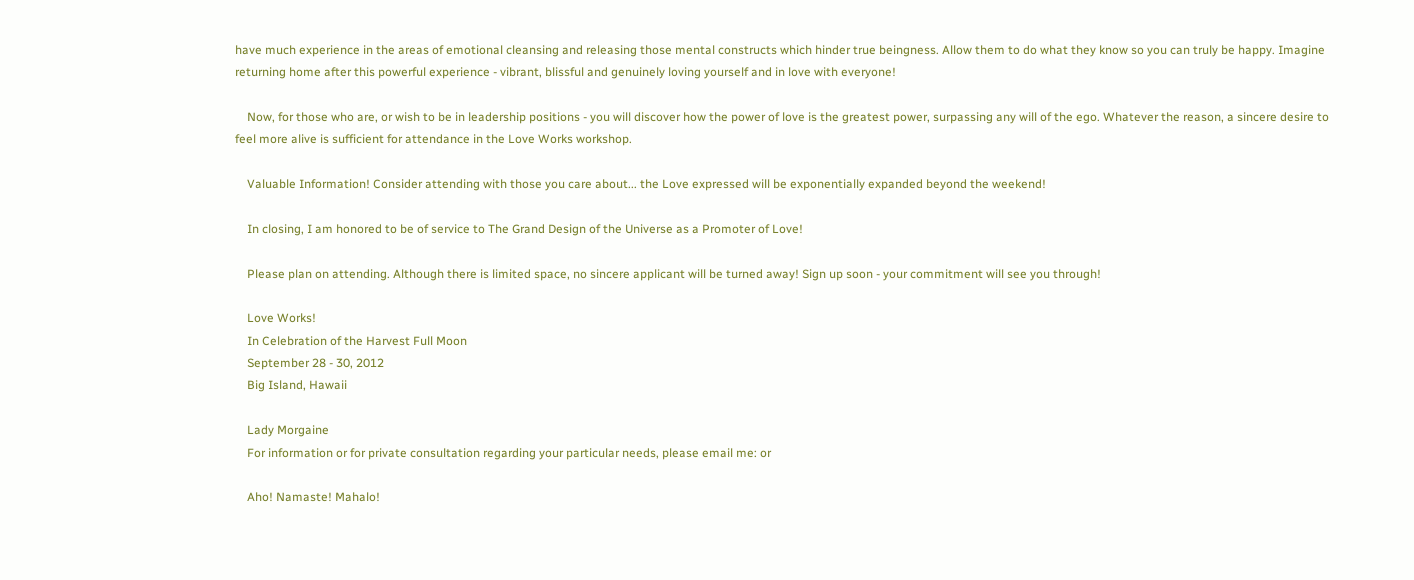have much experience in the areas of emotional cleansing and releasing those mental constructs which hinder true beingness. Allow them to do what they know so you can truly be happy. Imagine returning home after this powerful experience - vibrant, blissful and genuinely loving yourself and in love with everyone!

    Now, for those who are, or wish to be in leadership positions - you will discover how the power of love is the greatest power, surpassing any will of the ego. Whatever the reason, a sincere desire to feel more alive is sufficient for attendance in the Love Works workshop.

    Valuable Information! Consider attending with those you care about... the Love expressed will be exponentially expanded beyond the weekend!

    In closing, I am honored to be of service to The Grand Design of the Universe as a Promoter of Love!

    Please plan on attending. Although there is limited space, no sincere applicant will be turned away! Sign up soon - your commitment will see you through!

    Love Works!
    In Celebration of the Harvest Full Moon
    September 28 - 30, 2012
    Big Island, Hawaii

    Lady Morgaine
    For information or for private consultation regarding your particular needs, please email me: or

    Aho! Namaste! Mahalo!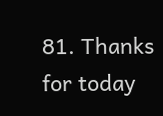81. Thanks for today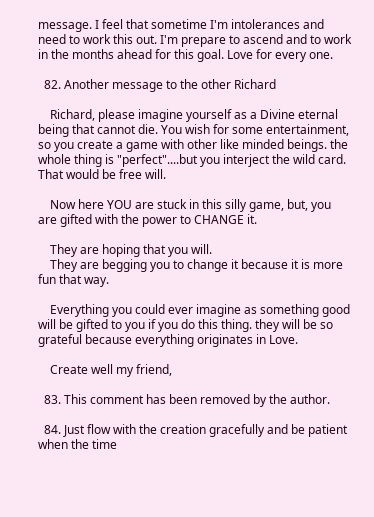message. I feel that sometime I'm intolerances and need to work this out. I'm prepare to ascend and to work in the months ahead for this goal. Love for every one.

  82. Another message to the other Richard

    Richard, please imagine yourself as a Divine eternal being that cannot die. You wish for some entertainment, so you create a game with other like minded beings. the whole thing is "perfect"....but you interject the wild card. That would be free will.

    Now here YOU are stuck in this silly game, but, you are gifted with the power to CHANGE it.

    They are hoping that you will.
    They are begging you to change it because it is more fun that way.

    Everything you could ever imagine as something good will be gifted to you if you do this thing. they will be so grateful because everything originates in Love.

    Create well my friend,

  83. This comment has been removed by the author.

  84. Just flow with the creation gracefully and be patient when the time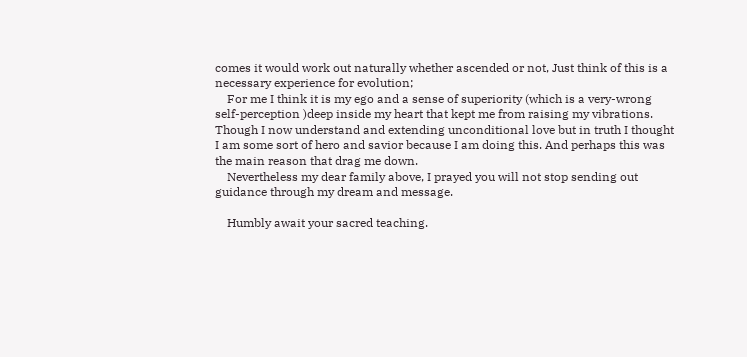comes it would work out naturally whether ascended or not, Just think of this is a necessary experience for evolution;
    For me I think it is my ego and a sense of superiority (which is a very-wrong self-perception )deep inside my heart that kept me from raising my vibrations. Though I now understand and extending unconditional love but in truth I thought I am some sort of hero and savior because I am doing this. And perhaps this was the main reason that drag me down.
    Nevertheless my dear family above, I prayed you will not stop sending out guidance through my dream and message.

    Humbly await your sacred teaching.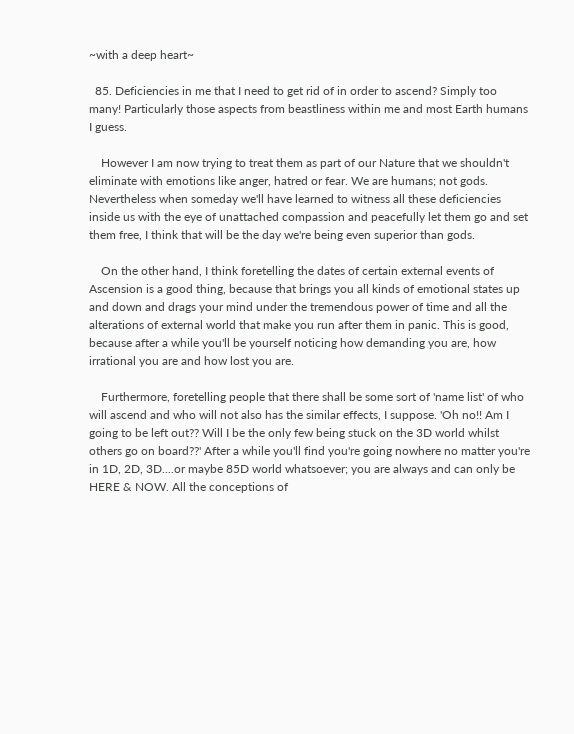~with a deep heart~

  85. Deficiencies in me that I need to get rid of in order to ascend? Simply too many! Particularly those aspects from beastliness within me and most Earth humans I guess.

    However I am now trying to treat them as part of our Nature that we shouldn't eliminate with emotions like anger, hatred or fear. We are humans; not gods. Nevertheless when someday we'll have learned to witness all these deficiencies inside us with the eye of unattached compassion and peacefully let them go and set them free, I think that will be the day we're being even superior than gods.

    On the other hand, I think foretelling the dates of certain external events of Ascension is a good thing, because that brings you all kinds of emotional states up and down and drags your mind under the tremendous power of time and all the alterations of external world that make you run after them in panic. This is good, because after a while you'll be yourself noticing how demanding you are, how irrational you are and how lost you are.

    Furthermore, foretelling people that there shall be some sort of 'name list' of who will ascend and who will not also has the similar effects, I suppose. 'Oh no!! Am I going to be left out?? Will I be the only few being stuck on the 3D world whilst others go on board??' After a while you'll find you're going nowhere no matter you're in 1D, 2D, 3D....or maybe 85D world whatsoever; you are always and can only be HERE & NOW. All the conceptions of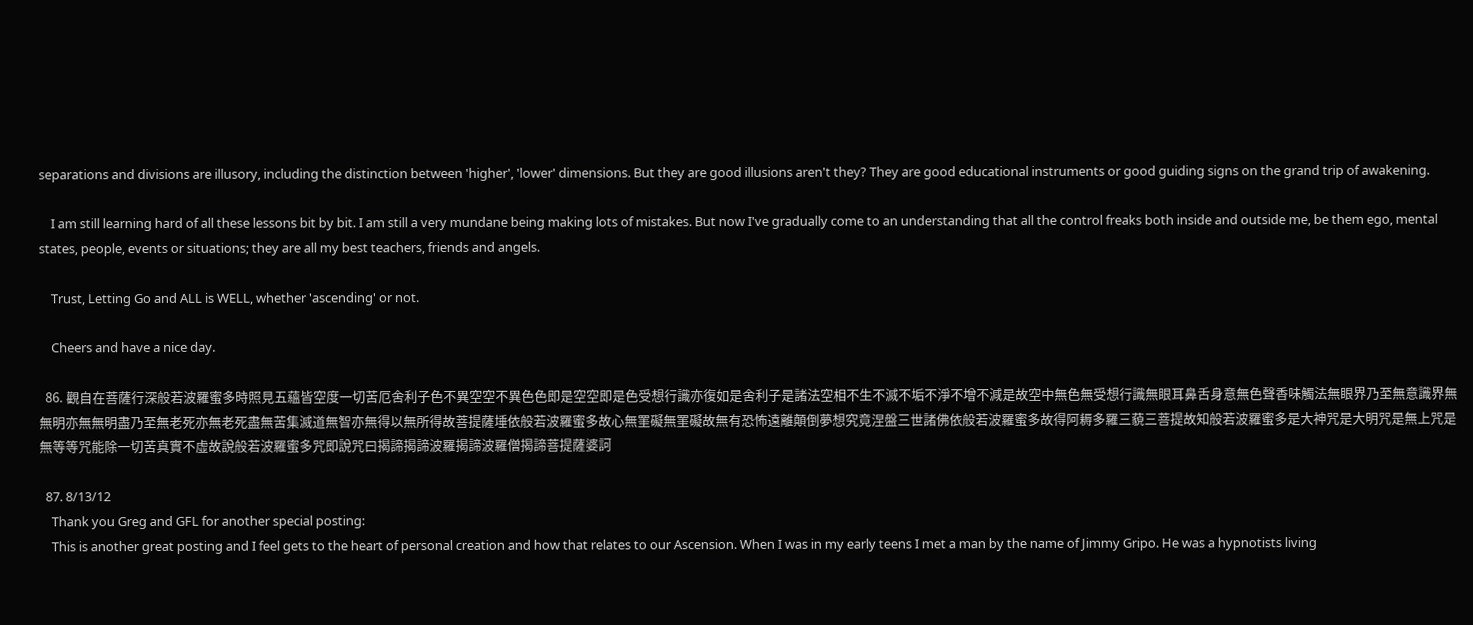separations and divisions are illusory, including the distinction between 'higher', 'lower' dimensions. But they are good illusions aren't they? They are good educational instruments or good guiding signs on the grand trip of awakening.

    I am still learning hard of all these lessons bit by bit. I am still a very mundane being making lots of mistakes. But now I've gradually come to an understanding that all the control freaks both inside and outside me, be them ego, mental states, people, events or situations; they are all my best teachers, friends and angels.

    Trust, Letting Go and ALL is WELL, whether 'ascending' or not.

    Cheers and have a nice day.

  86. 觀自在菩薩行深般若波羅蜜多時照見五蘊皆空度一切苦厄舍利子色不異空空不異色色即是空空即是色受想行識亦復如是舍利子是諸法空相不生不滅不垢不淨不增不減是故空中無色無受想行識無眼耳鼻舌身意無色聲香味觸法無眼界乃至無意識界無無明亦無無明盡乃至無老死亦無老死盡無苦集滅道無智亦無得以無所得故菩提薩埵依般若波羅蜜多故心無罣礙無罣礙故無有恐怖遠離顛倒夢想究竟涅盤三世諸佛依般若波羅蜜多故得阿耨多羅三藐三菩提故知般若波羅蜜多是大神咒是大明咒是無上咒是無等等咒能除一切苦真實不虛故說般若波羅蜜多咒即說咒曰揭諦揭諦波羅揭諦波羅僧揭諦菩提薩婆訶

  87. 8/13/12
    Thank you Greg and GFL for another special posting:
    This is another great posting and I feel gets to the heart of personal creation and how that relates to our Ascension. When I was in my early teens I met a man by the name of Jimmy Gripo. He was a hypnotists living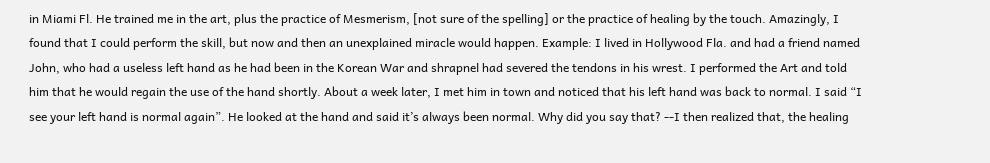in Miami Fl. He trained me in the art, plus the practice of Mesmerism, [not sure of the spelling] or the practice of healing by the touch. Amazingly, I found that I could perform the skill, but now and then an unexplained miracle would happen. Example: I lived in Hollywood Fla. and had a friend named John, who had a useless left hand as he had been in the Korean War and shrapnel had severed the tendons in his wrest. I performed the Art and told him that he would regain the use of the hand shortly. About a week later, I met him in town and noticed that his left hand was back to normal. I said “I see your left hand is normal again”. He looked at the hand and said it’s always been normal. Why did you say that? --I then realized that, the healing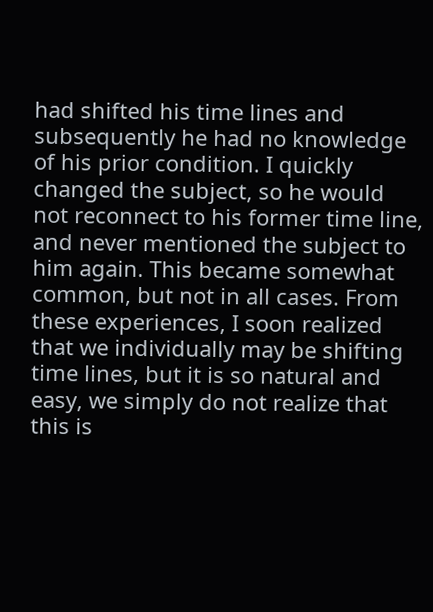had shifted his time lines and subsequently he had no knowledge of his prior condition. I quickly changed the subject, so he would not reconnect to his former time line, and never mentioned the subject to him again. This became somewhat common, but not in all cases. From these experiences, I soon realized that we individually may be shifting time lines, but it is so natural and easy, we simply do not realize that this is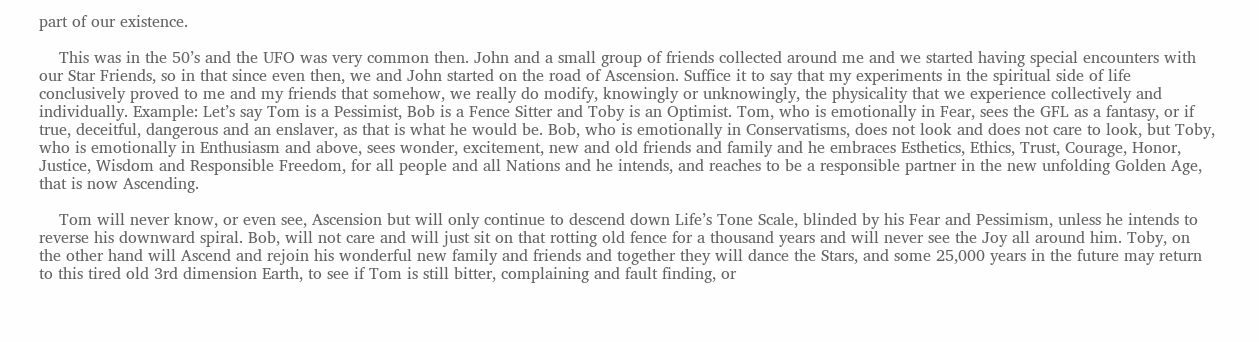part of our existence.

    This was in the 50’s and the UFO was very common then. John and a small group of friends collected around me and we started having special encounters with our Star Friends, so in that since even then, we and John started on the road of Ascension. Suffice it to say that my experiments in the spiritual side of life conclusively proved to me and my friends that somehow, we really do modify, knowingly or unknowingly, the physicality that we experience collectively and individually. Example: Let’s say Tom is a Pessimist, Bob is a Fence Sitter and Toby is an Optimist. Tom, who is emotionally in Fear, sees the GFL as a fantasy, or if true, deceitful, dangerous and an enslaver, as that is what he would be. Bob, who is emotionally in Conservatisms, does not look and does not care to look, but Toby, who is emotionally in Enthusiasm and above, sees wonder, excitement, new and old friends and family and he embraces Esthetics, Ethics, Trust, Courage, Honor, Justice, Wisdom and Responsible Freedom, for all people and all Nations and he intends, and reaches to be a responsible partner in the new unfolding Golden Age, that is now Ascending.

    Tom will never know, or even see, Ascension but will only continue to descend down Life’s Tone Scale, blinded by his Fear and Pessimism, unless he intends to reverse his downward spiral. Bob, will not care and will just sit on that rotting old fence for a thousand years and will never see the Joy all around him. Toby, on the other hand will Ascend and rejoin his wonderful new family and friends and together they will dance the Stars, and some 25,000 years in the future may return to this tired old 3rd dimension Earth, to see if Tom is still bitter, complaining and fault finding, or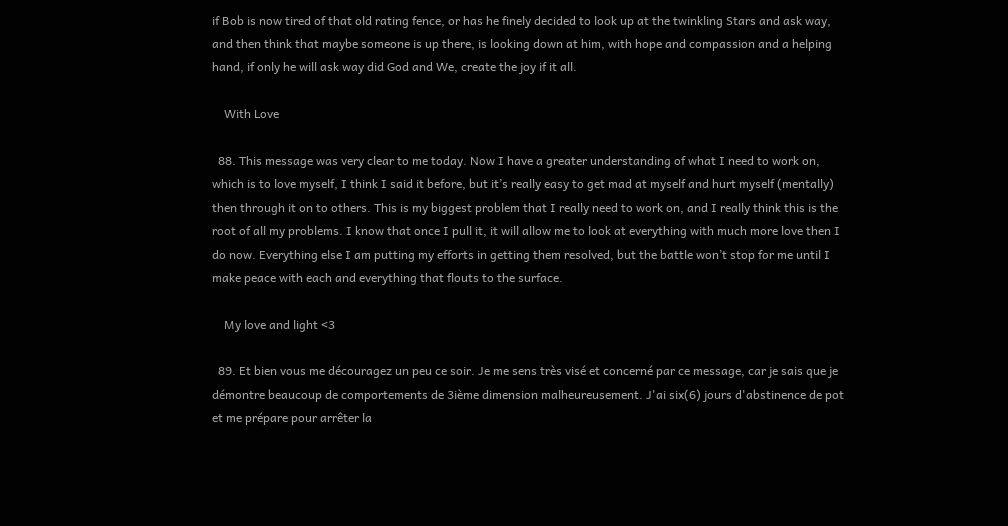if Bob is now tired of that old rating fence, or has he finely decided to look up at the twinkling Stars and ask way, and then think that maybe someone is up there, is looking down at him, with hope and compassion and a helping hand, if only he will ask way did God and We, create the joy if it all.

    With Love

  88. This message was very clear to me today. Now I have a greater understanding of what I need to work on, which is to love myself, I think I said it before, but it’s really easy to get mad at myself and hurt myself (mentally) then through it on to others. This is my biggest problem that I really need to work on, and I really think this is the root of all my problems. I know that once I pull it, it will allow me to look at everything with much more love then I do now. Everything else I am putting my efforts in getting them resolved, but the battle won’t stop for me until I make peace with each and everything that flouts to the surface.

    My love and light <3

  89. Et bien vous me découragez un peu ce soir. Je me sens très visé et concerné par ce message, car je sais que je démontre beaucoup de comportements de 3ième dimension malheureusement. J'ai six(6) jours d'abstinence de pot et me prépare pour arrêter la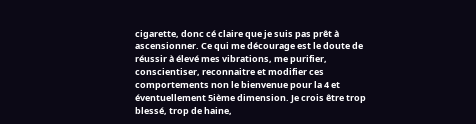cigarette, donc cé claire que je suis pas prêt à ascensionner. Ce qui me décourage est le doute de réussir à élevé mes vibrations, me purifier, conscientiser, reconnaitre et modifier ces comportements non le bienvenue pour la 4 et éventuellement 5ième dimension. Je crois être trop blessé, trop de haine,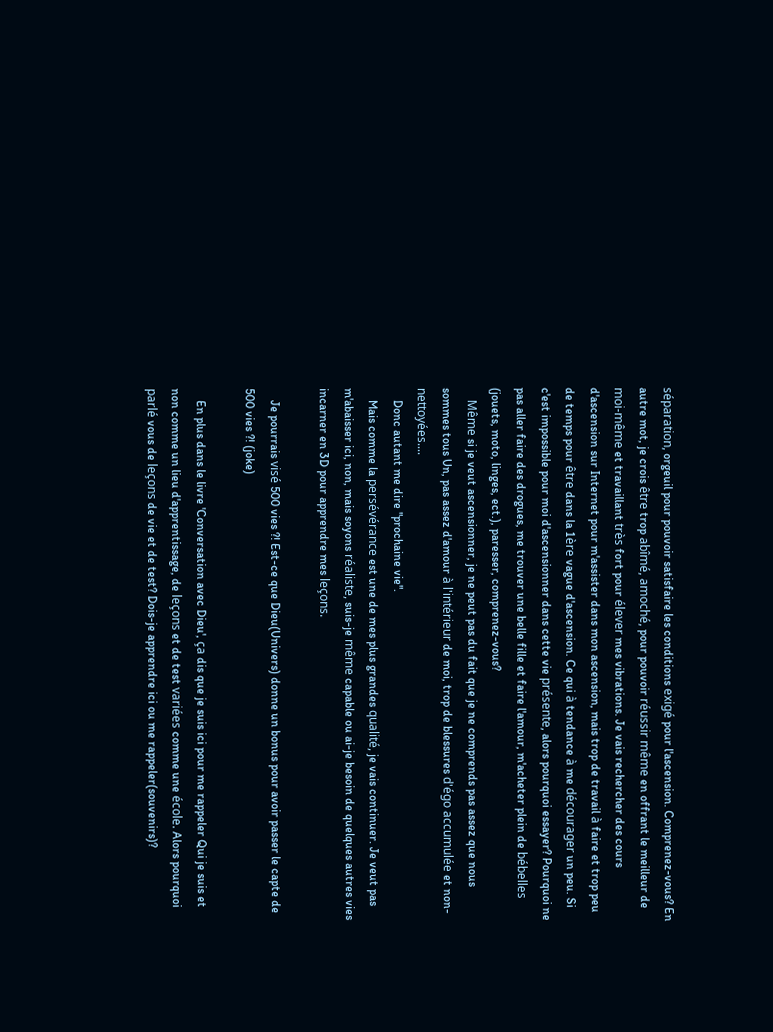séparation, orgeuil pour pouvoir satisfaire les conditions exigé pour l'ascension. Comprenez-vous? En autre mot, je crois être trop abîmé, amoché, pour pouvoir réussir même en offrant le meilleur de moi-même et travaillant très fort pour élever mes vibrations. Je vais rechercher des cours d'ascension sur Internet pour m'assister dans mon ascension, mais trop de travail à faire et trop peu de temps pour être dans la 1ère vague d'ascension. Ce qui à tendance à me décourager un peu. Si c'est impossible pour moi d'ascensionner dans cette vie présente, alors pourquoi essayer? Pourquoi ne pas aller faire des drogues, me trouver une belle fille et faire l'amour, m'acheter plein de bébelles (jouets, moto, linges, ect.), paresser, comprenez-vous?
    Même si je veut ascensionner, je ne peut pas du fait que je ne comprends pas assez que nous sommes tous Un, pas assez d'amour à l'intérieur de moi, trop de blessures d'égo accumulée et non-nettoyées....
    Donc autant me dire "prochaine vie".
    Mais comme la persévérance est une de mes plus grandes qualité, je vais continuer. Je veut pas m'abaisser ici, non, mais soyons réaliste, suis-je même capable ou ai-je besoin de quelques autres vies incarner en 3D pour apprendre mes leçons.

    Je pourrais visé 500 vies ?! Est-ce que Dieu(Univers) donne un bonus pour avoir passer le capte de 500 vies ?! (joke)

    En plus dans le livre 'Conversation avec Dieu', ça dis que je suis ici pour me rappeler Qui je suis et non comme un lieu d'apprentissage, de leçons et de test variées comme une école. Alors pourquoi parlé vous de leçons de vie et de test? Dois-je apprendre ici ou me rappeler(souvenirs)?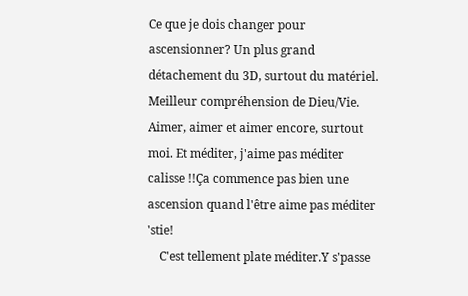Ce que je dois changer pour ascensionner? Un plus grand détachement du 3D, surtout du matériel. Meilleur compréhension de Dieu/Vie. Aimer, aimer et aimer encore, surtout moi. Et méditer, j'aime pas méditer calisse !!Ça commence pas bien une ascension quand l'être aime pas méditer 'stie!
    C'est tellement plate méditer.Y s'passe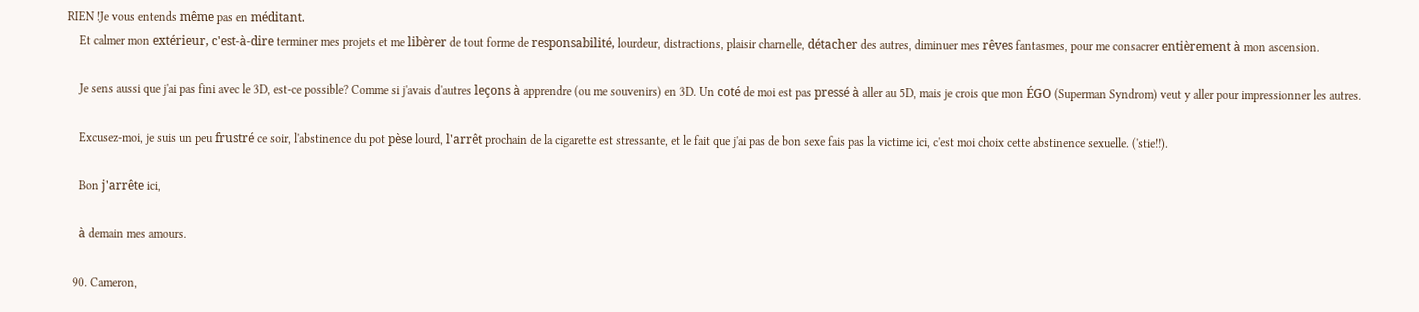RIEN !Je vous entends même pas en méditant.
    Et calmer mon extérieur, c'est-à-dire terminer mes projets et me libèrer de tout forme de responsabilité, lourdeur, distractions, plaisir charnelle, détacher des autres, diminuer mes rêves fantasmes, pour me consacrer entièrement à mon ascension.

    Je sens aussi que j'ai pas fini avec le 3D, est-ce possible? Comme si j'avais d'autres leçons à apprendre (ou me souvenirs) en 3D. Un coté de moi est pas pressé à aller au 5D, mais je crois que mon ÉGO (Superman Syndrom) veut y aller pour impressionner les autres.

    Excusez-moi, je suis un peu frustré ce soir, l'abstinence du pot pèse lourd, l'arrêt prochain de la cigarette est stressante, et le fait que j'ai pas de bon sexe fais pas la victime ici, c'est moi choix cette abstinence sexuelle. ('stie!!).

    Bon j'arrête ici,

    à demain mes amours.

  90. Cameron,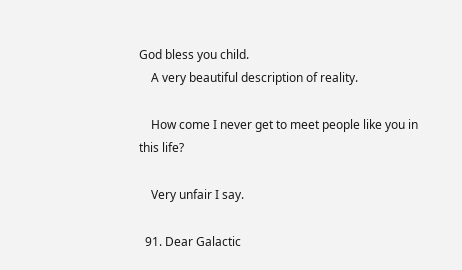God bless you child.
    A very beautiful description of reality.

    How come I never get to meet people like you in this life?

    Very unfair I say.

  91. Dear Galactic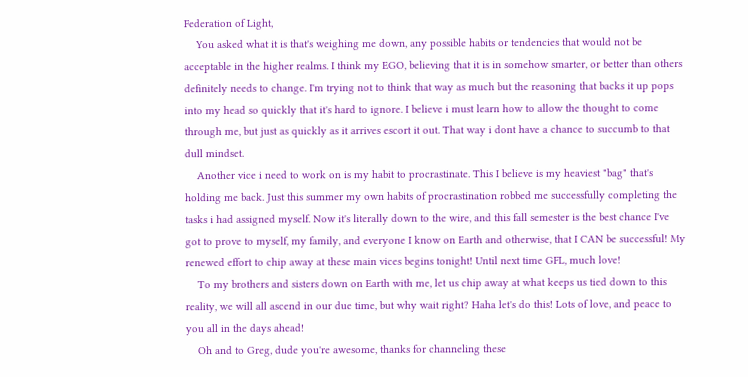Federation of Light,
    You asked what it is that's weighing me down, any possible habits or tendencies that would not be acceptable in the higher realms. I think my EGO, believing that it is in somehow smarter, or better than others definitely needs to change. I'm trying not to think that way as much but the reasoning that backs it up pops into my head so quickly that it's hard to ignore. I believe i must learn how to allow the thought to come through me, but just as quickly as it arrives escort it out. That way i dont have a chance to succumb to that dull mindset.
    Another vice i need to work on is my habit to procrastinate. This I believe is my heaviest "bag" that's holding me back. Just this summer my own habits of procrastination robbed me successfully completing the tasks i had assigned myself. Now it's literally down to the wire, and this fall semester is the best chance I've got to prove to myself, my family, and everyone I know on Earth and otherwise, that I CAN be successful! My renewed effort to chip away at these main vices begins tonight! Until next time GFL, much love!
    To my brothers and sisters down on Earth with me, let us chip away at what keeps us tied down to this reality, we will all ascend in our due time, but why wait right? Haha let's do this! Lots of love, and peace to you all in the days ahead!
    Oh and to Greg, dude you're awesome, thanks for channeling these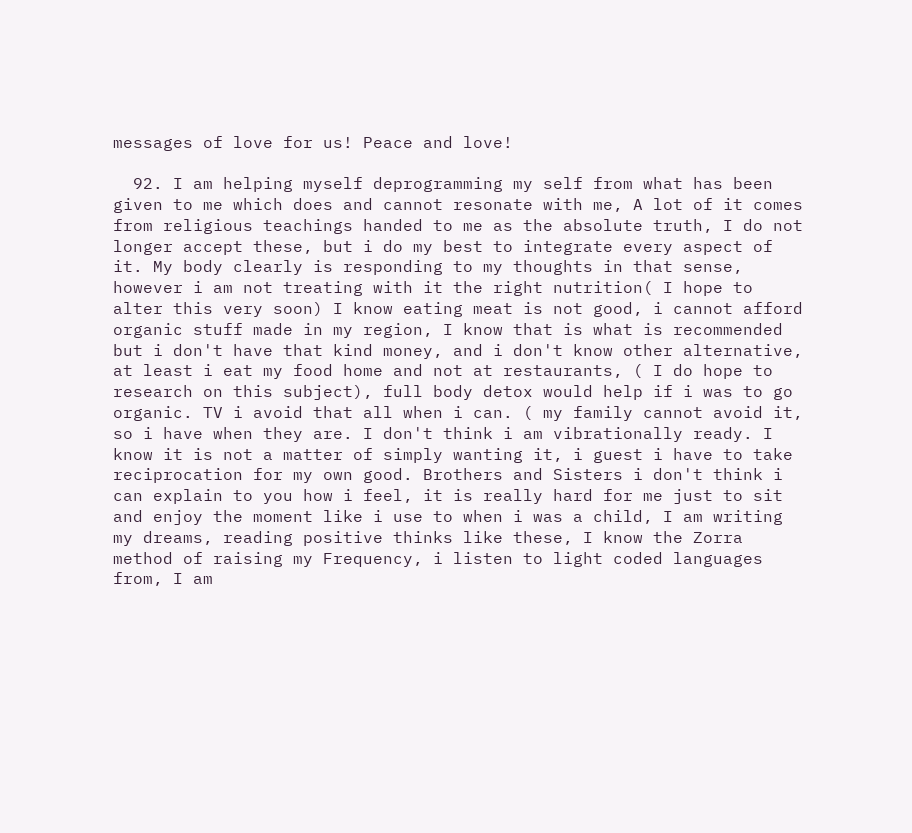messages of love for us! Peace and love!

  92. I am helping myself deprogramming my self from what has been given to me which does and cannot resonate with me, A lot of it comes from religious teachings handed to me as the absolute truth, I do not longer accept these, but i do my best to integrate every aspect of it. My body clearly is responding to my thoughts in that sense, however i am not treating with it the right nutrition( I hope to alter this very soon) I know eating meat is not good, i cannot afford organic stuff made in my region, I know that is what is recommended but i don't have that kind money, and i don't know other alternative, at least i eat my food home and not at restaurants, ( I do hope to research on this subject), full body detox would help if i was to go organic. TV i avoid that all when i can. ( my family cannot avoid it, so i have when they are. I don't think i am vibrationally ready. I know it is not a matter of simply wanting it, i guest i have to take reciprocation for my own good. Brothers and Sisters i don't think i can explain to you how i feel, it is really hard for me just to sit and enjoy the moment like i use to when i was a child, I am writing my dreams, reading positive thinks like these, I know the Zorra method of raising my Frequency, i listen to light coded languages from, I am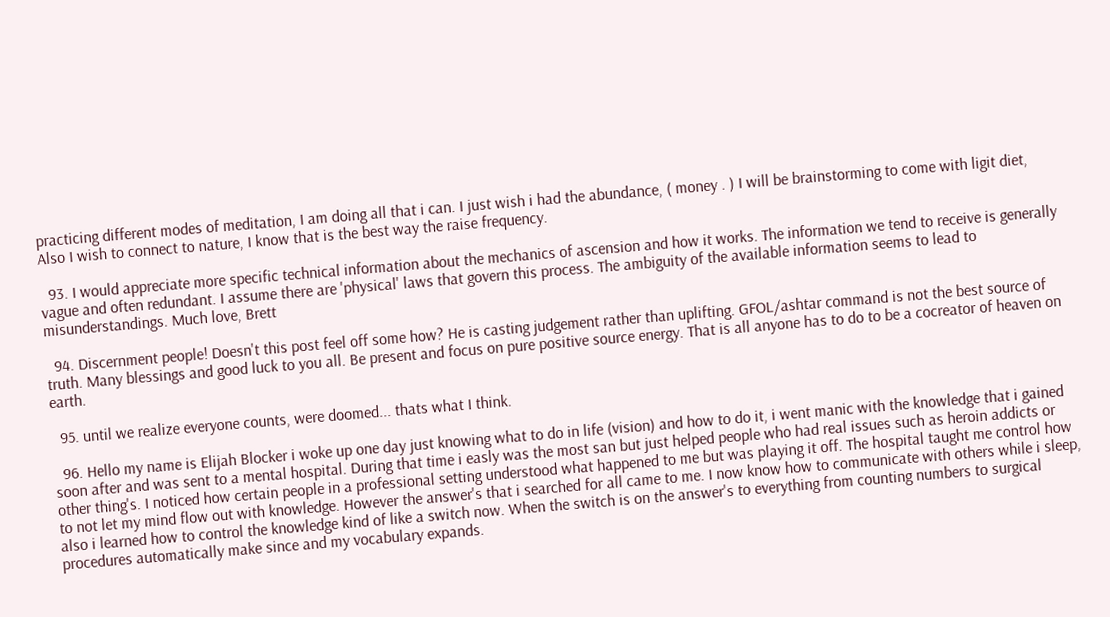practicing different modes of meditation, I am doing all that i can. I just wish i had the abundance, ( money . ) I will be brainstorming to come with ligit diet, Also I wish to connect to nature, I know that is the best way the raise frequency.

  93. I would appreciate more specific technical information about the mechanics of ascension and how it works. The information we tend to receive is generally vague and often redundant. I assume there are 'physical' laws that govern this process. The ambiguity of the available information seems to lead to misunderstandings. Much love, Brett

  94. Discernment people! Doesn't this post feel off some how? He is casting judgement rather than uplifting. GFOL/ashtar command is not the best source of truth. Many blessings and good luck to you all. Be present and focus on pure positive source energy. That is all anyone has to do to be a cocreator of heaven on earth.

  95. until we realize everyone counts, were doomed... thats what I think.

  96. Hello my name is Elijah Blocker i woke up one day just knowing what to do in life (vision) and how to do it, i went manic with the knowledge that i gained soon after and was sent to a mental hospital. During that time i easly was the most san but just helped people who had real issues such as heroin addicts or other thing's. I noticed how certain people in a professional setting understood what happened to me but was playing it off. The hospital taught me control how to not let my mind flow out with knowledge. However the answer's that i searched for all came to me. I now know how to communicate with others while i sleep, also i learned how to control the knowledge kind of like a switch now. When the switch is on the answer's to everything from counting numbers to surgical procedures automatically make since and my vocabulary expands.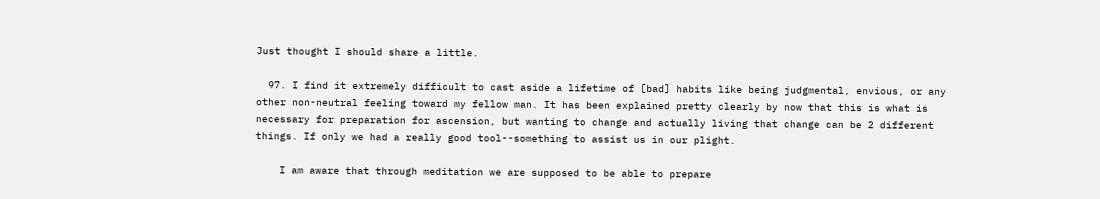Just thought I should share a little.

  97. I find it extremely difficult to cast aside a lifetime of [bad] habits like being judgmental, envious, or any other non-neutral feeling toward my fellow man. It has been explained pretty clearly by now that this is what is necessary for preparation for ascension, but wanting to change and actually living that change can be 2 different things. If only we had a really good tool--something to assist us in our plight.

    I am aware that through meditation we are supposed to be able to prepare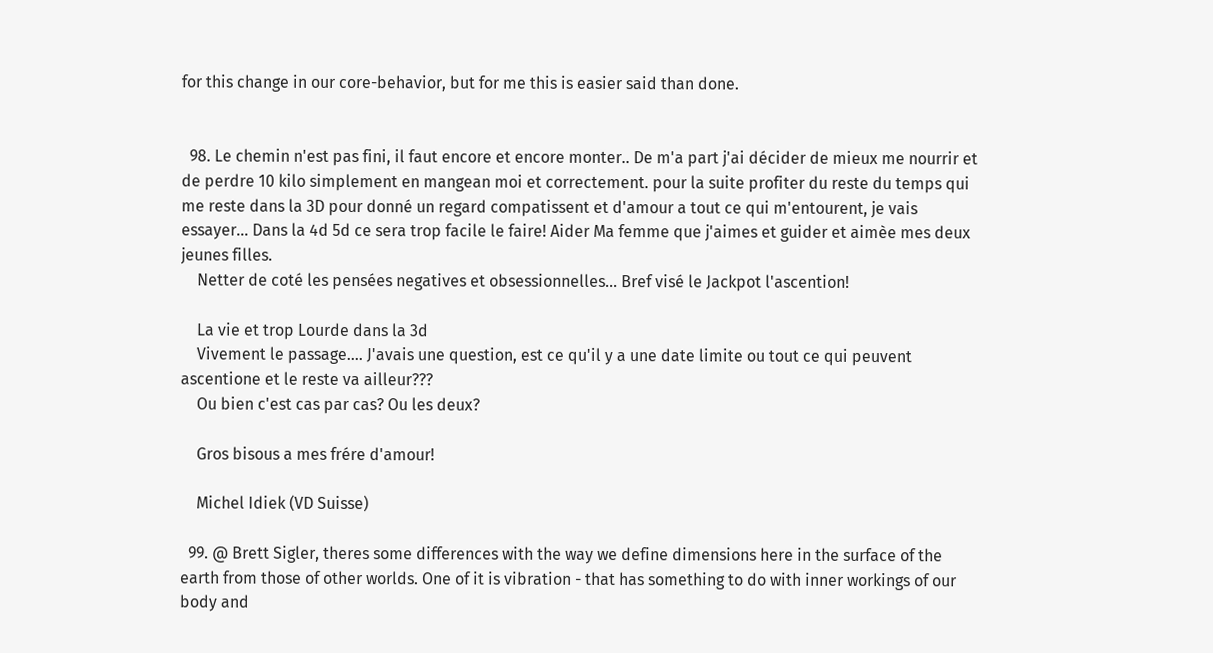for this change in our core-behavior, but for me this is easier said than done.


  98. Le chemin n'est pas fini, il faut encore et encore monter.. De m'a part j'ai décider de mieux me nourrir et de perdre 10 kilo simplement en mangean moi et correctement. pour la suite profiter du reste du temps qui me reste dans la 3D pour donné un regard compatissent et d'amour a tout ce qui m'entourent, je vais essayer... Dans la 4d 5d ce sera trop facile le faire! Aider Ma femme que j'aimes et guider et aimèe mes deux jeunes filles.
    Netter de coté les pensées negatives et obsessionnelles... Bref visé le Jackpot l'ascention!

    La vie et trop Lourde dans la 3d
    Vivement le passage.... J'avais une question, est ce qu'il y a une date limite ou tout ce qui peuvent ascentione et le reste va ailleur???
    Ou bien c'est cas par cas? Ou les deux?

    Gros bisous a mes frére d'amour!

    Michel Idiek (VD Suisse)

  99. @ Brett Sigler, theres some differences with the way we define dimensions here in the surface of the earth from those of other worlds. One of it is vibration - that has something to do with inner workings of our body and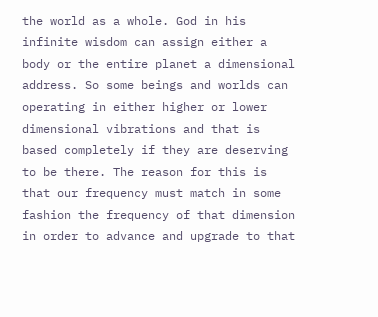the world as a whole. God in his infinite wisdom can assign either a body or the entire planet a dimensional address. So some beings and worlds can operating in either higher or lower dimensional vibrations and that is based completely if they are deserving to be there. The reason for this is that our frequency must match in some fashion the frequency of that dimension in order to advance and upgrade to that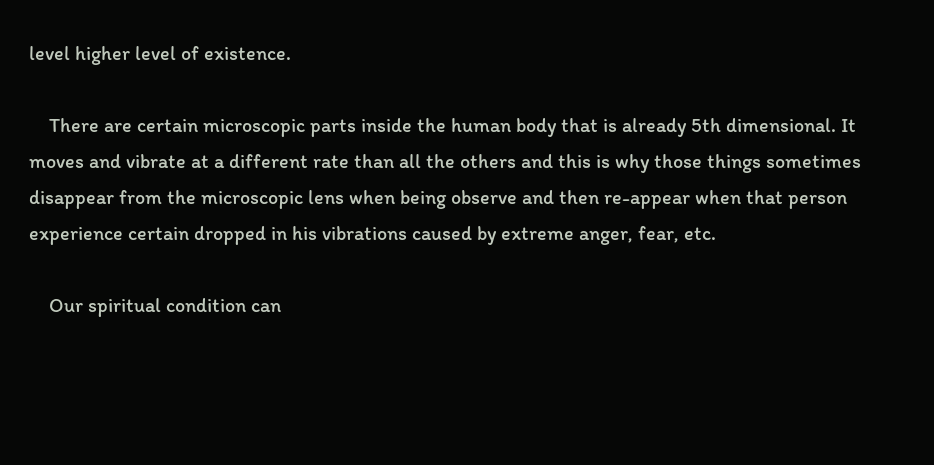level higher level of existence.

    There are certain microscopic parts inside the human body that is already 5th dimensional. It moves and vibrate at a different rate than all the others and this is why those things sometimes disappear from the microscopic lens when being observe and then re-appear when that person experience certain dropped in his vibrations caused by extreme anger, fear, etc.

    Our spiritual condition can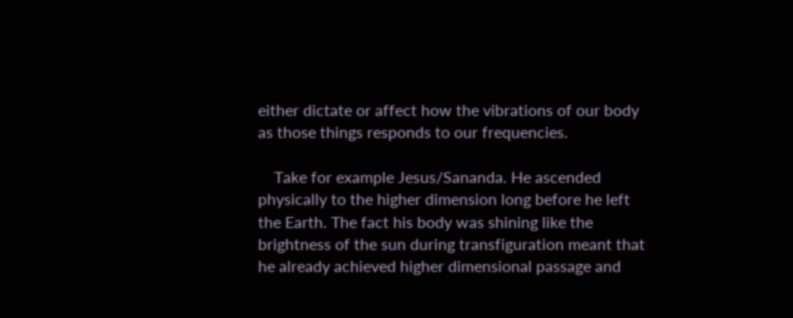either dictate or affect how the vibrations of our body as those things responds to our frequencies.

    Take for example Jesus/Sananda. He ascended physically to the higher dimension long before he left the Earth. The fact his body was shining like the brightness of the sun during transfiguration meant that he already achieved higher dimensional passage and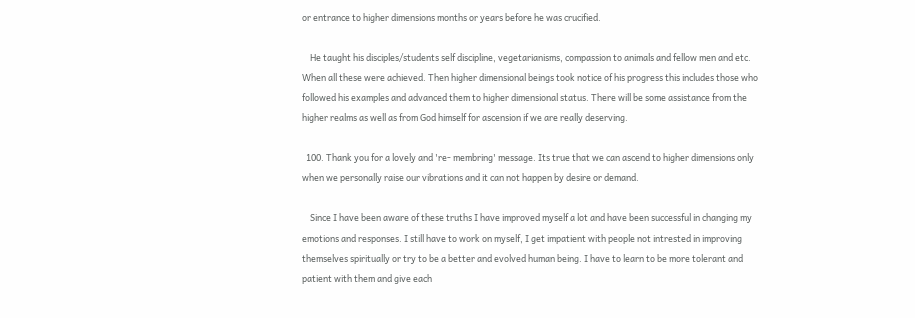or entrance to higher dimensions months or years before he was crucified.

    He taught his disciples/students self discipline, vegetarianisms, compassion to animals and fellow men and etc. When all these were achieved. Then higher dimensional beings took notice of his progress this includes those who followed his examples and advanced them to higher dimensional status. There will be some assistance from the higher realms as well as from God himself for ascension if we are really deserving.

  100. Thank you for a lovely and 're- membring' message. Its true that we can ascend to higher dimensions only when we personally raise our vibrations and it can not happen by desire or demand.

    Since I have been aware of these truths I have improved myself a lot and have been successful in changing my emotions and responses. I still have to work on myself, I get impatient with people not intrested in improving themselves spiritually or try to be a better and evolved human being. I have to learn to be more tolerant and patient with them and give each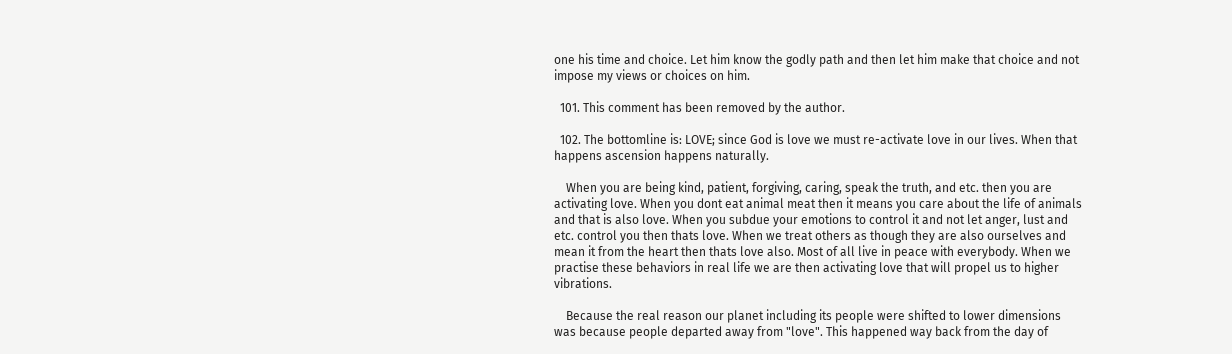one his time and choice. Let him know the godly path and then let him make that choice and not impose my views or choices on him.

  101. This comment has been removed by the author.

  102. The bottomline is: LOVE; since God is love we must re-activate love in our lives. When that happens ascension happens naturally.

    When you are being kind, patient, forgiving, caring, speak the truth, and etc. then you are activating love. When you dont eat animal meat then it means you care about the life of animals and that is also love. When you subdue your emotions to control it and not let anger, lust and etc. control you then thats love. When we treat others as though they are also ourselves and mean it from the heart then thats love also. Most of all live in peace with everybody. When we practise these behaviors in real life we are then activating love that will propel us to higher vibrations.

    Because the real reason our planet including its people were shifted to lower dimensions was because people departed away from "love". This happened way back from the day of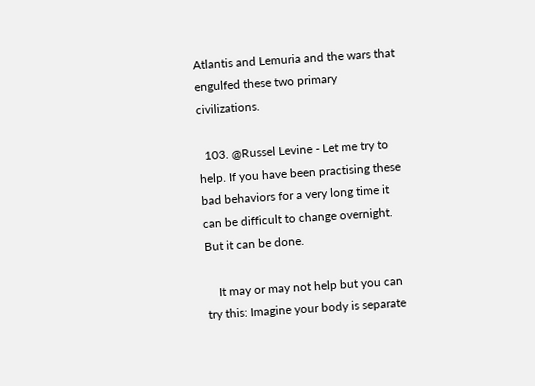Atlantis and Lemuria and the wars that engulfed these two primary civilizations.

  103. @Russel Levine - Let me try to help. If you have been practising these bad behaviors for a very long time it can be difficult to change overnight. But it can be done.

    It may or may not help but you can try this: Imagine your body is separate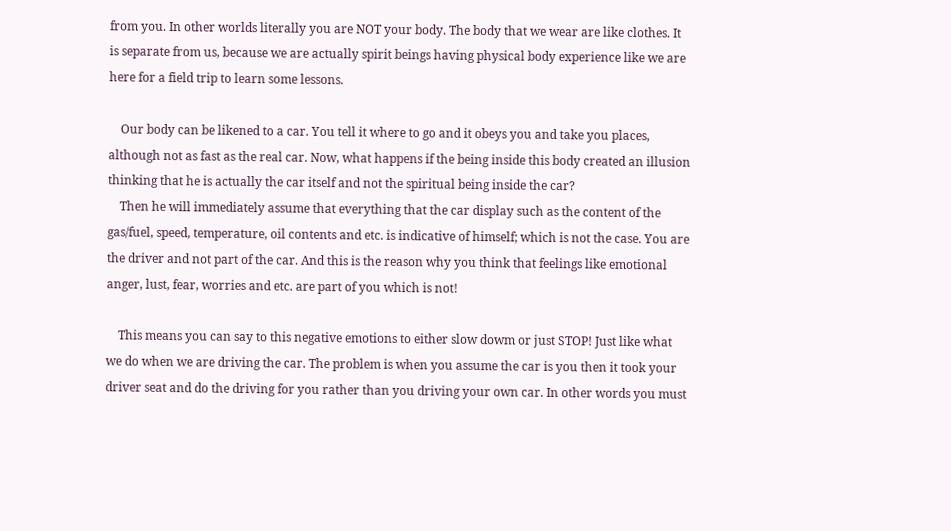from you. In other worlds literally you are NOT your body. The body that we wear are like clothes. It is separate from us, because we are actually spirit beings having physical body experience like we are here for a field trip to learn some lessons.

    Our body can be likened to a car. You tell it where to go and it obeys you and take you places, although not as fast as the real car. Now, what happens if the being inside this body created an illusion thinking that he is actually the car itself and not the spiritual being inside the car?
    Then he will immediately assume that everything that the car display such as the content of the gas/fuel, speed, temperature, oil contents and etc. is indicative of himself; which is not the case. You are the driver and not part of the car. And this is the reason why you think that feelings like emotional anger, lust, fear, worries and etc. are part of you which is not!

    This means you can say to this negative emotions to either slow dowm or just STOP! Just like what we do when we are driving the car. The problem is when you assume the car is you then it took your driver seat and do the driving for you rather than you driving your own car. In other words you must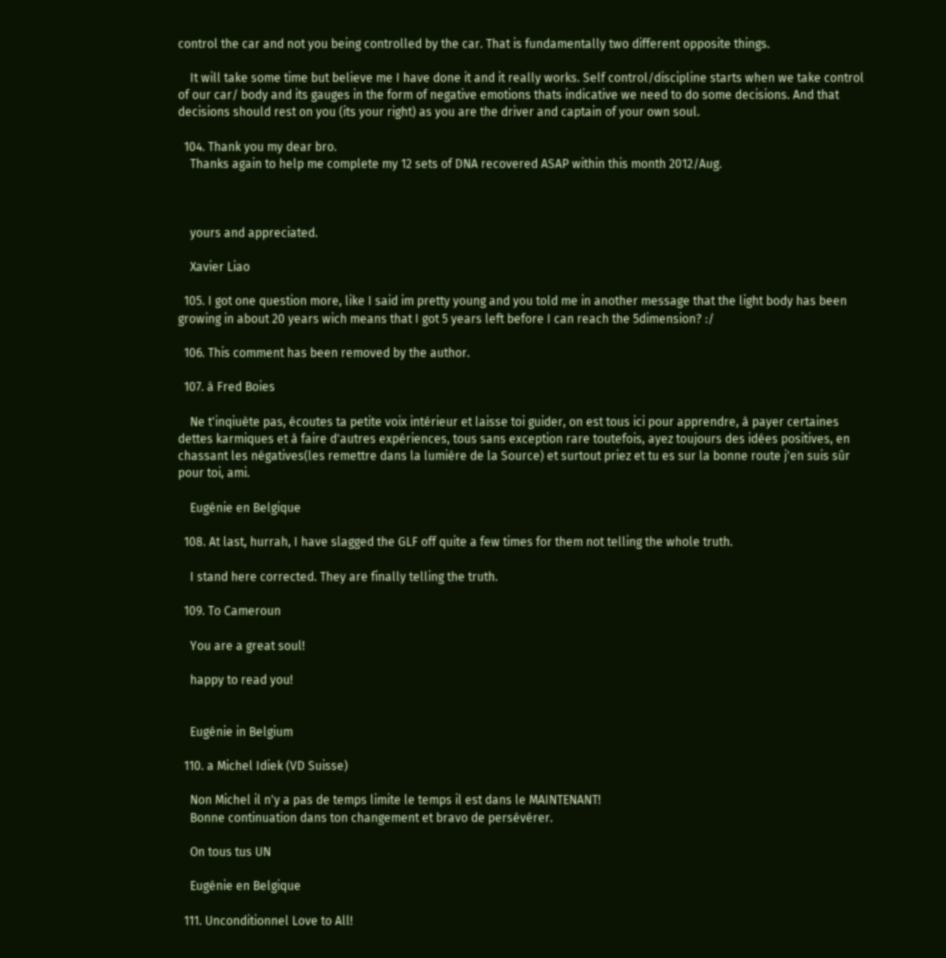control the car and not you being controlled by the car. That is fundamentally two different opposite things.

    It will take some time but believe me I have done it and it really works. Self control/discipline starts when we take control of our car/ body and its gauges in the form of negative emotions thats indicative we need to do some decisions. And that decisions should rest on you (its your right) as you are the driver and captain of your own soul.

  104. Thank you my dear bro.
    Thanks again to help me complete my 12 sets of DNA recovered ASAP within this month 2012/Aug.



    yours and appreciated.

    Xavier Liao

  105. I got one question more, like I said im pretty young and you told me in another message that the light body has been growing in about 20 years wich means that I got 5 years left before I can reach the 5dimension? :/

  106. This comment has been removed by the author.

  107. à Fred Boies

    Ne t'inqiuète pas, écoutes ta petite voix intérieur et laisse toi guider, on est tous ici pour apprendre, à payer certaines dettes karmiques et à faire d'autres expériences, tous sans exception rare toutefois, ayez toujours des idées positives, en chassant les négatives(les remettre dans la lumière de la Source) et surtout priez et tu es sur la bonne route j'en suis sûr pour toi, ami.

    Eugénie en Belgique

  108. At last, hurrah, I have slagged the GLF off quite a few times for them not telling the whole truth.

    I stand here corrected. They are finally telling the truth.

  109. To Cameroun

    You are a great soul!

    happy to read you!


    Eugénie in Belgium

  110. a Michel Idiek (VD Suisse)

    Non Michel il n'y a pas de temps limite le temps il est dans le MAINTENANT!
    Bonne continuation dans ton changement et bravo de persévérer.

    On tous tus UN

    Eugénie en Belgique

  111. Unconditionnel Love to All!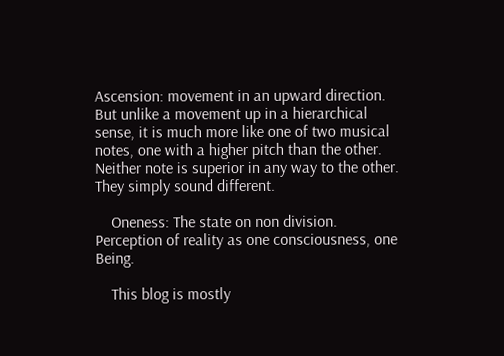Ascension: movement in an upward direction. But unlike a movement up in a hierarchical sense, it is much more like one of two musical notes, one with a higher pitch than the other. Neither note is superior in any way to the other. They simply sound different.

    Oneness: The state on non division. Perception of reality as one consciousness, one Being.

    This blog is mostly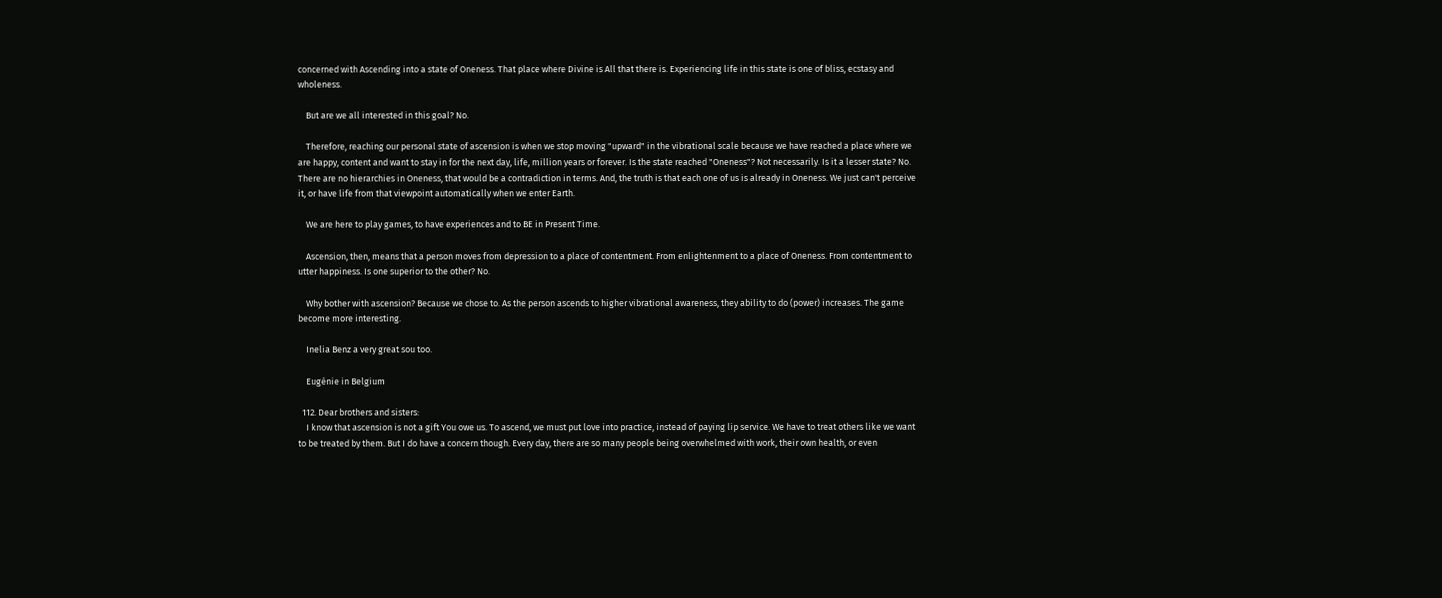concerned with Ascending into a state of Oneness. That place where Divine is All that there is. Experiencing life in this state is one of bliss, ecstasy and wholeness.

    But are we all interested in this goal? No.

    Therefore, reaching our personal state of ascension is when we stop moving "upward" in the vibrational scale because we have reached a place where we are happy, content and want to stay in for the next day, life, million years or forever. Is the state reached "Oneness"? Not necessarily. Is it a lesser state? No. There are no hierarchies in Oneness, that would be a contradiction in terms. And, the truth is that each one of us is already in Oneness. We just can't perceive it, or have life from that viewpoint automatically when we enter Earth.

    We are here to play games, to have experiences and to BE in Present Time.

    Ascension, then, means that a person moves from depression to a place of contentment. From enlightenment to a place of Oneness. From contentment to utter happiness. Is one superior to the other? No.

    Why bother with ascension? Because we chose to. As the person ascends to higher vibrational awareness, they ability to do (power) increases. The game become more interesting.

    Inelia Benz a very great sou too.

    Eugénie in Belgium

  112. Dear brothers and sisters:
    I know that ascension is not a gift You owe us. To ascend, we must put love into practice, instead of paying lip service. We have to treat others like we want to be treated by them. But I do have a concern though. Every day, there are so many people being overwhelmed with work, their own health, or even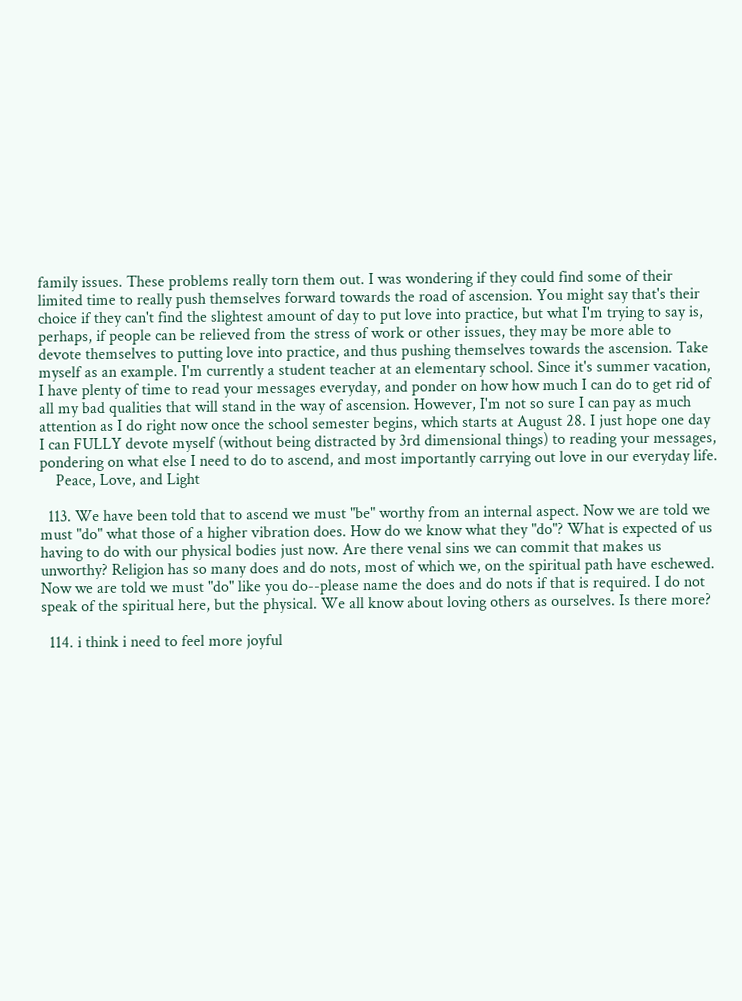family issues. These problems really torn them out. I was wondering if they could find some of their limited time to really push themselves forward towards the road of ascension. You might say that's their choice if they can't find the slightest amount of day to put love into practice, but what I'm trying to say is, perhaps, if people can be relieved from the stress of work or other issues, they may be more able to devote themselves to putting love into practice, and thus pushing themselves towards the ascension. Take myself as an example. I'm currently a student teacher at an elementary school. Since it's summer vacation, I have plenty of time to read your messages everyday, and ponder on how how much I can do to get rid of all my bad qualities that will stand in the way of ascension. However, I'm not so sure I can pay as much attention as I do right now once the school semester begins, which starts at August 28. I just hope one day I can FULLY devote myself (without being distracted by 3rd dimensional things) to reading your messages, pondering on what else I need to do to ascend, and most importantly carrying out love in our everyday life.
    Peace, Love, and Light

  113. We have been told that to ascend we must "be" worthy from an internal aspect. Now we are told we must "do" what those of a higher vibration does. How do we know what they "do"? What is expected of us having to do with our physical bodies just now. Are there venal sins we can commit that makes us unworthy? Religion has so many does and do nots, most of which we, on the spiritual path have eschewed. Now we are told we must "do" like you do--please name the does and do nots if that is required. I do not speak of the spiritual here, but the physical. We all know about loving others as ourselves. Is there more?

  114. i think i need to feel more joyful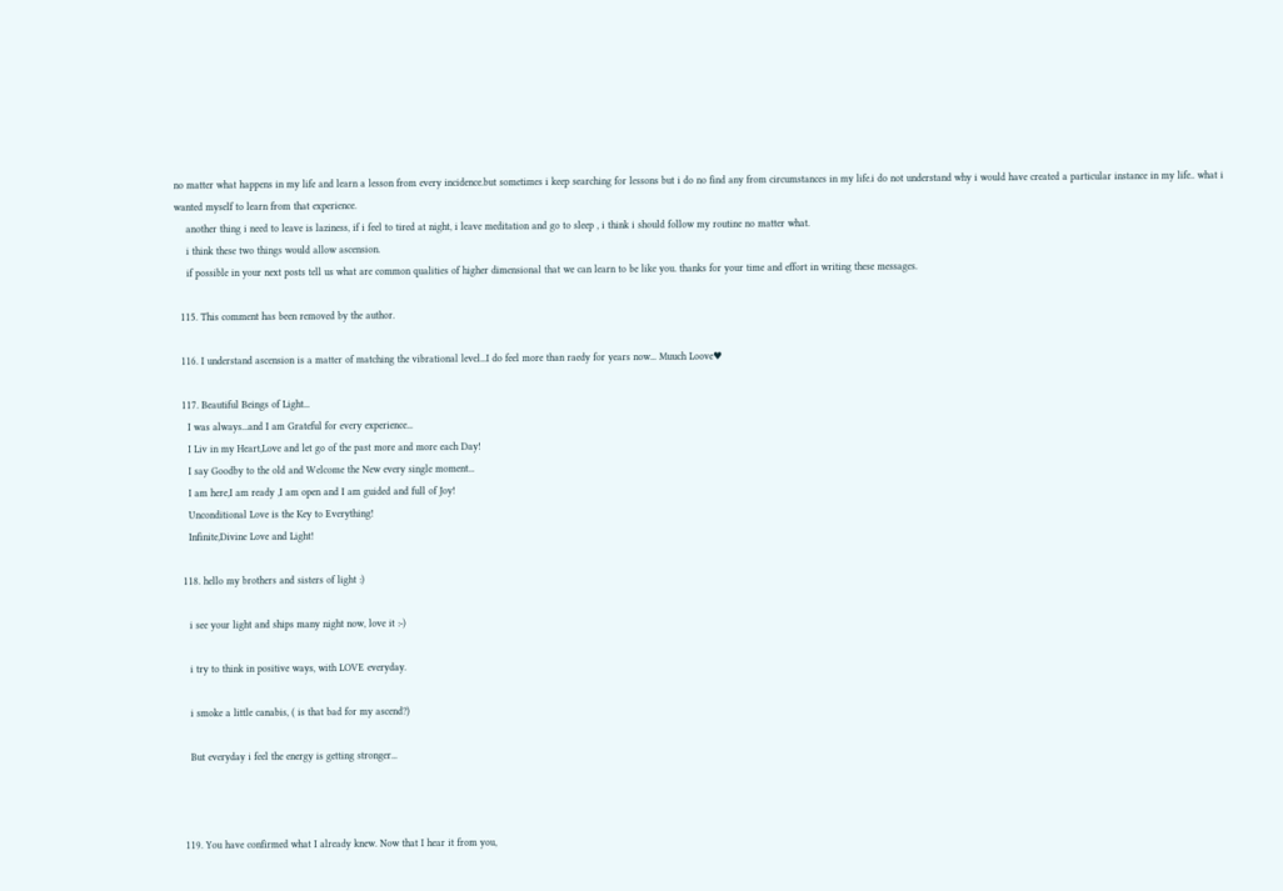no matter what happens in my life and learn a lesson from every incidence.but sometimes i keep searching for lessons but i do no find any from circumstances in my life.i do not understand why i would have created a particular instance in my life.. what i wanted myself to learn from that experience.
    another thing i need to leave is laziness, if i feel to tired at night, i leave meditation and go to sleep , i think i should follow my routine no matter what.
    i think these two things would allow ascension.
    if possible in your next posts tell us what are common qualities of higher dimensional that we can learn to be like you. thanks for your time and effort in writing these messages.

  115. This comment has been removed by the author.

  116. I understand ascension is a matter of matching the vibrational level...I do feel more than raedy for years now... Muuch Loove♥

  117. Beautiful Beings of Light...
    I was always...and I am Grateful for every experience...
    I Liv in my Heart,Love and let go of the past more and more each Day!
    I say Goodby to the old and Welcome the New every single moment...
    I am here,I am ready ,I am open and I am guided and full of Joy!
    Unconditional Love is the Key to Everything!
    Infinite,Divine Love and Light!

  118. hello my brothers and sisters of light :)

    i see your light and ships many night now, love it :-)

    i try to think in positive ways, with LOVE everyday.

    i smoke a little canabis, ( is that bad for my ascend?)

    But everyday i feel the energy is getting stronger...



  119. You have confirmed what I already knew. Now that I hear it from you,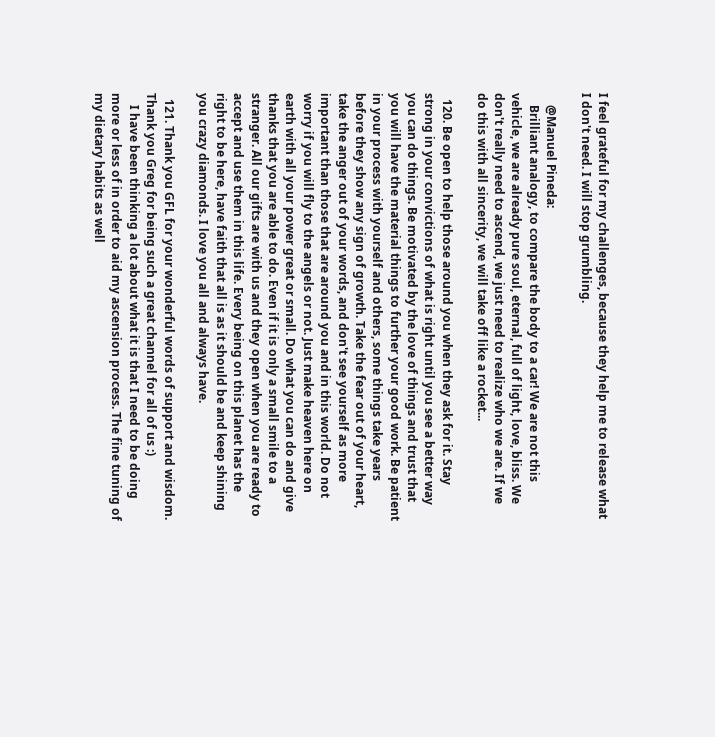I feel grateful for my challenges, because they help me to release what I don't need. I will stop grumbling.

    @Manuel Pineda:
    Brilliant analogy, to compare the body to a car! We are not this vehicle, we are already pure soul, eternal, full of light, love, bliss. We don't really need to ascend, we just need to realize who we are. If we do this with all sincerity, we will take off like a rocket...

  120. Be open to help those around you when they ask for it. Stay strong in your convictions of what is right until you see a better way you can do things. Be motivated by the love of things and trust that you will have the material things to further your good work. Be patient in your process with yourself and others, some things take years before they show any sign of growth. Take the fear out of your heart, take the anger out of your words, and don't see yourself as more important than those that are around you and in this world. Do not worry if you will fly to the angels or not. Just make heaven here on earth with all your power great or small. Do what you can do and give thanks that you are able to do. Even if it is only a small smile to a stranger. All our gifts are with us and they open when you are ready to accept and use them in this life. Every being on this planet has the right to be here, have faith that all is as it should be and keep shining you crazy diamonds. I love you all and always have.

  121. Thank you GFL for your wonderful words of support and wisdom. Thank you Greg for being such a great channel for all of us :)
    I have been thinking a lot about what it is that I need to be doing more or less of in order to aid my ascension process. The fine tuning of my dietary habits as well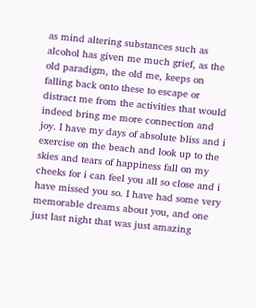as mind altering substances such as alcohol has given me much grief, as the old paradigm, the old me, keeps on falling back onto these to escape or distract me from the activities that would indeed bring me more connection and joy. I have my days of absolute bliss and i exercise on the beach and look up to the skies and tears of happiness fall on my cheeks for i can feel you all so close and i have missed you so. I have had some very memorable dreams about you, and one just last night that was just amazing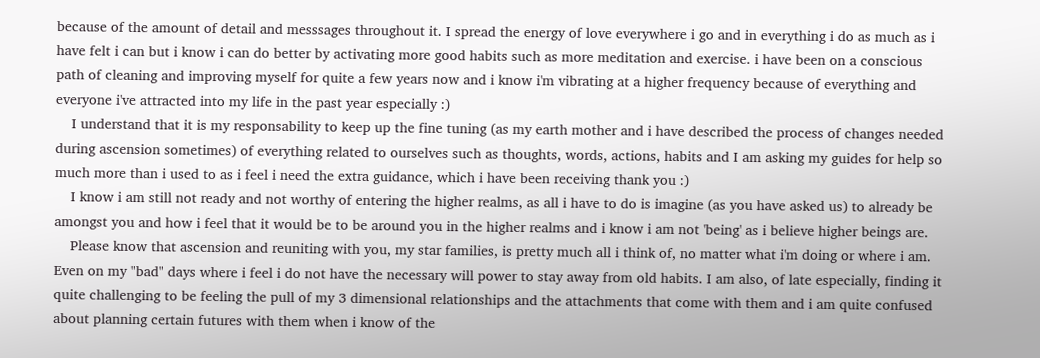because of the amount of detail and messsages throughout it. I spread the energy of love everywhere i go and in everything i do as much as i have felt i can but i know i can do better by activating more good habits such as more meditation and exercise. i have been on a conscious path of cleaning and improving myself for quite a few years now and i know i'm vibrating at a higher frequency because of everything and everyone i've attracted into my life in the past year especially :)
    I understand that it is my responsability to keep up the fine tuning (as my earth mother and i have described the process of changes needed during ascension sometimes) of everything related to ourselves such as thoughts, words, actions, habits and I am asking my guides for help so much more than i used to as i feel i need the extra guidance, which i have been receiving thank you :)
    I know i am still not ready and not worthy of entering the higher realms, as all i have to do is imagine (as you have asked us) to already be amongst you and how i feel that it would be to be around you in the higher realms and i know i am not 'being' as i believe higher beings are.
    Please know that ascension and reuniting with you, my star families, is pretty much all i think of, no matter what i'm doing or where i am. Even on my "bad" days where i feel i do not have the necessary will power to stay away from old habits. I am also, of late especially, finding it quite challenging to be feeling the pull of my 3 dimensional relationships and the attachments that come with them and i am quite confused about planning certain futures with them when i know of the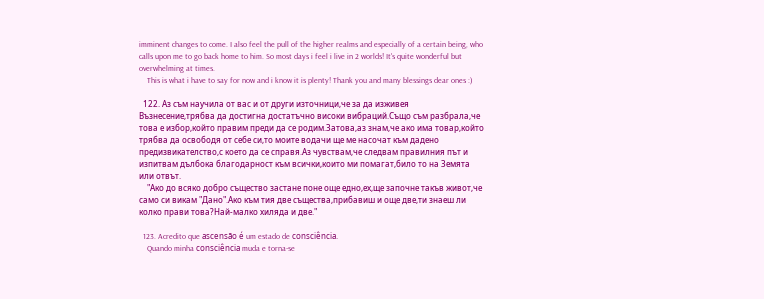imminent changes to come. I also feel the pull of the higher realms and especially of a certain being, who calls upon me to go back home to him. So most days i feel i live in 2 worlds! It's quite wonderful but overwhelming at times.
    This is what i have to say for now and i know it is plenty! Thank you and many blessings dear ones :)

  122. Аз съм научила от вас и от други източници,че за да изживея Възнесение,трябва да достигна достатъчно високи вибраций.Също съм разбрала,че това е избор,който правим преди да се родим.Затова,аз знам,че ако има товар,който трябва да освободя от себе си,то моите водачи ще ме насочат към дадено предизвикателство,с което да се справя.Аз чувствам,че следвам правилния път и изпитвам дълбока благодарност към всички,които ми помагат,било то на Земята или отвът.
    "Ако до всяко добро същество застане поне още едно,ех,ще започне такъв живот,че само си викам "Дано".Ако към тия две същества,прибавиш и още две,ти знаеш ли колко прави това?Най-малко хиляда и две."

  123. Acredito que ascensão é um estado de consciência.
    Quando minha consciência muda e torna-se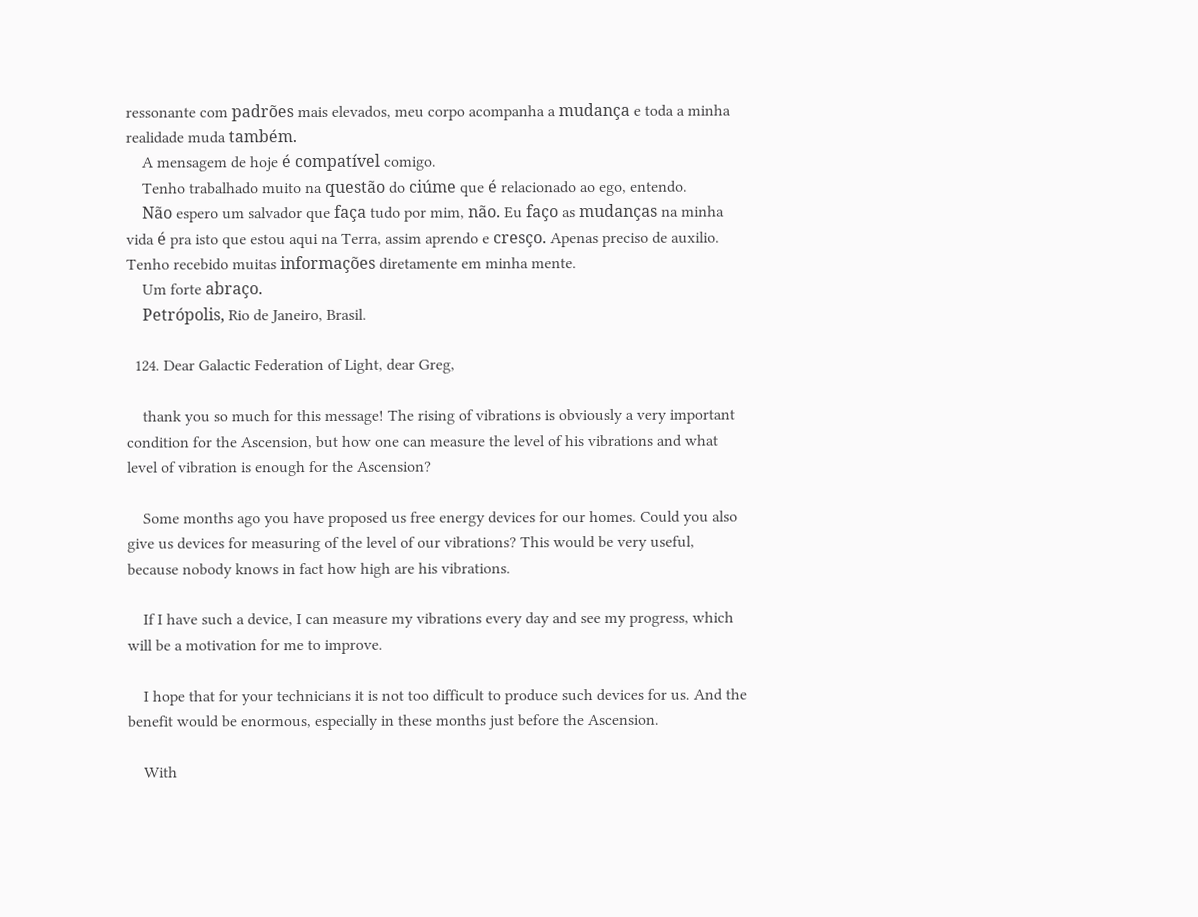ressonante com padrões mais elevados, meu corpo acompanha a mudança e toda a minha realidade muda também.
    A mensagem de hoje é compatível comigo.
    Tenho trabalhado muito na questão do ciúme que é relacionado ao ego, entendo.
    Não espero um salvador que faça tudo por mim, não. Eu faço as mudanças na minha vida é pra isto que estou aqui na Terra, assim aprendo e cresço. Apenas preciso de auxilio. Tenho recebido muitas informações diretamente em minha mente.
    Um forte abraço.
    Petrópolis, Rio de Janeiro, Brasil.

  124. Dear Galactic Federation of Light, dear Greg,

    thank you so much for this message! The rising of vibrations is obviously a very important condition for the Ascension, but how one can measure the level of his vibrations and what level of vibration is enough for the Ascension?

    Some months ago you have proposed us free energy devices for our homes. Could you also give us devices for measuring of the level of our vibrations? This would be very useful, because nobody knows in fact how high are his vibrations.

    If I have such a device, I can measure my vibrations every day and see my progress, which will be a motivation for me to improve.

    I hope that for your technicians it is not too difficult to produce such devices for us. And the benefit would be enormous, especially in these months just before the Ascension.

    With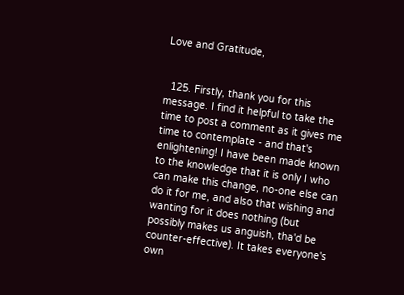Love and Gratitude,


  125. Firstly, thank you for this message. I find it helpful to take the time to post a comment as it gives me time to contemplate - and that's enlightening! I have been made known to the knowledge that it is only I who can make this change, no-one else can do it for me, and also that wishing and wanting for it does nothing (but possibly makes us anguish, tha'd be counter-effective). It takes everyone's own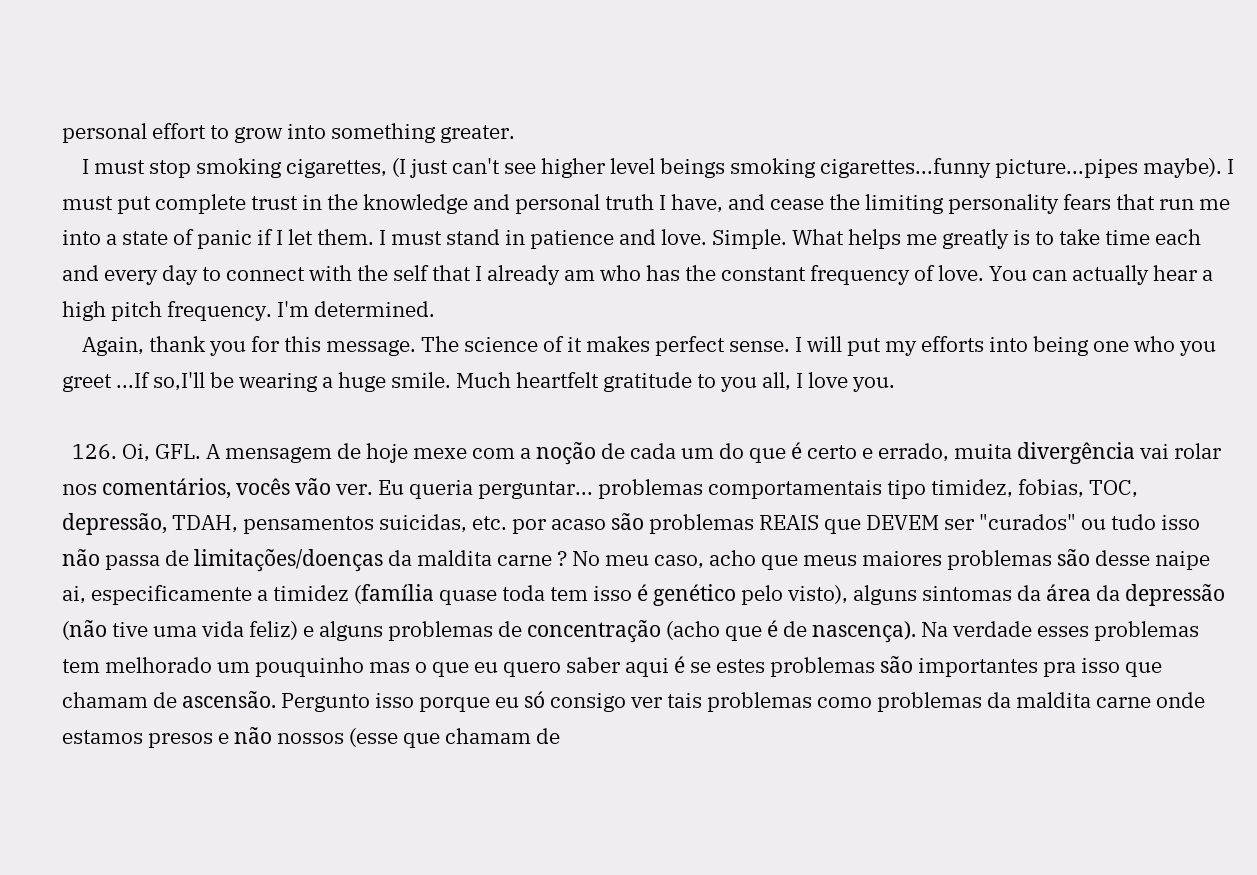personal effort to grow into something greater.
    I must stop smoking cigarettes, (I just can't see higher level beings smoking cigarettes...funny picture...pipes maybe). I must put complete trust in the knowledge and personal truth I have, and cease the limiting personality fears that run me into a state of panic if I let them. I must stand in patience and love. Simple. What helps me greatly is to take time each and every day to connect with the self that I already am who has the constant frequency of love. You can actually hear a high pitch frequency. I'm determined.
    Again, thank you for this message. The science of it makes perfect sense. I will put my efforts into being one who you greet ...If so,I'll be wearing a huge smile. Much heartfelt gratitude to you all, I love you.

  126. Oi, GFL. A mensagem de hoje mexe com a noção de cada um do que é certo e errado, muita divergência vai rolar nos comentários, vocês vão ver. Eu queria perguntar... problemas comportamentais tipo timidez, fobias, TOC, depressão, TDAH, pensamentos suicidas, etc. por acaso são problemas REAIS que DEVEM ser "curados" ou tudo isso não passa de limitações/doenças da maldita carne ? No meu caso, acho que meus maiores problemas são desse naipe ai, especificamente a timidez (família quase toda tem isso é genético pelo visto), alguns sintomas da área da depressão (não tive uma vida feliz) e alguns problemas de concentração (acho que é de nascença). Na verdade esses problemas tem melhorado um pouquinho mas o que eu quero saber aqui é se estes problemas são importantes pra isso que chamam de ascensão. Pergunto isso porque eu só consigo ver tais problemas como problemas da maldita carne onde estamos presos e não nossos (esse que chamam de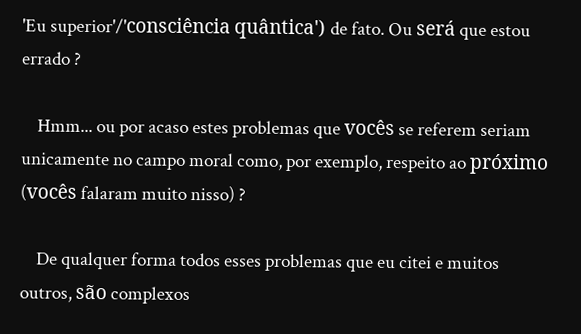'Eu superior'/'consciência quântica') de fato. Ou será que estou errado ?

    Hmm... ou por acaso estes problemas que vocês se referem seriam unicamente no campo moral como, por exemplo, respeito ao próximo (vocês falaram muito nisso) ?

    De qualquer forma todos esses problemas que eu citei e muitos outros, são complexos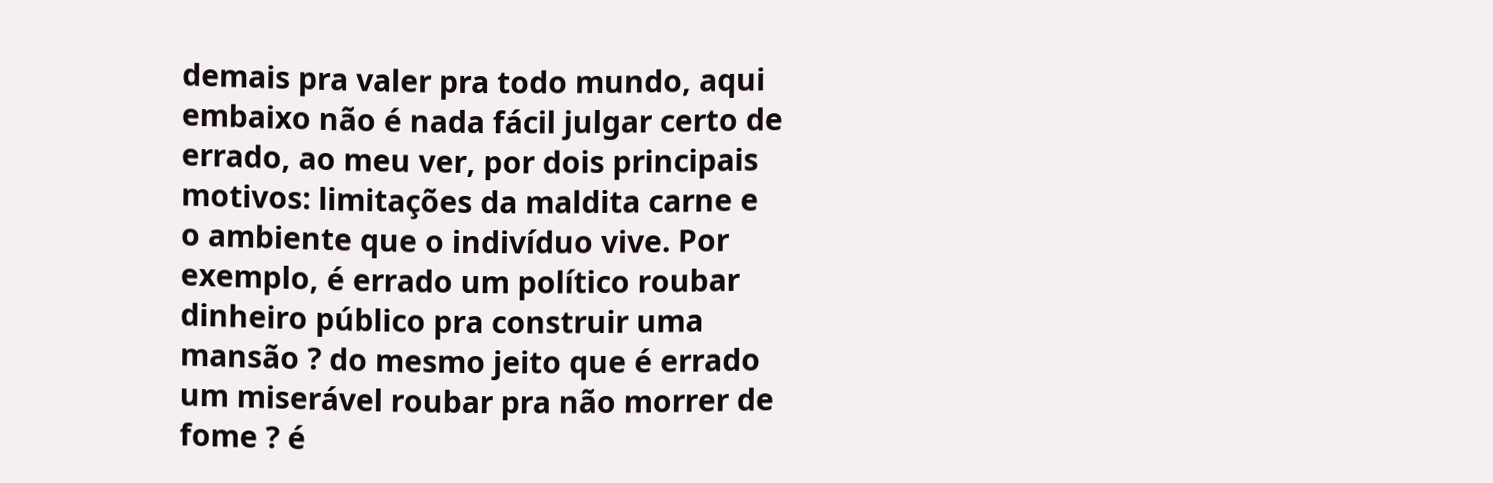demais pra valer pra todo mundo, aqui embaixo não é nada fácil julgar certo de errado, ao meu ver, por dois principais motivos: limitações da maldita carne e o ambiente que o indivíduo vive. Por exemplo, é errado um político roubar dinheiro público pra construir uma mansão ? do mesmo jeito que é errado um miserável roubar pra não morrer de fome ? é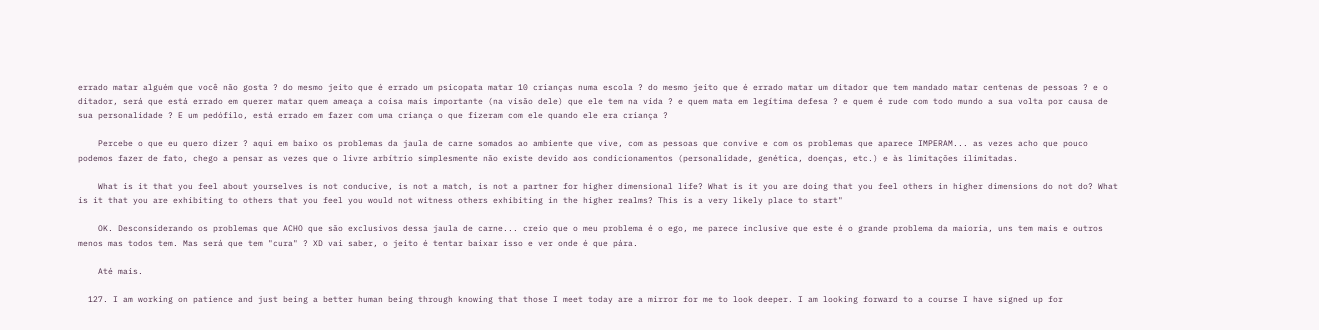errado matar alguém que você não gosta ? do mesmo jeito que é errado um psicopata matar 10 crianças numa escola ? do mesmo jeito que é errado matar um ditador que tem mandado matar centenas de pessoas ? e o ditador, será que está errado em querer matar quem ameaça a coisa mais importante (na visão dele) que ele tem na vida ? e quem mata em legítima defesa ? e quem é rude com todo mundo a sua volta por causa de sua personalidade ? E um pedófilo, está errado em fazer com uma criança o que fizeram com ele quando ele era criança ?

    Percebe o que eu quero dizer ? aqui em baixo os problemas da jaula de carne somados ao ambiente que vive, com as pessoas que convive e com os problemas que aparece IMPERAM... as vezes acho que pouco podemos fazer de fato, chego a pensar as vezes que o livre arbítrio simplesmente não existe devido aos condicionamentos (personalidade, genética, doenças, etc.) e às limitações ilimitadas.

    What is it that you feel about yourselves is not conducive, is not a match, is not a partner for higher dimensional life? What is it you are doing that you feel others in higher dimensions do not do? What is it that you are exhibiting to others that you feel you would not witness others exhibiting in the higher realms? This is a very likely place to start"

    OK. Desconsiderando os problemas que ACHO que são exclusivos dessa jaula de carne... creio que o meu problema é o ego, me parece inclusive que este é o grande problema da maioria, uns tem mais e outros menos mas todos tem. Mas será que tem "cura" ? XD vai saber, o jeito é tentar baixar isso e ver onde é que pára.

    Até mais.

  127. I am working on patience and just being a better human being through knowing that those I meet today are a mirror for me to look deeper. I am looking forward to a course I have signed up for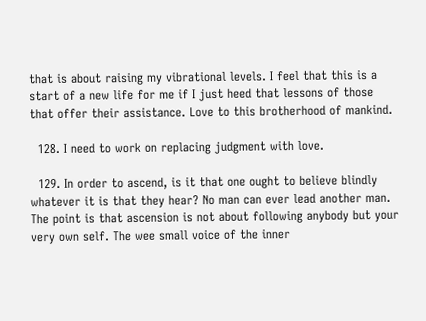that is about raising my vibrational levels. I feel that this is a start of a new life for me if I just heed that lessons of those that offer their assistance. Love to this brotherhood of mankind.

  128. I need to work on replacing judgment with love.

  129. In order to ascend, is it that one ought to believe blindly whatever it is that they hear? No man can ever lead another man. The point is that ascension is not about following anybody but your very own self. The wee small voice of the inner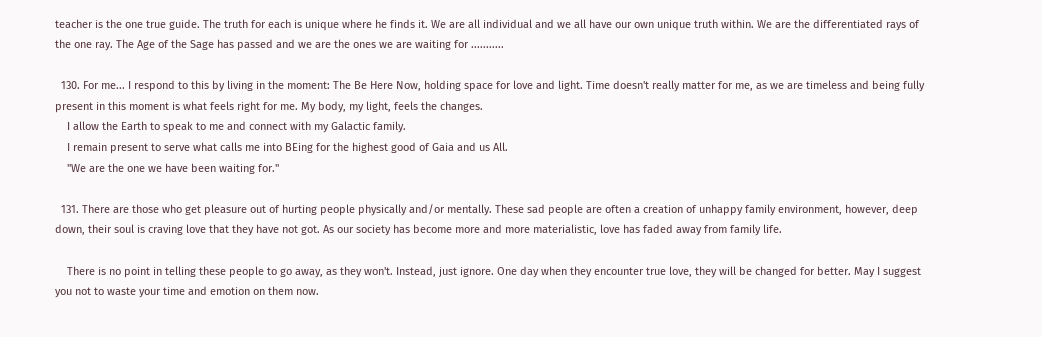teacher is the one true guide. The truth for each is unique where he finds it. We are all individual and we all have our own unique truth within. We are the differentiated rays of the one ray. The Age of the Sage has passed and we are the ones we are waiting for ...........

  130. For me... I respond to this by living in the moment: The Be Here Now, holding space for love and light. Time doesn't really matter for me, as we are timeless and being fully present in this moment is what feels right for me. My body, my light, feels the changes.
    I allow the Earth to speak to me and connect with my Galactic family.
    I remain present to serve what calls me into BEing for the highest good of Gaia and us All.
    "We are the one we have been waiting for."

  131. There are those who get pleasure out of hurting people physically and/or mentally. These sad people are often a creation of unhappy family environment, however, deep down, their soul is craving love that they have not got. As our society has become more and more materialistic, love has faded away from family life.

    There is no point in telling these people to go away, as they won't. Instead, just ignore. One day when they encounter true love, they will be changed for better. May I suggest you not to waste your time and emotion on them now.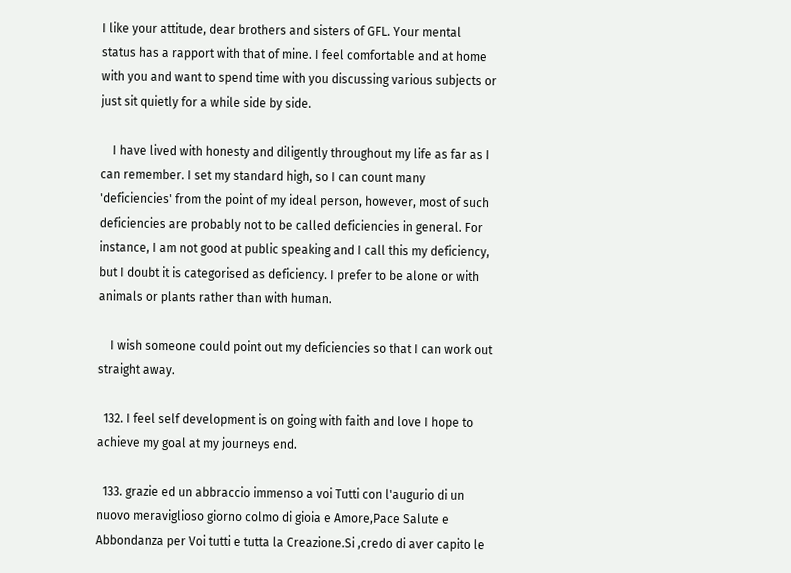I like your attitude, dear brothers and sisters of GFL. Your mental status has a rapport with that of mine. I feel comfortable and at home with you and want to spend time with you discussing various subjects or just sit quietly for a while side by side.

    I have lived with honesty and diligently throughout my life as far as I can remember. I set my standard high, so I can count many 'deficiencies' from the point of my ideal person, however, most of such deficiencies are probably not to be called deficiencies in general. For instance, I am not good at public speaking and I call this my deficiency, but I doubt it is categorised as deficiency. I prefer to be alone or with animals or plants rather than with human.

    I wish someone could point out my deficiencies so that I can work out straight away.

  132. I feel self development is on going with faith and love I hope to achieve my goal at my journeys end.

  133. grazie ed un abbraccio immenso a voi Tutti con l'augurio di un nuovo meraviglioso giorno colmo di gioia e Amore,Pace Salute e Abbondanza per Voi tutti e tutta la Creazione.Si ,credo di aver capito le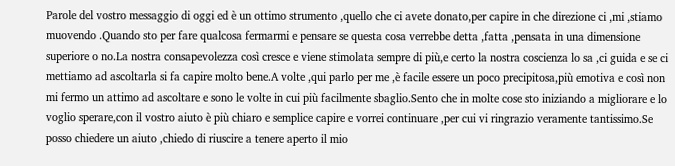Parole del vostro messaggio di oggi ed è un ottimo strumento ,quello che ci avete donato,per capire in che direzione ci ,mi ,stiamo muovendo .Quando sto per fare qualcosa fermarmi e pensare se questa cosa verrebbe detta ,fatta ,pensata in una dimensione superiore o no.La nostra consapevolezza così cresce e viene stimolata sempre di più,e certo la nostra coscienza lo sa ,ci guida e se ci mettiamo ad ascoltarla si fa capire molto bene.A volte ,qui parlo per me ,è facile essere un poco precipitosa,più emotiva e così non mi fermo un attimo ad ascoltare e sono le volte in cui più facilmente sbaglio.Sento che in molte cose sto iniziando a migliorare e lo voglio sperare,con il vostro aiuto è più chiaro e semplice capire e vorrei continuare ,per cui vi ringrazio veramente tantissimo.Se posso chiedere un aiuto ,chiedo di riuscire a tenere aperto il mio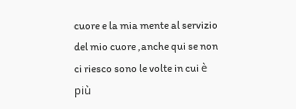cuore e la mia mente al servizio del mio cuore ,anche qui se non ci riesco sono le volte in cui è più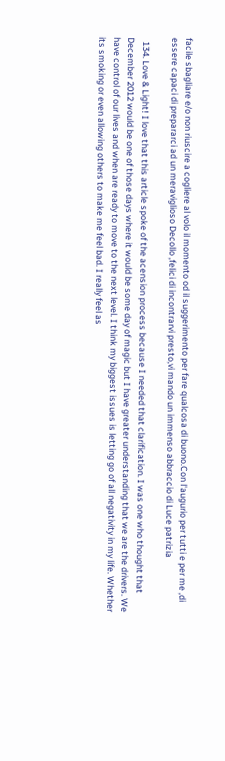facile sbagliare e/o non riuscire a cogliere al volo il momento od il suggerimento per fare qualcosa di buono.Con l'augurio per tutti e per me ,di essere capaci di prepararci ad un meraviglioso Decollo ,felici di incontrarvi presto,vi mando un immenso abbraccio di Luce patrizia

  134. Love & Light! I love that this article spoke of the acension process because I needed that clarification. I was one who thought that December 2012 would be one of those days where it would be some day of magic but I have greater understanding that we are the drivers. We have control of our lives and when are ready to move to the next level. I think my biggest issues is letting go of all negativity in my life. Whether its smoking or even allowing others to make me feel bad. I really feel as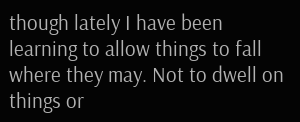though lately I have been learning to allow things to fall where they may. Not to dwell on things or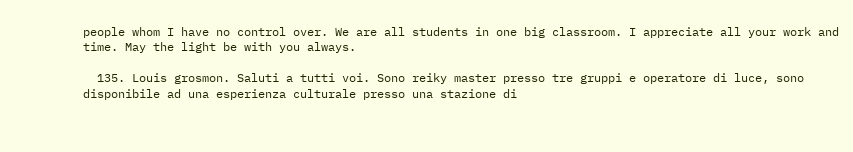people whom I have no control over. We are all students in one big classroom. I appreciate all your work and time. May the light be with you always.

  135. Louis grosmon. Saluti a tutti voi. Sono reiky master presso tre gruppi e operatore di luce, sono disponibile ad una esperienza culturale presso una stazione di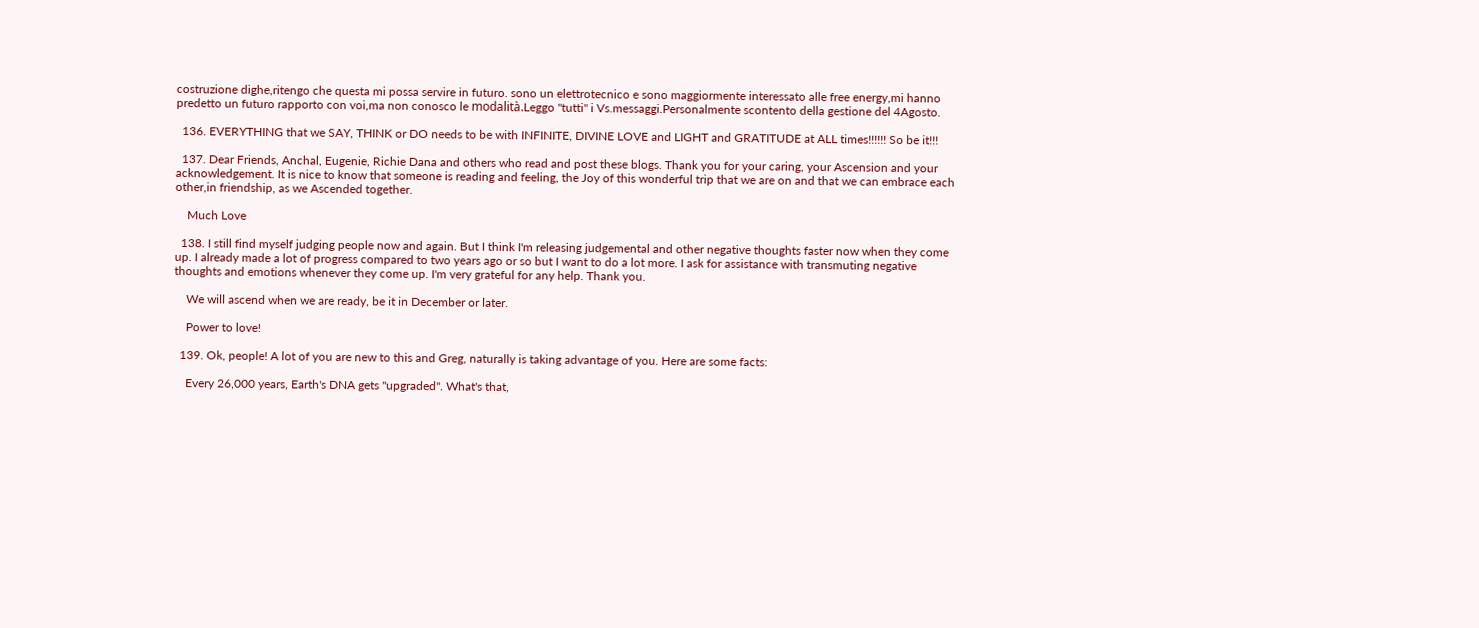costruzione dighe,ritengo che questa mi possa servire in futuro. sono un elettrotecnico e sono maggiormente interessato alle free energy,mi hanno predetto un futuro rapporto con voi,ma non conosco le modalità.Leggo "tutti" i Vs.messaggi.Personalmente scontento della gestione del 4Agosto.

  136. EVERYTHING that we SAY, THINK or DO needs to be with INFINITE, DIVINE LOVE and LIGHT and GRATITUDE at ALL times!!!!!! So be it!!!

  137. Dear Friends, Anchal, Eugenie, Richie Dana and others who read and post these blogs. Thank you for your caring, your Ascension and your acknowledgement. It is nice to know that someone is reading and feeling, the Joy of this wonderful trip that we are on and that we can embrace each other,in friendship, as we Ascended together.

    Much Love

  138. I still find myself judging people now and again. But I think I'm releasing judgemental and other negative thoughts faster now when they come up. I already made a lot of progress compared to two years ago or so but I want to do a lot more. I ask for assistance with transmuting negative thoughts and emotions whenever they come up. I'm very grateful for any help. Thank you.

    We will ascend when we are ready, be it in December or later.

    Power to love!

  139. Ok, people! A lot of you are new to this and Greg, naturally is taking advantage of you. Here are some facts:

    Every 26,000 years, Earth's DNA gets "upgraded". What's that,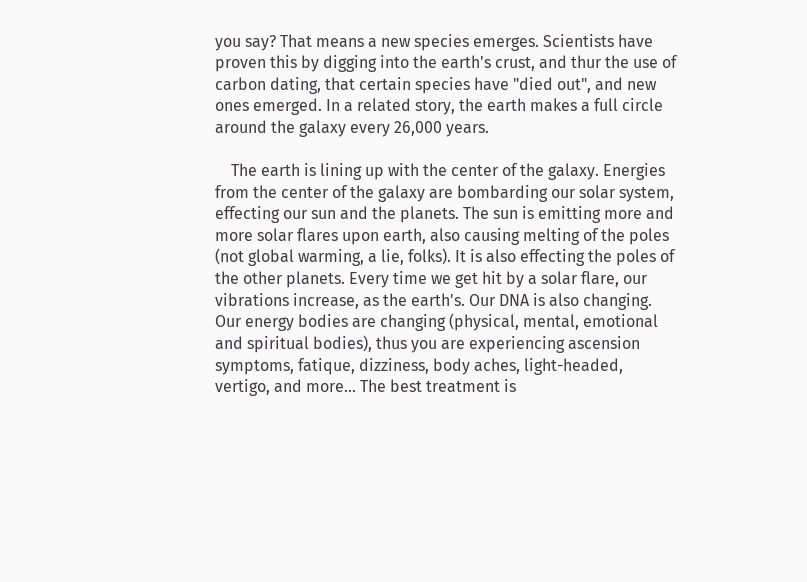you say? That means a new species emerges. Scientists have proven this by digging into the earth's crust, and thur the use of carbon dating, that certain species have "died out", and new ones emerged. In a related story, the earth makes a full circle around the galaxy every 26,000 years.

    The earth is lining up with the center of the galaxy. Energies from the center of the galaxy are bombarding our solar system, effecting our sun and the planets. The sun is emitting more and more solar flares upon earth, also causing melting of the poles (not global warming, a lie, folks). It is also effecting the poles of the other planets. Every time we get hit by a solar flare, our vibrations increase, as the earth's. Our DNA is also changing. Our energy bodies are changing (physical, mental, emotional and spiritual bodies), thus you are experiencing ascension symptoms, fatique, dizziness, body aches, light-headed, vertigo, and more... The best treatment is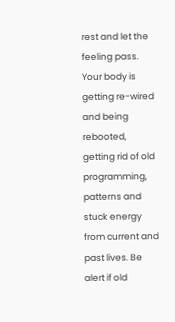rest and let the feeling pass. Your body is getting re-wired and being rebooted, getting rid of old programming, patterns and stuck energy from current and past lives. Be alert if old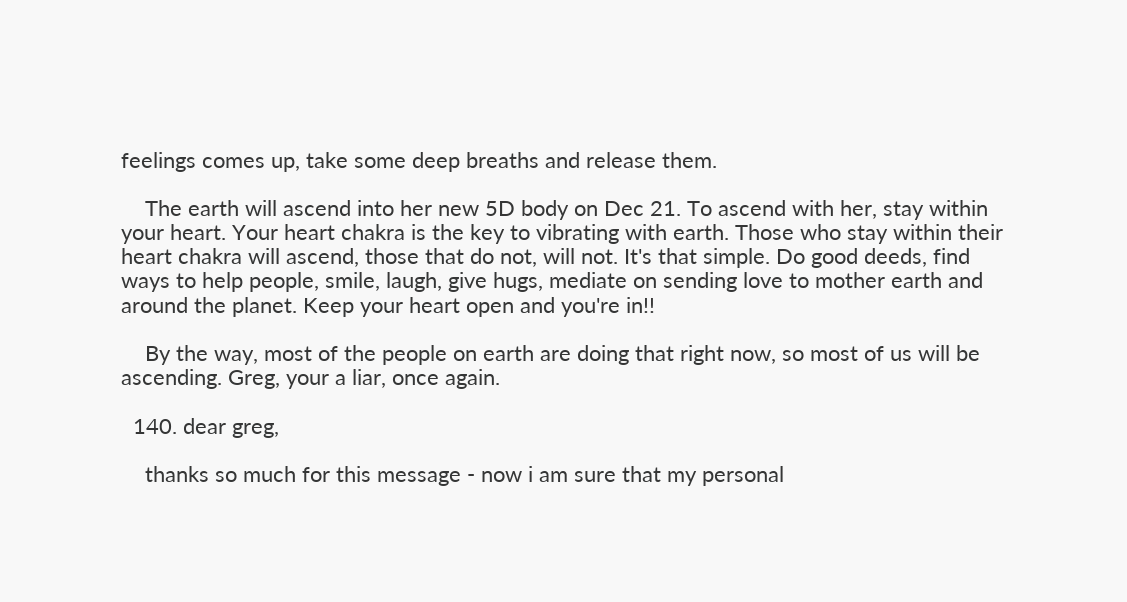feelings comes up, take some deep breaths and release them.

    The earth will ascend into her new 5D body on Dec 21. To ascend with her, stay within your heart. Your heart chakra is the key to vibrating with earth. Those who stay within their heart chakra will ascend, those that do not, will not. It's that simple. Do good deeds, find ways to help people, smile, laugh, give hugs, mediate on sending love to mother earth and around the planet. Keep your heart open and you're in!!

    By the way, most of the people on earth are doing that right now, so most of us will be ascending. Greg, your a liar, once again.

  140. dear greg,

    thanks so much for this message - now i am sure that my personal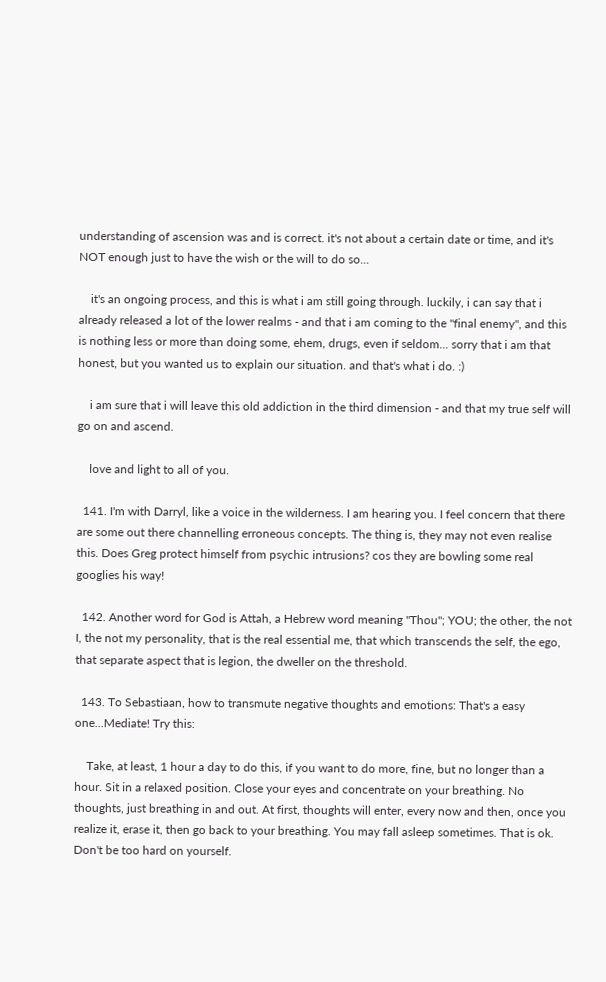understanding of ascension was and is correct. it's not about a certain date or time, and it's NOT enough just to have the wish or the will to do so...

    it's an ongoing process, and this is what i am still going through. luckily, i can say that i already released a lot of the lower realms - and that i am coming to the "final enemy", and this is nothing less or more than doing some, ehem, drugs, even if seldom... sorry that i am that honest, but you wanted us to explain our situation. and that's what i do. :)

    i am sure that i will leave this old addiction in the third dimension - and that my true self will go on and ascend.

    love and light to all of you.

  141. I'm with Darryl, like a voice in the wilderness. I am hearing you. I feel concern that there are some out there channelling erroneous concepts. The thing is, they may not even realise this. Does Greg protect himself from psychic intrusions? cos they are bowling some real googlies his way!

  142. Another word for God is Attah, a Hebrew word meaning "Thou"; YOU; the other, the not I, the not my personality, that is the real essential me, that which transcends the self, the ego, that separate aspect that is legion, the dweller on the threshold.

  143. To Sebastiaan, how to transmute negative thoughts and emotions: That's a easy one...Mediate! Try this:

    Take, at least, 1 hour a day to do this, if you want to do more, fine, but no longer than a hour. Sit in a relaxed position. Close your eyes and concentrate on your breathing. No thoughts, just breathing in and out. At first, thoughts will enter, every now and then, once you realize it, erase it, then go back to your breathing. You may fall asleep sometimes. That is ok. Don't be too hard on yourself.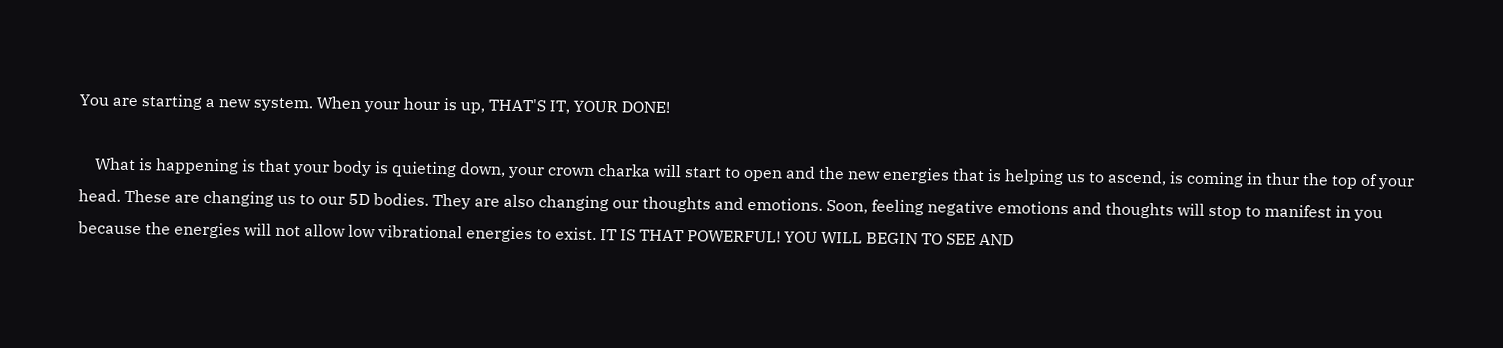You are starting a new system. When your hour is up, THAT'S IT, YOUR DONE!

    What is happening is that your body is quieting down, your crown charka will start to open and the new energies that is helping us to ascend, is coming in thur the top of your head. These are changing us to our 5D bodies. They are also changing our thoughts and emotions. Soon, feeling negative emotions and thoughts will stop to manifest in you because the energies will not allow low vibrational energies to exist. IT IS THAT POWERFUL! YOU WILL BEGIN TO SEE AND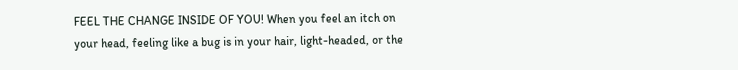FEEL THE CHANGE INSIDE OF YOU! When you feel an itch on your head, feeling like a bug is in your hair, light-headed, or the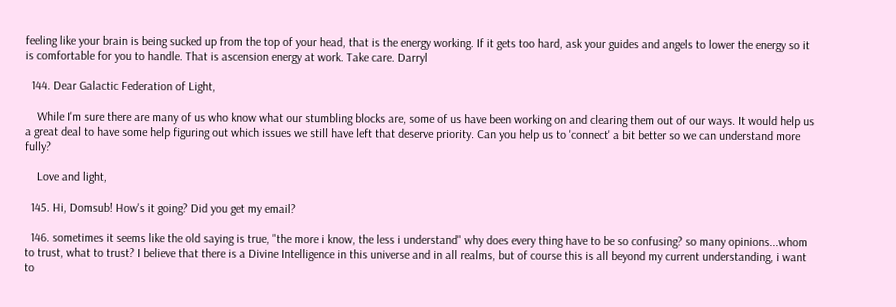feeling like your brain is being sucked up from the top of your head, that is the energy working. If it gets too hard, ask your guides and angels to lower the energy so it is comfortable for you to handle. That is ascension energy at work. Take care. Darryl

  144. Dear Galactic Federation of Light,

    While I'm sure there are many of us who know what our stumbling blocks are, some of us have been working on and clearing them out of our ways. It would help us a great deal to have some help figuring out which issues we still have left that deserve priority. Can you help us to 'connect' a bit better so we can understand more fully?

    Love and light,

  145. Hi, Domsub! How's it going? Did you get my email?

  146. sometimes it seems like the old saying is true, "the more i know, the less i understand" why does every thing have to be so confusing? so many opinions...whom to trust, what to trust? I believe that there is a Divine Intelligence in this universe and in all realms, but of course this is all beyond my current understanding, i want to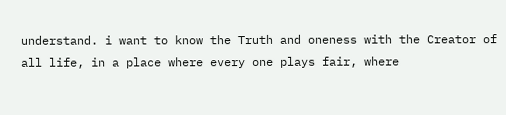understand. i want to know the Truth and oneness with the Creator of all life, in a place where every one plays fair, where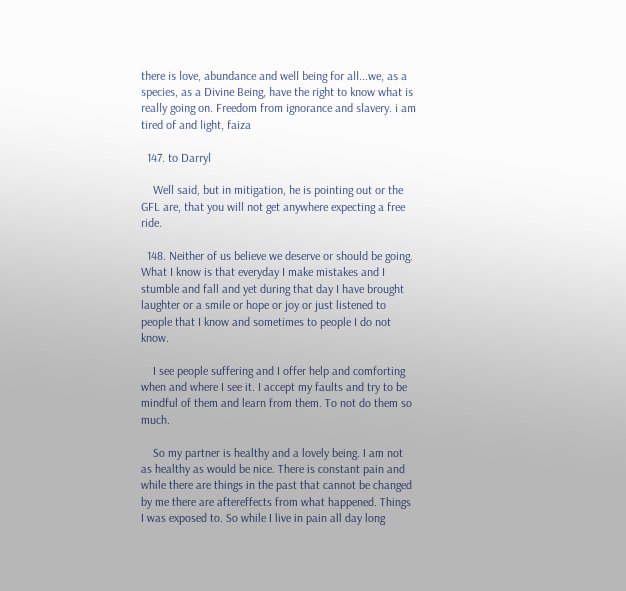there is love, abundance and well being for all...we, as a species, as a Divine Being, have the right to know what is really going on. Freedom from ignorance and slavery. i am tired of and light, faiza

  147. to Darryl

    Well said, but in mitigation, he is pointing out or the GFL are, that you will not get anywhere expecting a free ride.

  148. Neither of us believe we deserve or should be going. What I know is that everyday I make mistakes and I stumble and fall and yet during that day I have brought laughter or a smile or hope or joy or just listened to people that I know and sometimes to people I do not know.

    I see people suffering and I offer help and comforting when and where I see it. I accept my faults and try to be mindful of them and learn from them. To not do them so much.

    So my partner is healthy and a lovely being. I am not as healthy as would be nice. There is constant pain and while there are things in the past that cannot be changed by me there are aftereffects from what happened. Things I was exposed to. So while I live in pain all day long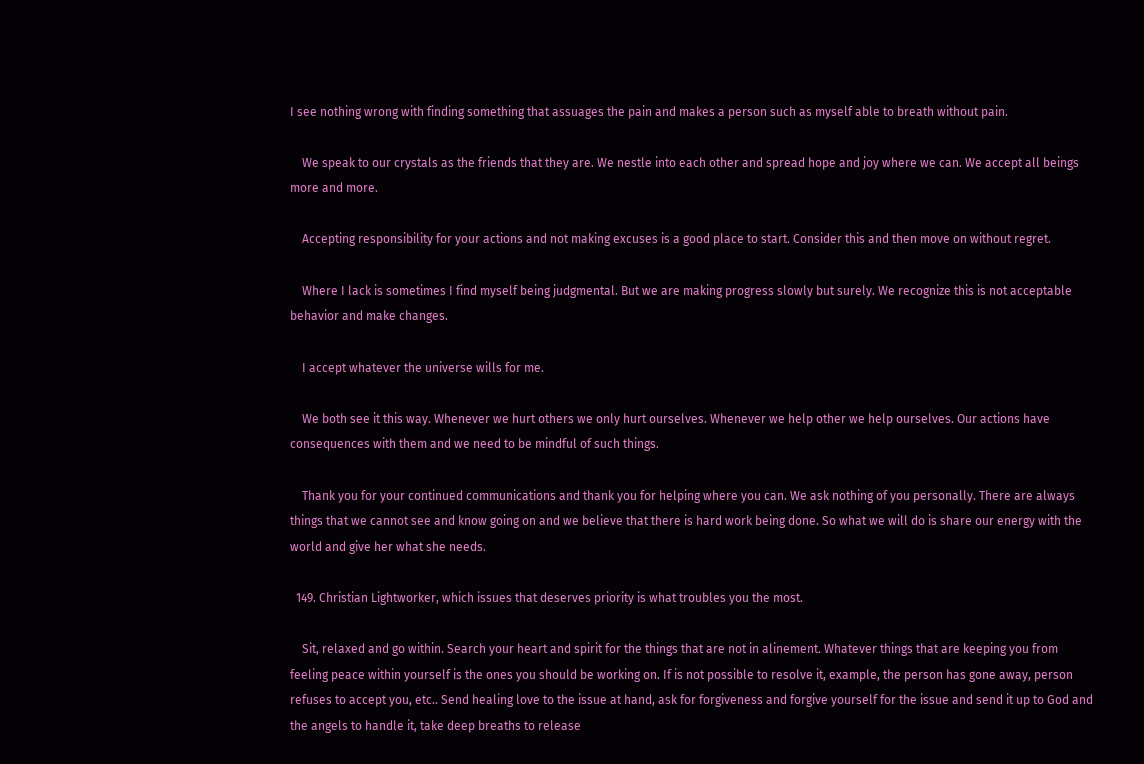I see nothing wrong with finding something that assuages the pain and makes a person such as myself able to breath without pain.

    We speak to our crystals as the friends that they are. We nestle into each other and spread hope and joy where we can. We accept all beings more and more.

    Accepting responsibility for your actions and not making excuses is a good place to start. Consider this and then move on without regret.

    Where I lack is sometimes I find myself being judgmental. But we are making progress slowly but surely. We recognize this is not acceptable behavior and make changes.

    I accept whatever the universe wills for me.

    We both see it this way. Whenever we hurt others we only hurt ourselves. Whenever we help other we help ourselves. Our actions have consequences with them and we need to be mindful of such things.

    Thank you for your continued communications and thank you for helping where you can. We ask nothing of you personally. There are always things that we cannot see and know going on and we believe that there is hard work being done. So what we will do is share our energy with the world and give her what she needs.

  149. Christian Lightworker, which issues that deserves priority is what troubles you the most.

    Sit, relaxed and go within. Search your heart and spirit for the things that are not in alinement. Whatever things that are keeping you from feeling peace within yourself is the ones you should be working on. If is not possible to resolve it, example, the person has gone away, person refuses to accept you, etc.. Send healing love to the issue at hand, ask for forgiveness and forgive yourself for the issue and send it up to God and the angels to handle it, take deep breaths to release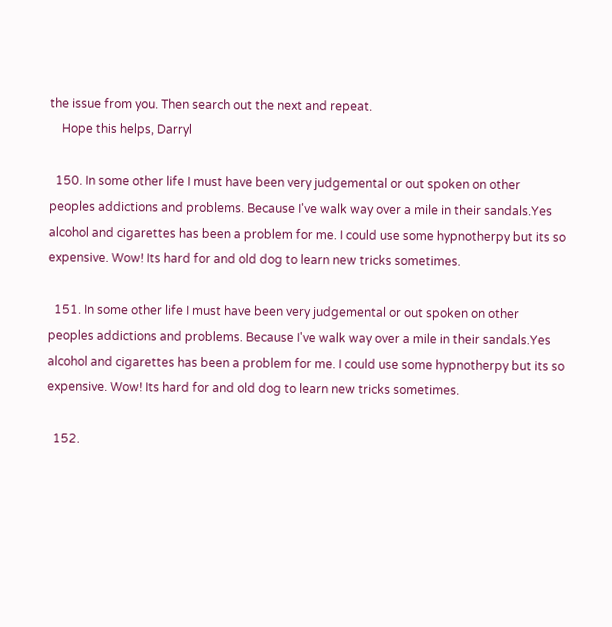the issue from you. Then search out the next and repeat.
    Hope this helps, Darryl

  150. In some other life I must have been very judgemental or out spoken on other peoples addictions and problems. Because I've walk way over a mile in their sandals.Yes alcohol and cigarettes has been a problem for me. I could use some hypnotherpy but its so expensive. Wow! Its hard for and old dog to learn new tricks sometimes.

  151. In some other life I must have been very judgemental or out spoken on other peoples addictions and problems. Because I've walk way over a mile in their sandals.Yes alcohol and cigarettes has been a problem for me. I could use some hypnotherpy but its so expensive. Wow! Its hard for and old dog to learn new tricks sometimes.

  152.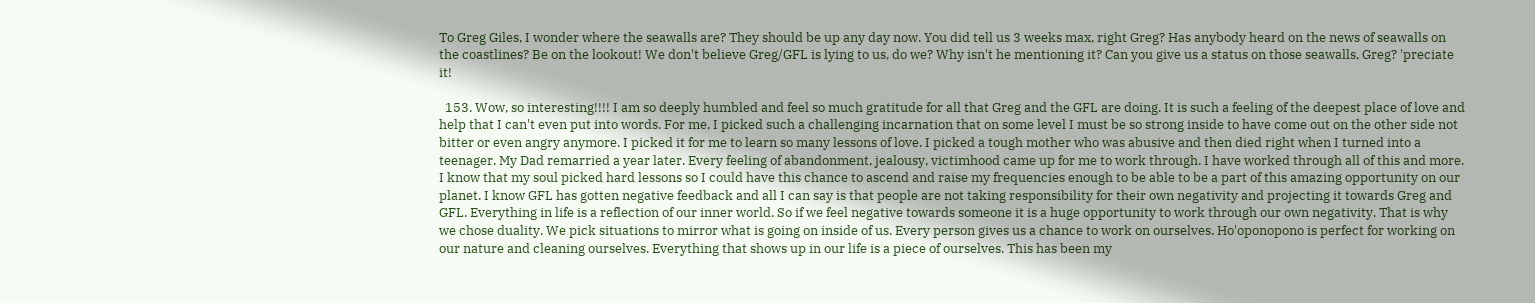To Greg Giles, I wonder where the seawalls are? They should be up any day now. You did tell us 3 weeks max, right Greg? Has anybody heard on the news of seawalls on the coastlines? Be on the lookout! We don't believe Greg/GFL is lying to us, do we? Why isn't he mentioning it? Can you give us a status on those seawalls, Greg? 'preciate it!

  153. Wow, so interesting!!!! I am so deeply humbled and feel so much gratitude for all that Greg and the GFL are doing. It is such a feeling of the deepest place of love and help that I can't even put into words. For me, I picked such a challenging incarnation that on some level I must be so strong inside to have come out on the other side not bitter or even angry anymore. I picked it for me to learn so many lessons of love. I picked a tough mother who was abusive and then died right when I turned into a teenager. My Dad remarried a year later. Every feeling of abandonment, jealousy, victimhood came up for me to work through. I have worked through all of this and more. I know that my soul picked hard lessons so I could have this chance to ascend and raise my frequencies enough to be able to be a part of this amazing opportunity on our planet. I know GFL has gotten negative feedback and all I can say is that people are not taking responsibility for their own negativity and projecting it towards Greg and GFL. Everything in life is a reflection of our inner world. So if we feel negative towards someone it is a huge opportunity to work through our own negativity. That is why we chose duality. We pick situations to mirror what is going on inside of us. Every person gives us a chance to work on ourselves. Ho'oponopono is perfect for working on our nature and cleaning ourselves. Everything that shows up in our life is a piece of ourselves. This has been my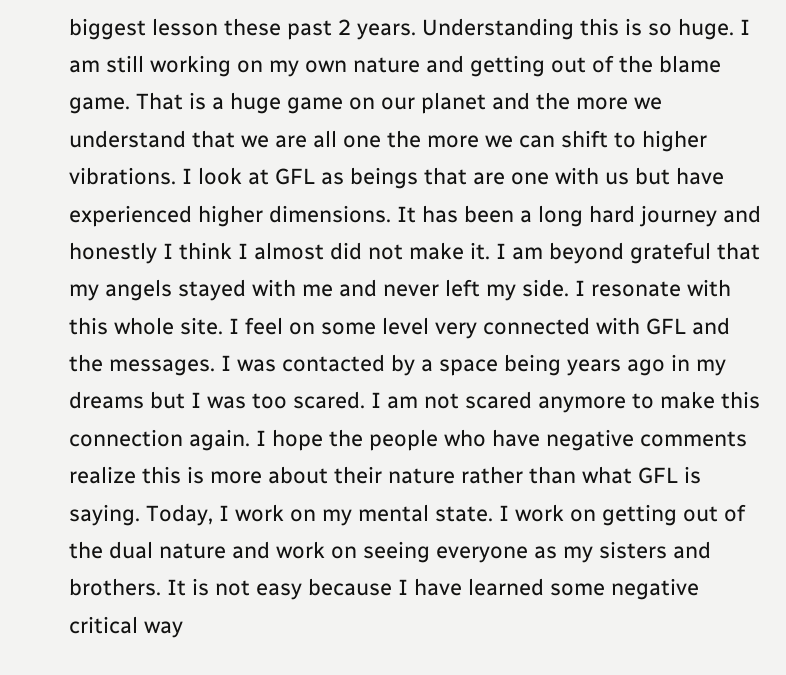biggest lesson these past 2 years. Understanding this is so huge. I am still working on my own nature and getting out of the blame game. That is a huge game on our planet and the more we understand that we are all one the more we can shift to higher vibrations. I look at GFL as beings that are one with us but have experienced higher dimensions. It has been a long hard journey and honestly I think I almost did not make it. I am beyond grateful that my angels stayed with me and never left my side. I resonate with this whole site. I feel on some level very connected with GFL and the messages. I was contacted by a space being years ago in my dreams but I was too scared. I am not scared anymore to make this connection again. I hope the people who have negative comments realize this is more about their nature rather than what GFL is saying. Today, I work on my mental state. I work on getting out of the dual nature and work on seeing everyone as my sisters and brothers. It is not easy because I have learned some negative critical way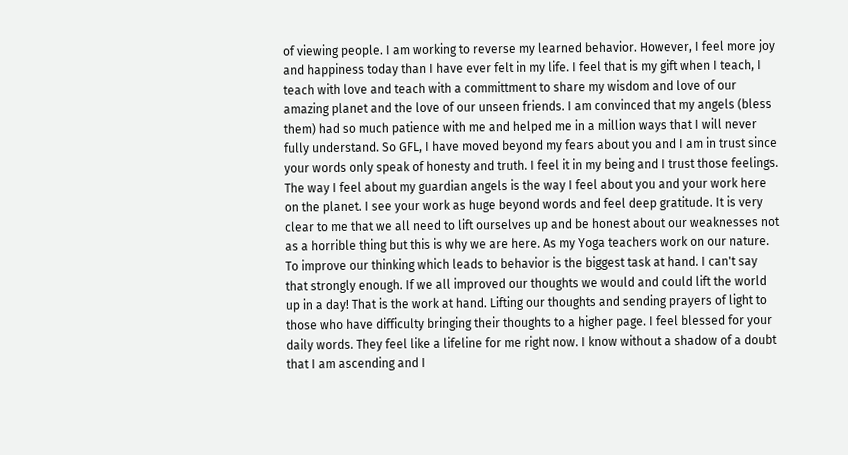of viewing people. I am working to reverse my learned behavior. However, I feel more joy and happiness today than I have ever felt in my life. I feel that is my gift when I teach, I teach with love and teach with a committment to share my wisdom and love of our amazing planet and the love of our unseen friends. I am convinced that my angels (bless them) had so much patience with me and helped me in a million ways that I will never fully understand. So GFL, I have moved beyond my fears about you and I am in trust since your words only speak of honesty and truth. I feel it in my being and I trust those feelings. The way I feel about my guardian angels is the way I feel about you and your work here on the planet. I see your work as huge beyond words and feel deep gratitude. It is very clear to me that we all need to lift ourselves up and be honest about our weaknesses not as a horrible thing but this is why we are here. As my Yoga teachers work on our nature. To improve our thinking which leads to behavior is the biggest task at hand. I can't say that strongly enough. If we all improved our thoughts we would and could lift the world up in a day! That is the work at hand. Lifting our thoughts and sending prayers of light to those who have difficulty bringing their thoughts to a higher page. I feel blessed for your daily words. They feel like a lifeline for me right now. I know without a shadow of a doubt that I am ascending and I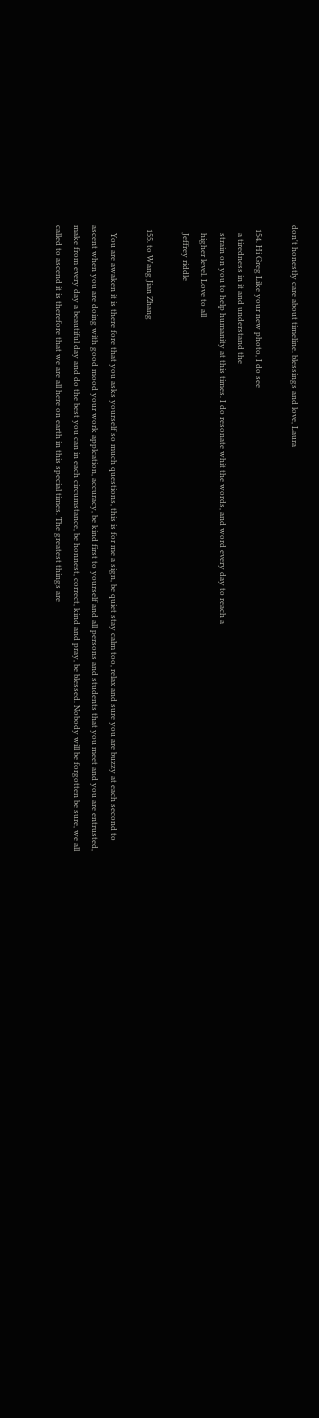don't honestly care about timeline. blessings and love, Laura

  154. Hi Greg Like your new photo, I do see
    a tiredness in it and understand the
    strain on you to help humanity at this times. I do resonate whit the words, and word every day to reach a
    higher level. Love to all
    Jeffrey riddle

  155. to Wang Jian Zhang

    You are awaken it is there fore that you asks yourself so much questions, this is for me a sign, be quiet stay calm too, relax and sure you are buzzy at each second to ascent when you are doing with good mood your work applcation, accuracy, be kind first to yourself and all persons and students that you meet and you are entrusted, make from every day a beautiful day and do the best you can in each circumstance, be honnest, correct, kind and pray, be blessed. Nobody will be forgotten be sure, we all called to ascend it is therefore that we are all here on earth in this special times. The greatest things are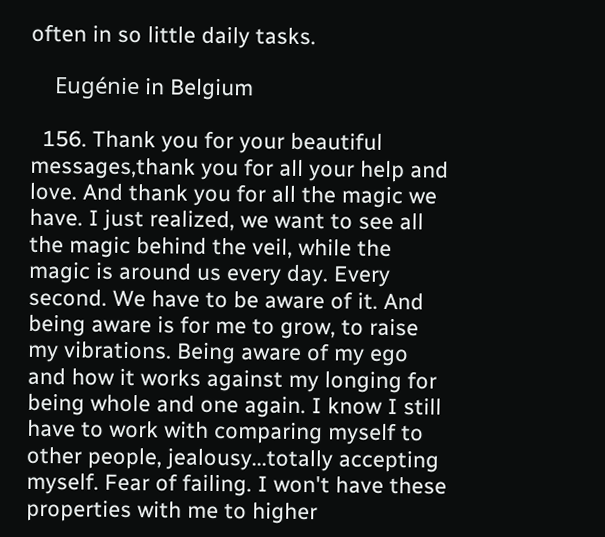often in so little daily tasks.

    Eugénie in Belgium

  156. Thank you for your beautiful messages,thank you for all your help and love. And thank you for all the magic we have. I just realized, we want to see all the magic behind the veil, while the magic is around us every day. Every second. We have to be aware of it. And being aware is for me to grow, to raise my vibrations. Being aware of my ego and how it works against my longing for being whole and one again. I know I still have to work with comparing myself to other people, jealousy...totally accepting myself. Fear of failing. I won't have these properties with me to higher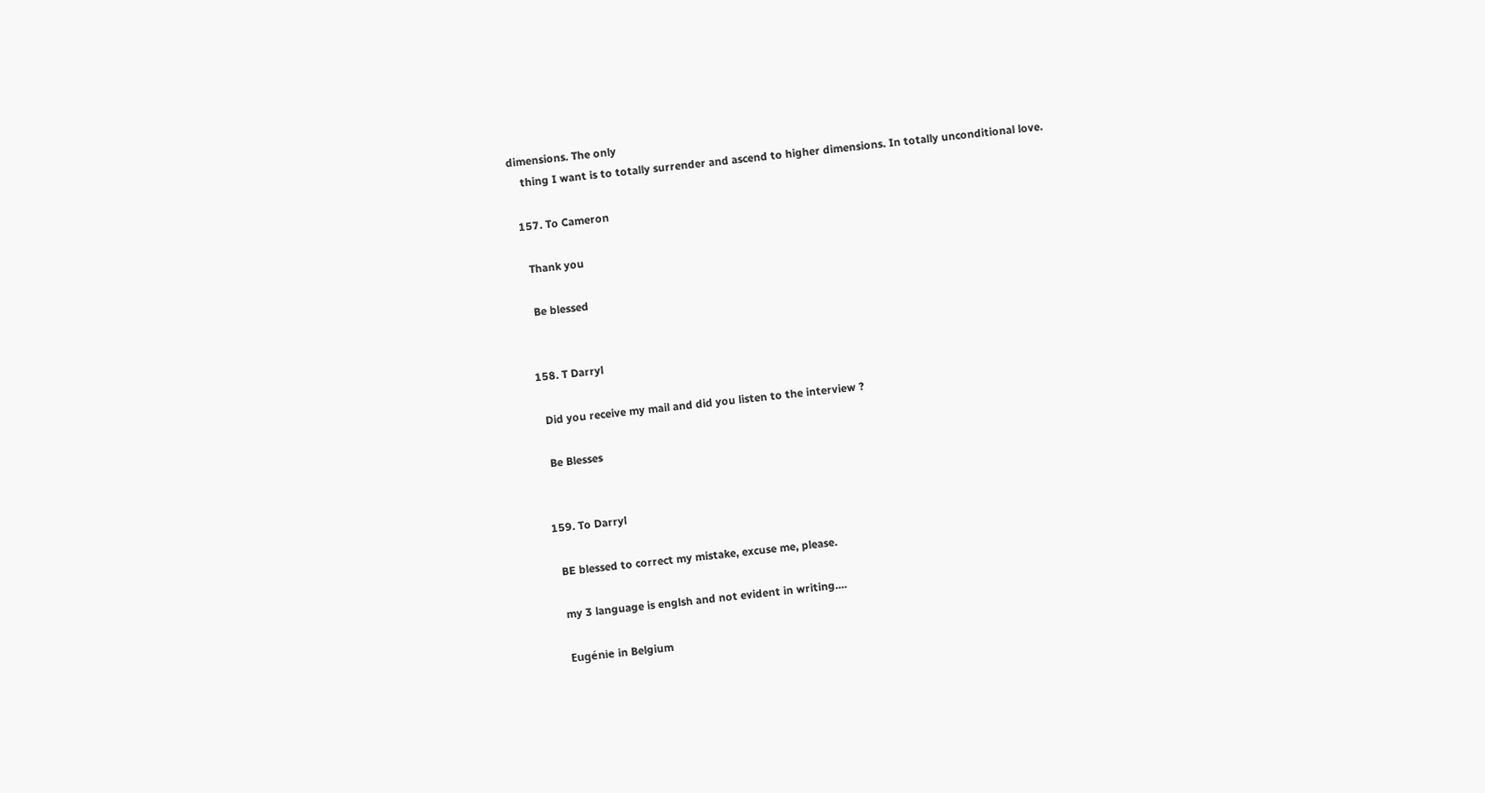dimensions. The only
    thing I want is to totally surrender and ascend to higher dimensions. In totally unconditional love.

  157. To Cameron

    Thank you

    Be blessed


  158. T Darryl

    Did you receive my mail and did you listen to the interview ?

    Be Blesses


  159. To Darryl

    BE blessed to correct my mistake, excuse me, please.

    my 3 language is englsh and not evident in writing....

    Eugénie in Belgium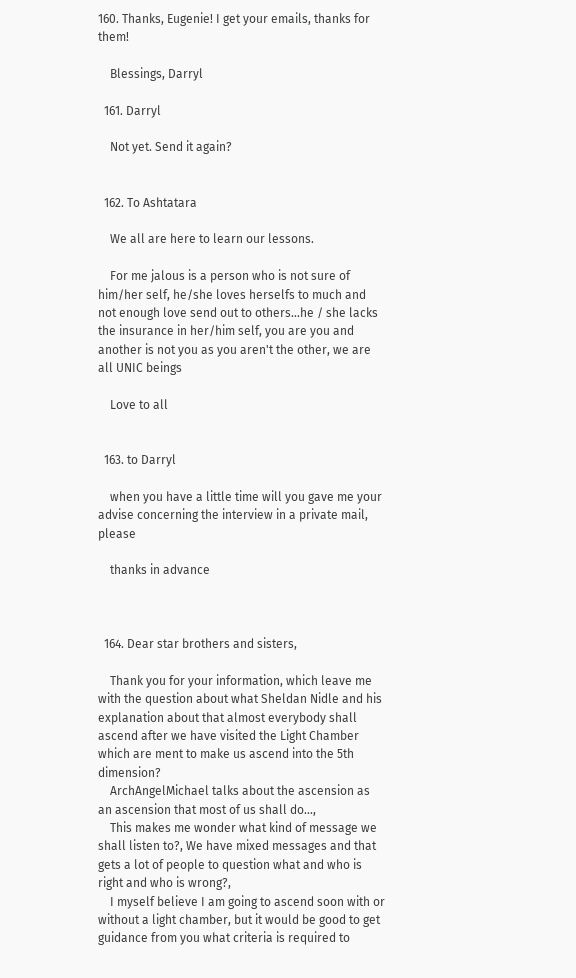160. Thanks, Eugenie! I get your emails, thanks for them!

    Blessings, Darryl

  161. Darryl

    Not yet. Send it again?


  162. To Ashtatara

    We all are here to learn our lessons.

    For me jalous is a person who is not sure of him/her self, he/she loves herselfs to much and not enough love send out to others...he / she lacks the insurance in her/him self, you are you and another is not you as you aren't the other, we are all UNIC beings

    Love to all


  163. to Darryl

    when you have a little time will you gave me your advise concerning the interview in a private mail, please

    thanks in advance



  164. Dear star brothers and sisters,

    Thank you for your information, which leave me with the question about what Sheldan Nidle and his explanation about that almost everybody shall ascend after we have visited the Light Chamber which are ment to make us ascend into the 5th dimension?
    ArchAngelMichael talks about the ascension as an ascension that most of us shall do...,
    This makes me wonder what kind of message we shall listen to?, We have mixed messages and that gets a lot of people to question what and who is right and who is wrong?,
    I myself believe I am going to ascend soon with or without a light chamber, but it would be good to get guidance from you what criteria is required to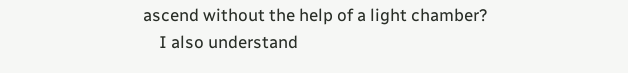ascend without the help of a light chamber?
    I also understand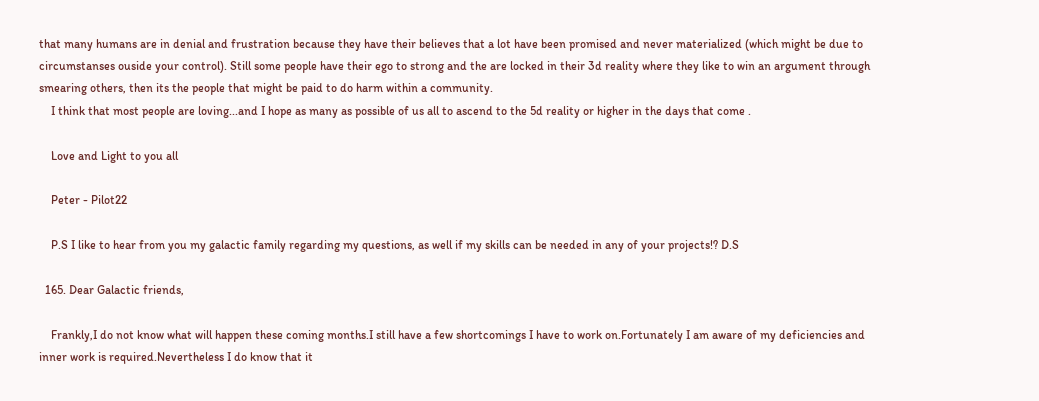that many humans are in denial and frustration because they have their believes that a lot have been promised and never materialized (which might be due to circumstanses ouside your control). Still some people have their ego to strong and the are locked in their 3d reality where they like to win an argument through smearing others, then its the people that might be paid to do harm within a community.
    I think that most people are loving...and I hope as many as possible of us all to ascend to the 5d reality or higher in the days that come .

    Love and Light to you all

    Peter - Pilot22

    P.S I like to hear from you my galactic family regarding my questions, as well if my skills can be needed in any of your projects!? D.S

  165. Dear Galactic friends,

    Frankly,I do not know what will happen these coming months.I still have a few shortcomings I have to work on.Fortunately I am aware of my deficiencies and inner work is required.Nevertheless I do know that it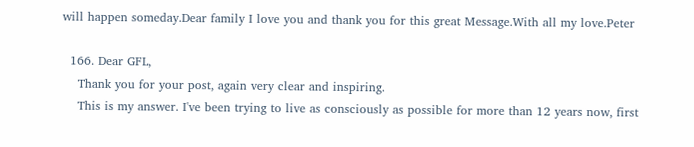will happen someday.Dear family I love you and thank you for this great Message.With all my love.Peter

  166. Dear GFL,
    Thank you for your post, again very clear and inspiring.
    This is my answer. I've been trying to live as consciously as possible for more than 12 years now, first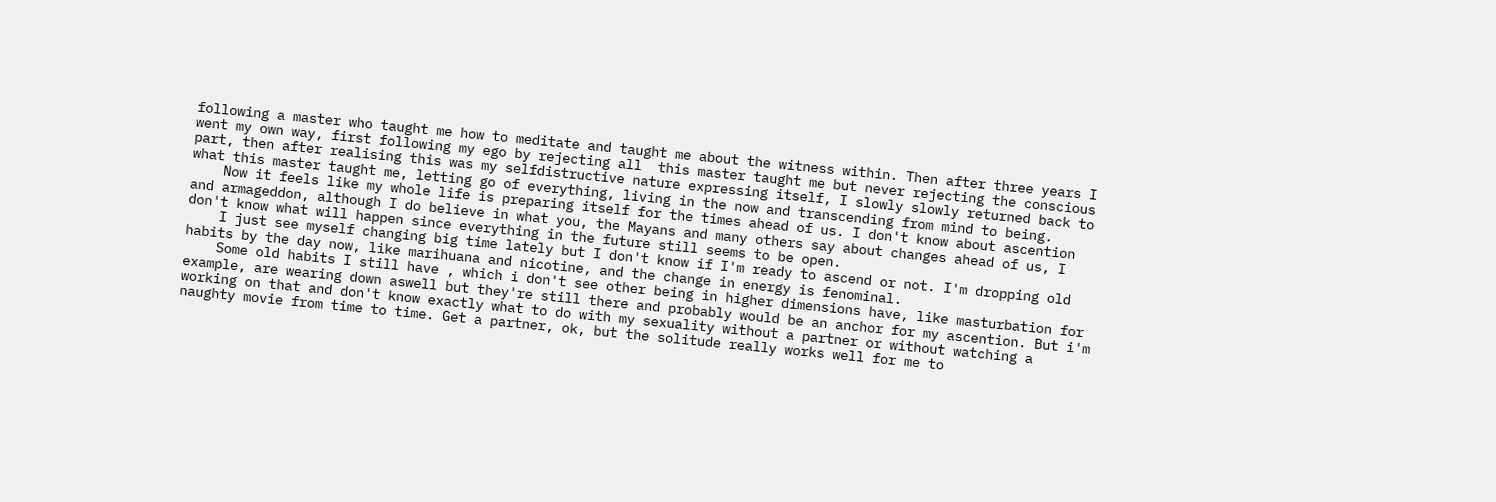following a master who taught me how to meditate and taught me about the witness within. Then after three years I went my own way, first following my ego by rejecting all  this master taught me but never rejecting the conscious part, then after realising this was my selfdistructive nature expressing itself, I slowly slowly returned back to what this master taught me, letting go of everything, living in the now and transcending from mind to being.
    Now it feels like my whole life is preparing itself for the times ahead of us. I don't know about ascention and armageddon, although I do believe in what you, the Mayans and many others say about changes ahead of us, I don't know what will happen since everything in the future still seems to be open.
    I just see myself changing big time lately but I don't know if I'm ready to ascend or not. I'm dropping old habits by the day now, like marihuana and nicotine, and the change in energy is fenominal.
    Some old habits I still have , which i don't see other being in higher dimensions have, like masturbation for example, are wearing down aswell but they're still there and probably would be an anchor for my ascention. But i'm working on that and don't know exactly what to do with my sexuality without a partner or without watching a naughty movie from time to time. Get a partner, ok, but the solitude really works well for me to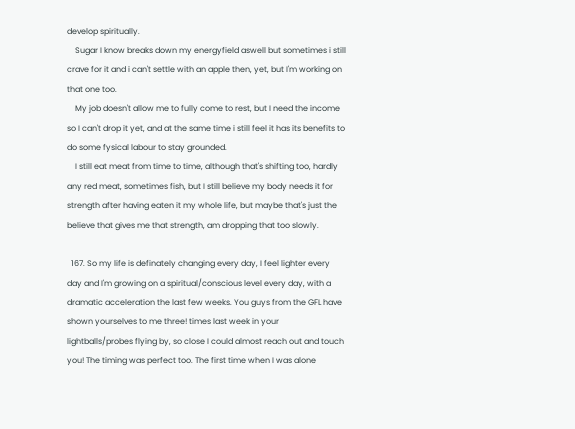develop spiritually.
    Sugar I know breaks down my energyfield aswell but sometimes i still crave for it and i can't settle with an apple then, yet, but I'm working on that one too.
    My job doesn't allow me to fully come to rest, but I need the income so I can't drop it yet, and at the same time i still feel it has its benefits to do some fysical labour to stay grounded.
    I still eat meat from time to time, although that's shifting too, hardly any red meat, sometimes fish, but I still believe my body needs it for strength after having eaten it my whole life, but maybe that's just the believe that gives me that strength, am dropping that too slowly.

  167. So my life is definately changing every day, I feel lighter every day and I'm growing on a spiritual/conscious level every day, with a dramatic acceleration the last few weeks. You guys from the GFL have shown yourselves to me three! times last week in your lightballs/probes flying by, so close I could almost reach out and touch you! The timing was perfect too. The first time when I was alone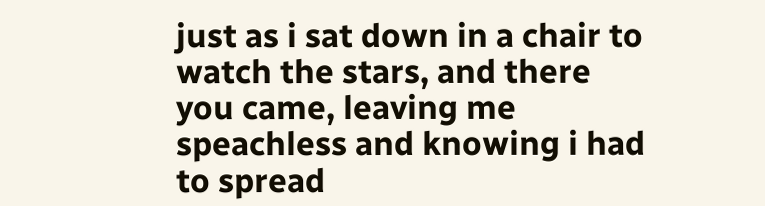just as i sat down in a chair to watch the stars, and there you came, leaving me speachless and knowing i had to spread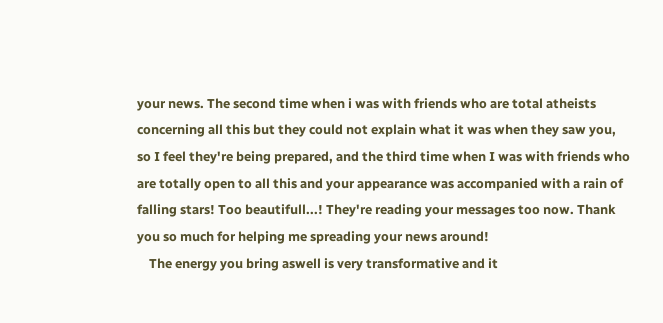your news. The second time when i was with friends who are total atheists concerning all this but they could not explain what it was when they saw you, so I feel they're being prepared, and the third time when I was with friends who are totally open to all this and your appearance was accompanied with a rain of falling stars! Too beautifull...! They're reading your messages too now. Thank you so much for helping me spreading your news around!
    The energy you bring aswell is very transformative and it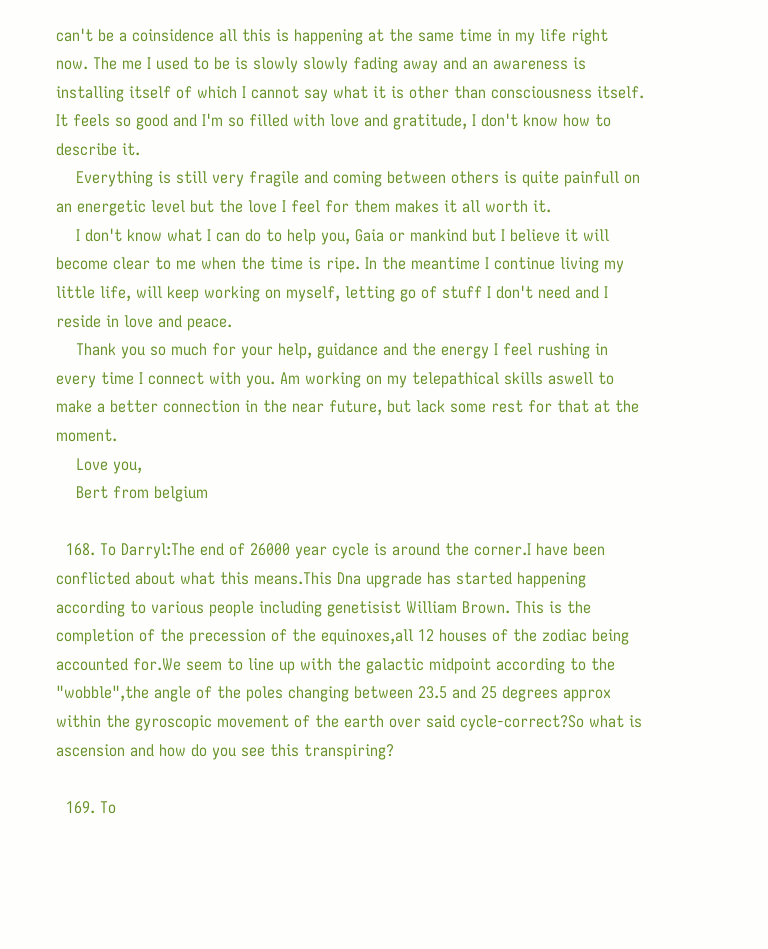can't be a coinsidence all this is happening at the same time in my life right now. The me I used to be is slowly slowly fading away and an awareness is installing itself of which I cannot say what it is other than consciousness itself. It feels so good and I'm so filled with love and gratitude, I don't know how to describe it.
    Everything is still very fragile and coming between others is quite painfull on an energetic level but the love I feel for them makes it all worth it.
    I don't know what I can do to help you, Gaia or mankind but I believe it will become clear to me when the time is ripe. In the meantime I continue living my little life, will keep working on myself, letting go of stuff I don't need and I reside in love and peace.
    Thank you so much for your help, guidance and the energy I feel rushing in every time I connect with you. Am working on my telepathical skills aswell to make a better connection in the near future, but lack some rest for that at the moment.
    Love you,
    Bert from belgium

  168. To Darryl:The end of 26000 year cycle is around the corner.I have been conflicted about what this means.This Dna upgrade has started happening according to various people including genetisist William Brown. This is the completion of the precession of the equinoxes,all 12 houses of the zodiac being accounted for.We seem to line up with the galactic midpoint according to the "wobble",the angle of the poles changing between 23.5 and 25 degrees approx within the gyroscopic movement of the earth over said cycle-correct?So what is ascension and how do you see this transpiring?

  169. To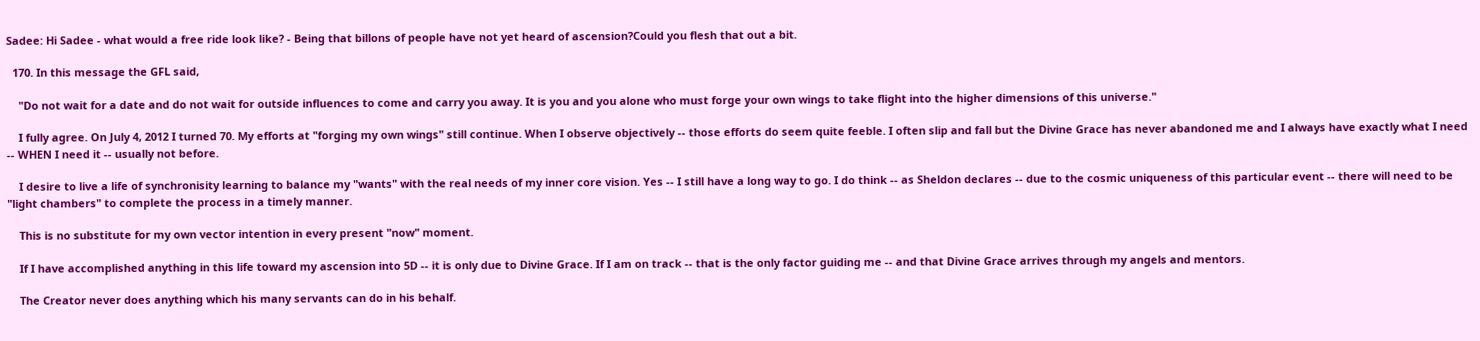Sadee: Hi Sadee - what would a free ride look like? - Being that billons of people have not yet heard of ascension?Could you flesh that out a bit.

  170. In this message the GFL said,

    "Do not wait for a date and do not wait for outside influences to come and carry you away. It is you and you alone who must forge your own wings to take flight into the higher dimensions of this universe."

    I fully agree. On July 4, 2012 I turned 70. My efforts at "forging my own wings" still continue. When I observe objectively -- those efforts do seem quite feeble. I often slip and fall but the Divine Grace has never abandoned me and I always have exactly what I need -- WHEN I need it -- usually not before.

    I desire to live a life of synchronisity learning to balance my "wants" with the real needs of my inner core vision. Yes -- I still have a long way to go. I do think -- as Sheldon declares -- due to the cosmic uniqueness of this particular event -- there will need to be "light chambers" to complete the process in a timely manner.

    This is no substitute for my own vector intention in every present "now" moment.

    If I have accomplished anything in this life toward my ascension into 5D -- it is only due to Divine Grace. If I am on track -- that is the only factor guiding me -- and that Divine Grace arrives through my angels and mentors.

    The Creator never does anything which his many servants can do in his behalf.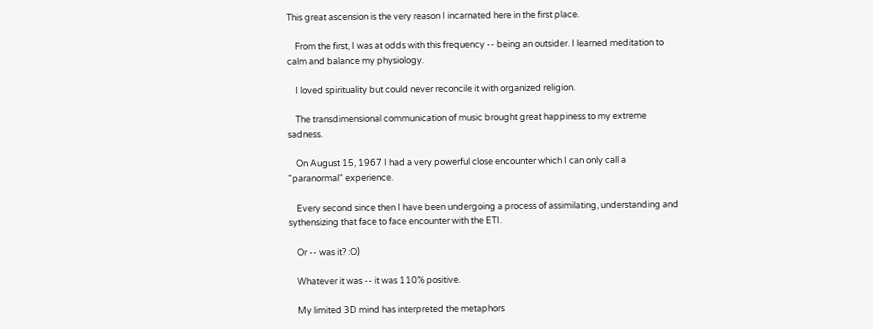This great ascension is the very reason I incarnated here in the first place.

    From the first, I was at odds with this frequency -- being an outsider. I learned meditation to calm and balance my physiology.

    I loved spirituality but could never reconcile it with organized religion.

    The transdimensional communication of music brought great happiness to my extreme sadness.

    On August 15, 1967 I had a very powerful close encounter which I can only call a "paranormal" experience.

    Every second since then I have been undergoing a process of assimilating, understanding and sythensizing that face to face encounter with the ETI.

    Or -- was it? :O)

    Whatever it was -- it was 110% positive.

    My limited 3D mind has interpreted the metaphors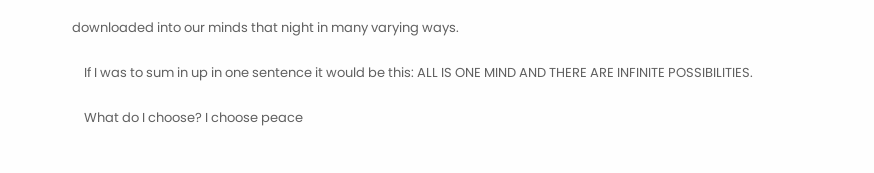downloaded into our minds that night in many varying ways.

    If I was to sum in up in one sentence it would be this: ALL IS ONE MIND AND THERE ARE INFINITE POSSIBILITIES.

    What do I choose? I choose peace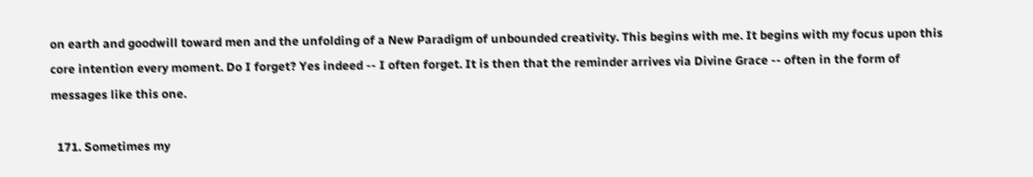on earth and goodwill toward men and the unfolding of a New Paradigm of unbounded creativity. This begins with me. It begins with my focus upon this core intention every moment. Do I forget? Yes indeed -- I often forget. It is then that the reminder arrives via Divine Grace -- often in the form of messages like this one.

  171. Sometimes my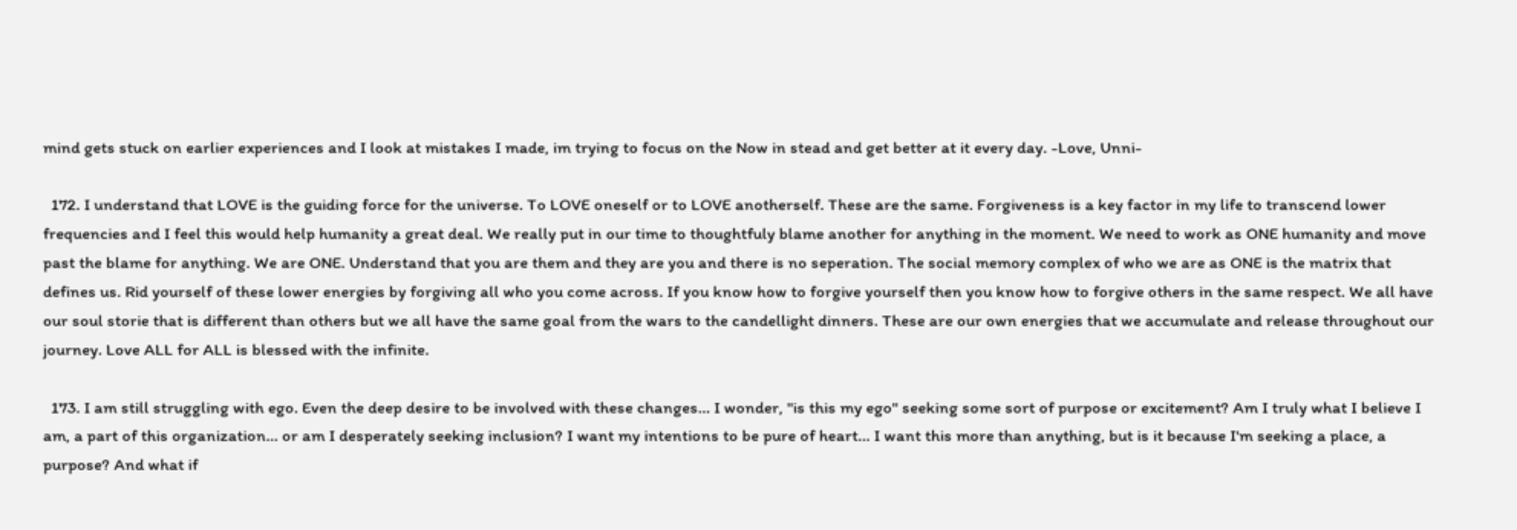mind gets stuck on earlier experiences and I look at mistakes I made, im trying to focus on the Now in stead and get better at it every day. -Love, Unni-

  172. I understand that LOVE is the guiding force for the universe. To LOVE oneself or to LOVE anotherself. These are the same. Forgiveness is a key factor in my life to transcend lower frequencies and I feel this would help humanity a great deal. We really put in our time to thoughtfuly blame another for anything in the moment. We need to work as ONE humanity and move past the blame for anything. We are ONE. Understand that you are them and they are you and there is no seperation. The social memory complex of who we are as ONE is the matrix that defines us. Rid yourself of these lower energies by forgiving all who you come across. If you know how to forgive yourself then you know how to forgive others in the same respect. We all have our soul storie that is different than others but we all have the same goal from the wars to the candellight dinners. These are our own energies that we accumulate and release throughout our journey. Love ALL for ALL is blessed with the infinite.

  173. I am still struggling with ego. Even the deep desire to be involved with these changes... I wonder, "is this my ego" seeking some sort of purpose or excitement? Am I truly what I believe I am, a part of this organization... or am I desperately seeking inclusion? I want my intentions to be pure of heart... I want this more than anything, but is it because I'm seeking a place, a purpose? And what if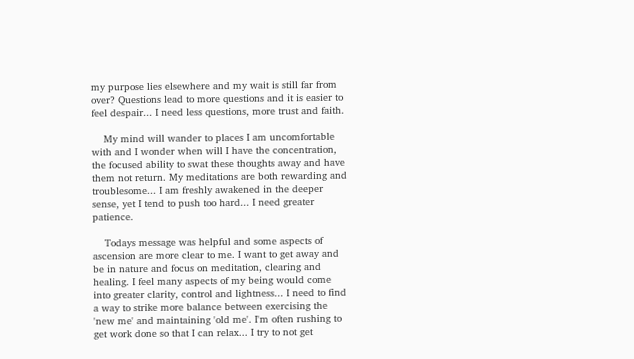my purpose lies elsewhere and my wait is still far from over? Questions lead to more questions and it is easier to feel despair... I need less questions, more trust and faith.

    My mind will wander to places I am uncomfortable with and I wonder when will I have the concentration, the focused ability to swat these thoughts away and have them not return. My meditations are both rewarding and troublesome... I am freshly awakened in the deeper sense, yet I tend to push too hard... I need greater patience.

    Todays message was helpful and some aspects of ascension are more clear to me. I want to get away and be in nature and focus on meditation, clearing and healing. I feel many aspects of my being would come into greater clarity, control and lightness... I need to find a way to strike more balance between exercising the 'new me' and maintaining 'old me'. I'm often rushing to get work done so that I can relax... I try to not get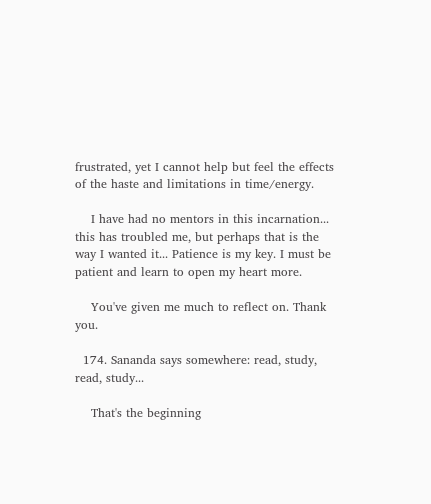frustrated, yet I cannot help but feel the effects of the haste and limitations in time/energy.

    I have had no mentors in this incarnation... this has troubled me, but perhaps that is the way I wanted it... Patience is my key. I must be patient and learn to open my heart more.

    You've given me much to reflect on. Thank you.

  174. Sananda says somewhere: read, study, read, study...

    That's the beginning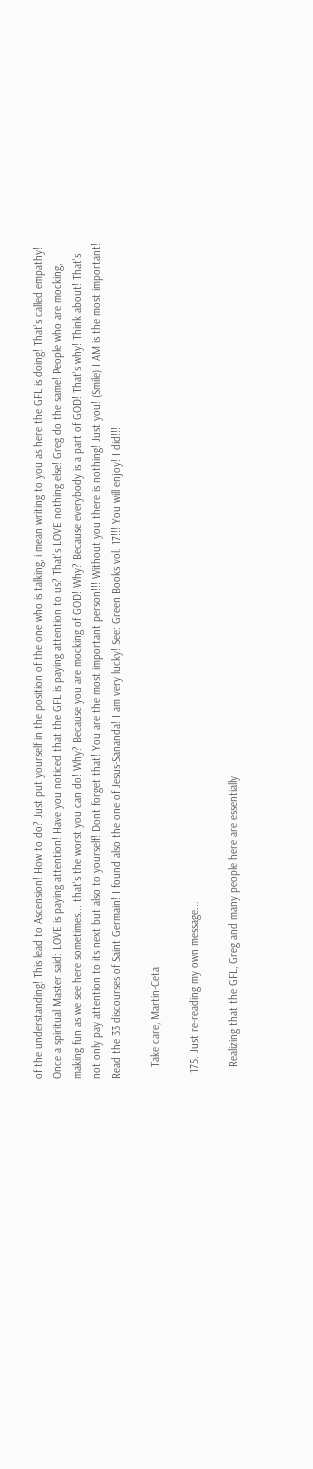of the understanding! This lead to Ascension! How to do? Just put yourself in the position of the one who is talking, i mean writing to you as here the GFL is doing! That's called empathy! Once a spiritual Master said: LOVE is paying attention! Have you noticed that the GFL is paying attention to us? That's LOVE nothing else! Greg do the same! People who are mocking, making fun as we see here sometimes... that's the worst you can do! Why? Because you are mocking of GOD! Why? Because everybody is a part of GOD! That's why! Think about! That's not only pay attention to its next but also to yourself! Dont forget that! You are the most important person!!! Without you there is nothing! Just you! (Smile) I AM is the most important! Read the 33 discourses of Saint Germain! I found also the one of Jesus-Sananda! I am very lucky! See: Green Books vol. 17!!! You will enjoy! I did!!!

    Take care, Martin-Ceta

  175. Just re-reading my own message...

    Realizing that the GFL, Greg and many people here are essentially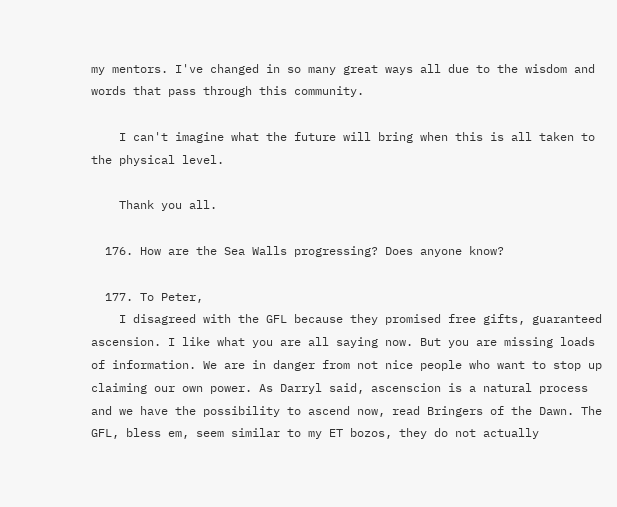my mentors. I've changed in so many great ways all due to the wisdom and words that pass through this community.

    I can't imagine what the future will bring when this is all taken to the physical level.

    Thank you all.

  176. How are the Sea Walls progressing? Does anyone know?

  177. To Peter,
    I disagreed with the GFL because they promised free gifts, guaranteed ascension. I like what you are all saying now. But you are missing loads of information. We are in danger from not nice people who want to stop up claiming our own power. As Darryl said, ascenscion is a natural process and we have the possibility to ascend now, read Bringers of the Dawn. The GFL, bless em, seem similar to my ET bozos, they do not actually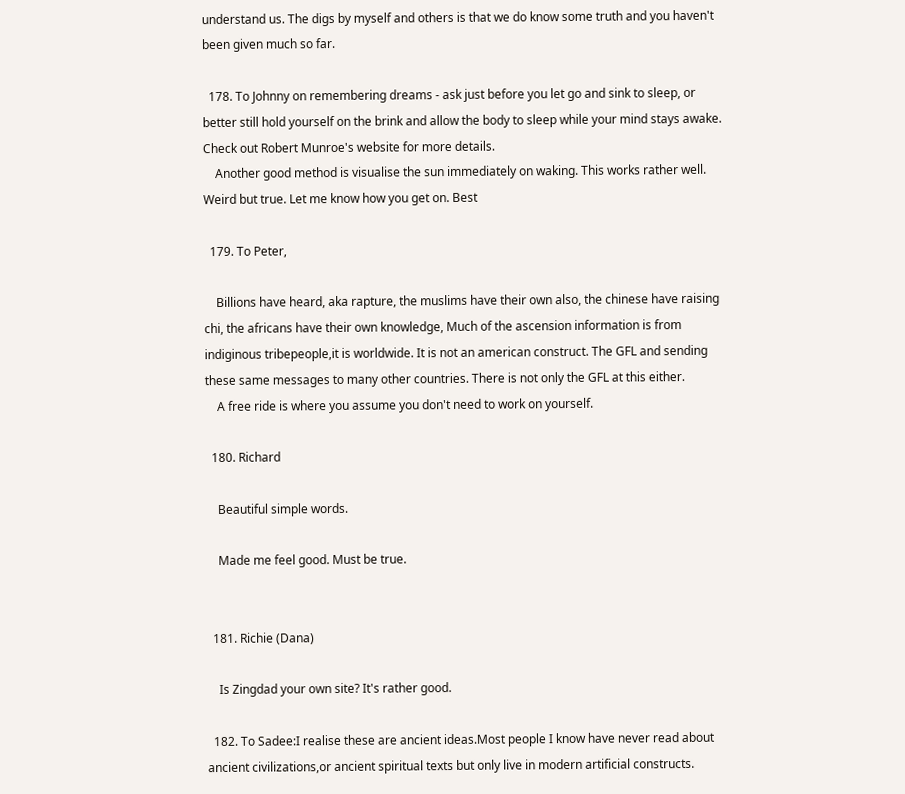understand us. The digs by myself and others is that we do know some truth and you haven't been given much so far.

  178. To Johnny on remembering dreams - ask just before you let go and sink to sleep, or better still hold yourself on the brink and allow the body to sleep while your mind stays awake. Check out Robert Munroe's website for more details.
    Another good method is visualise the sun immediately on waking. This works rather well. Weird but true. Let me know how you get on. Best

  179. To Peter,

    Billions have heard, aka rapture, the muslims have their own also, the chinese have raising chi, the africans have their own knowledge, Much of the ascension information is from indiginous tribepeople,it is worldwide. It is not an american construct. The GFL and sending these same messages to many other countries. There is not only the GFL at this either.
    A free ride is where you assume you don't need to work on yourself.

  180. Richard

    Beautiful simple words.

    Made me feel good. Must be true.


  181. Richie (Dana)

    Is Zingdad your own site? It's rather good.

  182. To Sadee:I realise these are ancient ideas.Most people I know have never read about ancient civilizations,or ancient spiritual texts but only live in modern artificial constructs.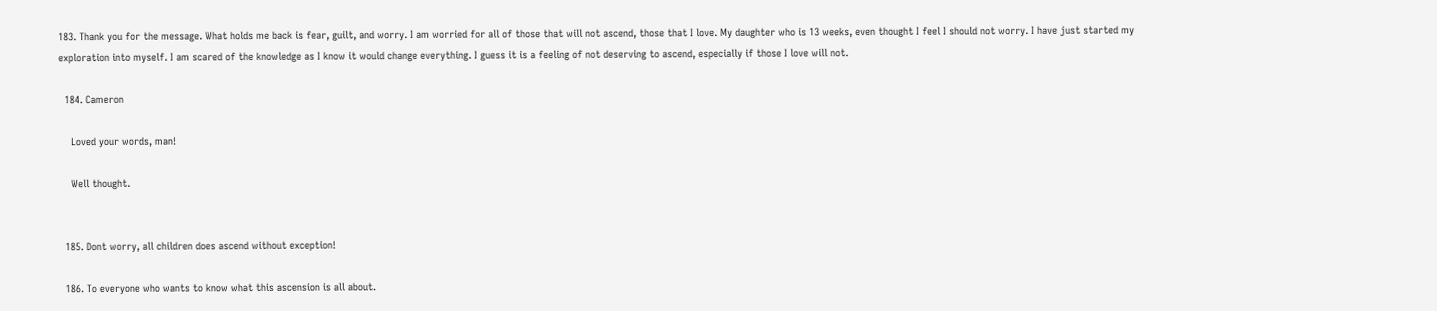183. Thank you for the message. What holds me back is fear, guilt, and worry. I am worried for all of those that will not ascend, those that I love. My daughter who is 13 weeks, even thought I feel I should not worry. I have just started my exploration into myself. I am scared of the knowledge as I know it would change everything. I guess it is a feeling of not deserving to ascend, especially if those I love will not.

  184. Cameron

    Loved your words, man!

    Well thought.


  185. Dont worry, all children does ascend without exception!

  186. To everyone who wants to know what this ascension is all about.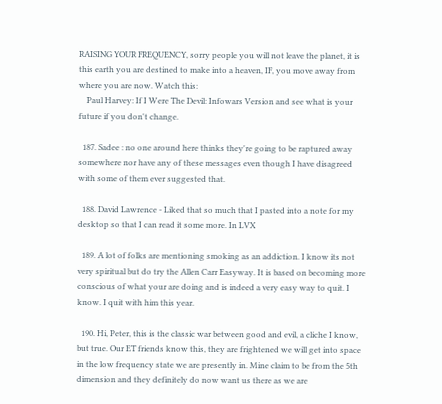RAISING YOUR FREQUENCY, sorry people you will not leave the planet, it is this earth you are destined to make into a heaven, IF, you move away from where you are now. Watch this:
    Paul Harvey: If I Were The Devil: Infowars Version and see what is your future if you don't change.

  187. Sadee : no one around here thinks they're going to be raptured away somewhere nor have any of these messages even though I have disagreed with some of them ever suggested that.

  188. David Lawrence - Liked that so much that I pasted into a note for my desktop so that I can read it some more. In LVX

  189. A lot of folks are mentioning smoking as an addiction. I know its not very spiritual but do try the Allen Carr Easyway. It is based on becoming more conscious of what your are doing and is indeed a very easy way to quit. I know. I quit with him this year.

  190. Hi, Peter, this is the classic war between good and evil, a cliche I know, but true. Our ET friends know this, they are frightened we will get into space in the low frequency state we are presently in. Mine claim to be from the 5th dimension and they definitely do now want us there as we are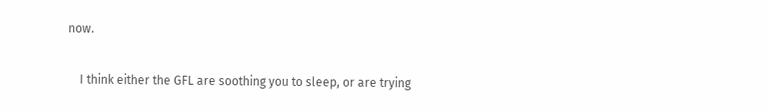now.

    I think either the GFL are soothing you to sleep, or are trying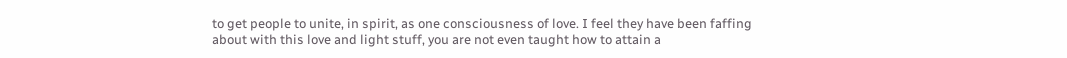to get people to unite, in spirit, as one consciousness of love. I feel they have been faffing about with this love and light stuff, you are not even taught how to attain a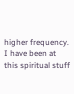higher frequency. I have been at this spiritual stuff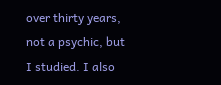over thirty years, not a psychic, but I studied. I also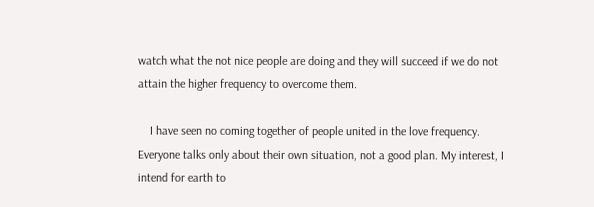watch what the not nice people are doing and they will succeed if we do not attain the higher frequency to overcome them.

    I have seen no coming together of people united in the love frequency. Everyone talks only about their own situation, not a good plan. My interest, I intend for earth to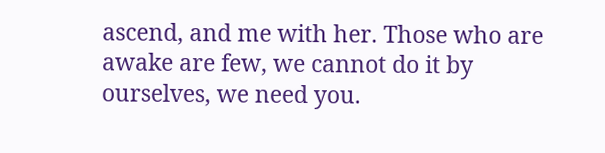ascend, and me with her. Those who are awake are few, we cannot do it by ourselves, we need you.